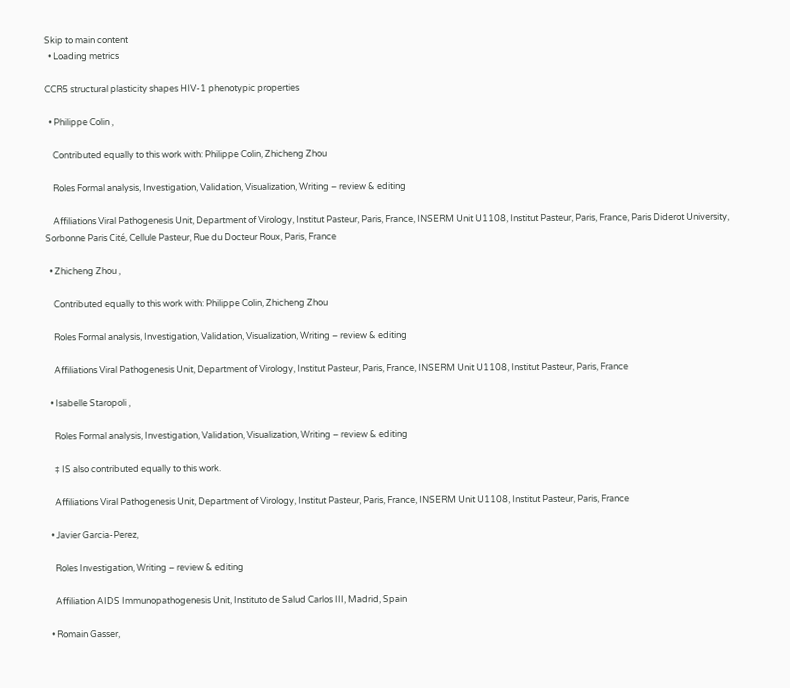Skip to main content
  • Loading metrics

CCR5 structural plasticity shapes HIV-1 phenotypic properties

  • Philippe Colin ,

    Contributed equally to this work with: Philippe Colin, Zhicheng Zhou

    Roles Formal analysis, Investigation, Validation, Visualization, Writing – review & editing

    Affiliations Viral Pathogenesis Unit, Department of Virology, Institut Pasteur, Paris, France, INSERM Unit U1108, Institut Pasteur, Paris, France, Paris Diderot University, Sorbonne Paris Cité, Cellule Pasteur, Rue du Docteur Roux, Paris, France

  • Zhicheng Zhou ,

    Contributed equally to this work with: Philippe Colin, Zhicheng Zhou

    Roles Formal analysis, Investigation, Validation, Visualization, Writing – review & editing

    Affiliations Viral Pathogenesis Unit, Department of Virology, Institut Pasteur, Paris, France, INSERM Unit U1108, Institut Pasteur, Paris, France

  • Isabelle Staropoli ,

    Roles Formal analysis, Investigation, Validation, Visualization, Writing – review & editing

    ‡ IS also contributed equally to this work.

    Affiliations Viral Pathogenesis Unit, Department of Virology, Institut Pasteur, Paris, France, INSERM Unit U1108, Institut Pasteur, Paris, France

  • Javier Garcia-Perez,

    Roles Investigation, Writing – review & editing

    Affiliation AIDS Immunopathogenesis Unit, Instituto de Salud Carlos III, Madrid, Spain

  • Romain Gasser,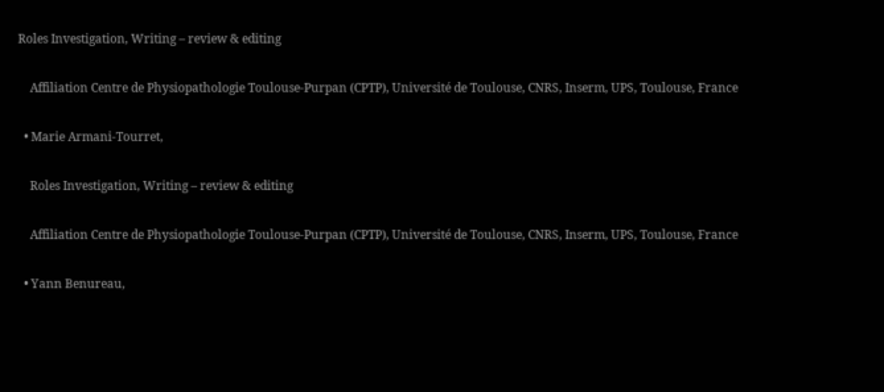Roles Investigation, Writing – review & editing

    Affiliation Centre de Physiopathologie Toulouse-Purpan (CPTP), Université de Toulouse, CNRS, Inserm, UPS, Toulouse, France

  • Marie Armani-Tourret,

    Roles Investigation, Writing – review & editing

    Affiliation Centre de Physiopathologie Toulouse-Purpan (CPTP), Université de Toulouse, CNRS, Inserm, UPS, Toulouse, France

  • Yann Benureau,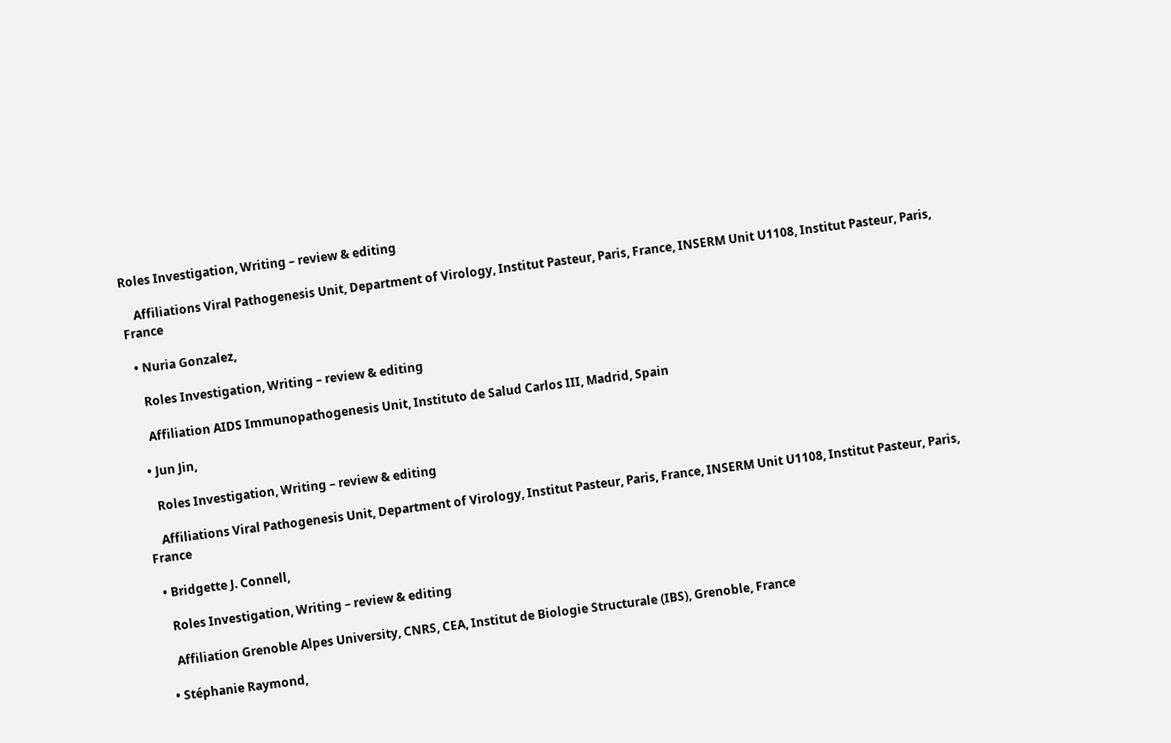Roles Investigation, Writing – review & editing

    Affiliations Viral Pathogenesis Unit, Department of Virology, Institut Pasteur, Paris, France, INSERM Unit U1108, Institut Pasteur, Paris, France

  • Nuria Gonzalez,

    Roles Investigation, Writing – review & editing

    Affiliation AIDS Immunopathogenesis Unit, Instituto de Salud Carlos III, Madrid, Spain

  • Jun Jin,

    Roles Investigation, Writing – review & editing

    Affiliations Viral Pathogenesis Unit, Department of Virology, Institut Pasteur, Paris, France, INSERM Unit U1108, Institut Pasteur, Paris, France

  • Bridgette J. Connell,

    Roles Investigation, Writing – review & editing

    Affiliation Grenoble Alpes University, CNRS, CEA, Institut de Biologie Structurale (IBS), Grenoble, France

  • Stéphanie Raymond,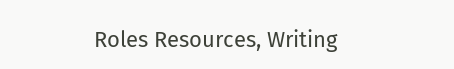Roles Resources, Writing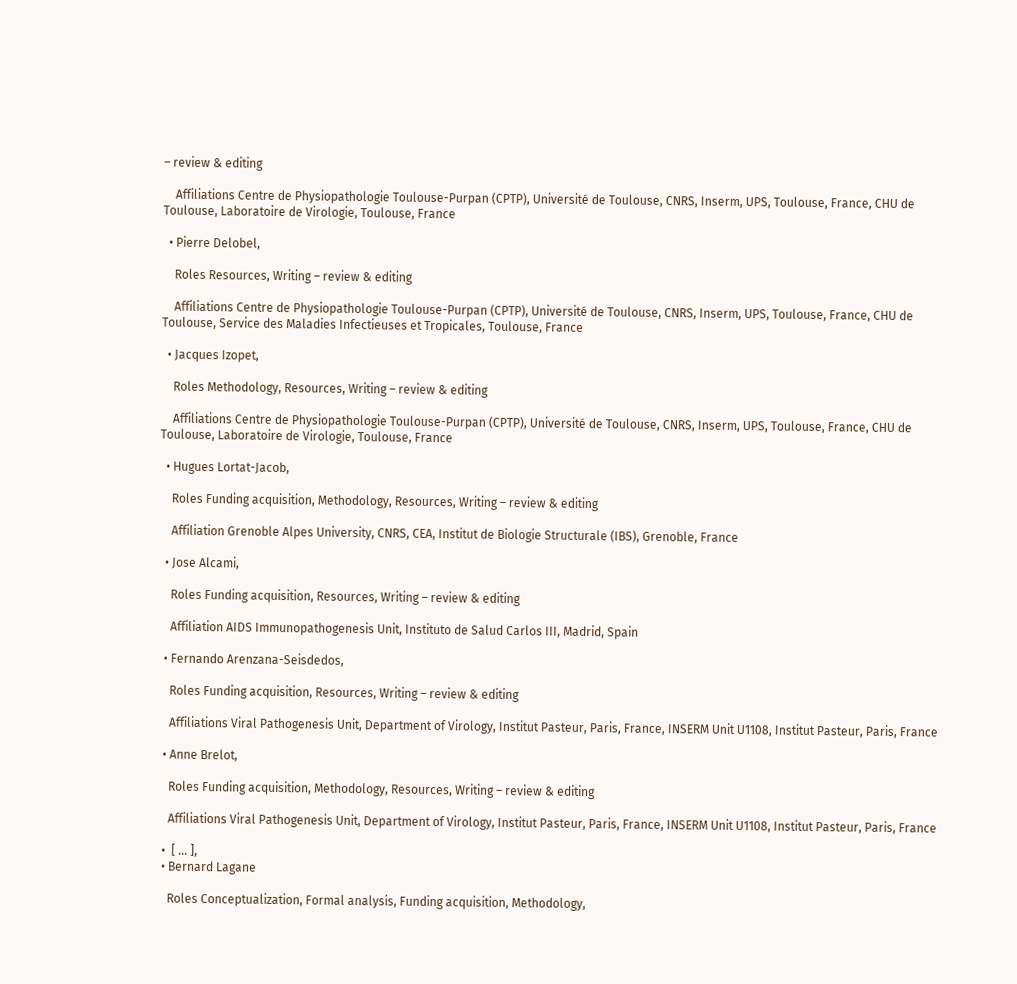– review & editing

    Affiliations Centre de Physiopathologie Toulouse-Purpan (CPTP), Université de Toulouse, CNRS, Inserm, UPS, Toulouse, France, CHU de Toulouse, Laboratoire de Virologie, Toulouse, France

  • Pierre Delobel,

    Roles Resources, Writing – review & editing

    Affiliations Centre de Physiopathologie Toulouse-Purpan (CPTP), Université de Toulouse, CNRS, Inserm, UPS, Toulouse, France, CHU de Toulouse, Service des Maladies Infectieuses et Tropicales, Toulouse, France

  • Jacques Izopet,

    Roles Methodology, Resources, Writing – review & editing

    Affiliations Centre de Physiopathologie Toulouse-Purpan (CPTP), Université de Toulouse, CNRS, Inserm, UPS, Toulouse, France, CHU de Toulouse, Laboratoire de Virologie, Toulouse, France

  • Hugues Lortat-Jacob,

    Roles Funding acquisition, Methodology, Resources, Writing – review & editing

    Affiliation Grenoble Alpes University, CNRS, CEA, Institut de Biologie Structurale (IBS), Grenoble, France

  • Jose Alcami,

    Roles Funding acquisition, Resources, Writing – review & editing

    Affiliation AIDS Immunopathogenesis Unit, Instituto de Salud Carlos III, Madrid, Spain

  • Fernando Arenzana-Seisdedos,

    Roles Funding acquisition, Resources, Writing – review & editing

    Affiliations Viral Pathogenesis Unit, Department of Virology, Institut Pasteur, Paris, France, INSERM Unit U1108, Institut Pasteur, Paris, France

  • Anne Brelot,

    Roles Funding acquisition, Methodology, Resources, Writing – review & editing

    Affiliations Viral Pathogenesis Unit, Department of Virology, Institut Pasteur, Paris, France, INSERM Unit U1108, Institut Pasteur, Paris, France

  •  [ ... ],
  • Bernard Lagane

    Roles Conceptualization, Formal analysis, Funding acquisition, Methodology,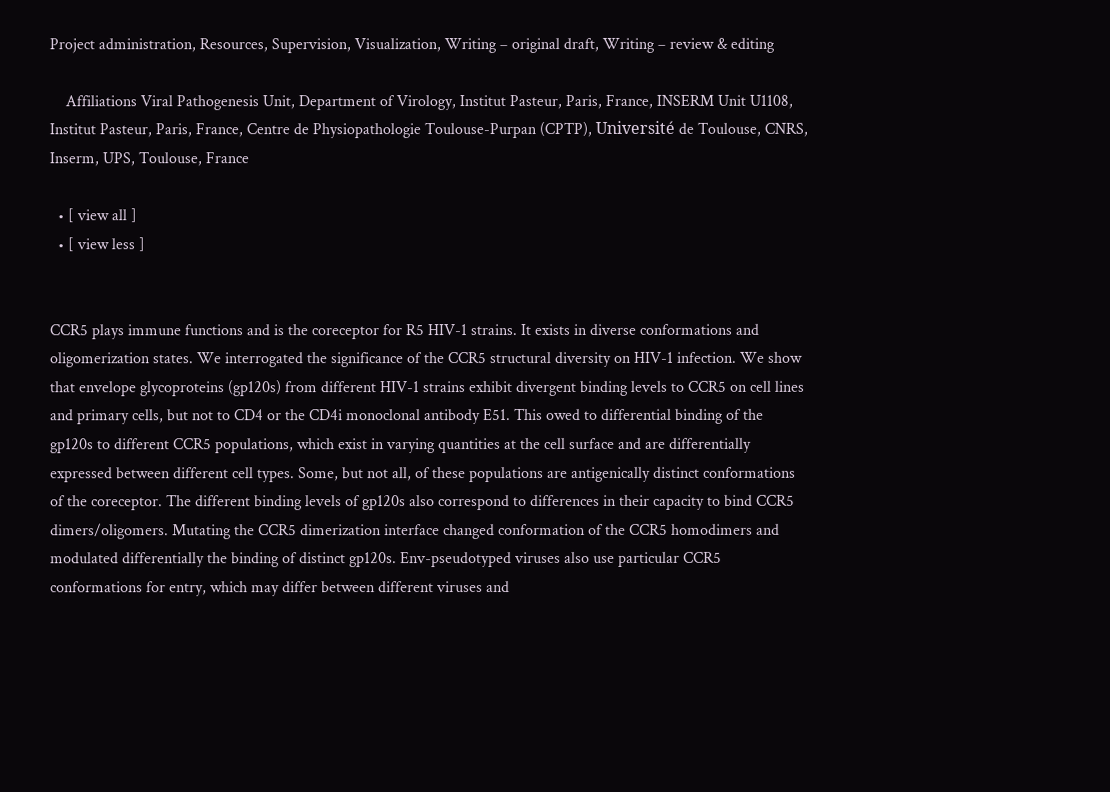Project administration, Resources, Supervision, Visualization, Writing – original draft, Writing – review & editing

    Affiliations Viral Pathogenesis Unit, Department of Virology, Institut Pasteur, Paris, France, INSERM Unit U1108, Institut Pasteur, Paris, France, Centre de Physiopathologie Toulouse-Purpan (CPTP), Université de Toulouse, CNRS, Inserm, UPS, Toulouse, France

  • [ view all ]
  • [ view less ]


CCR5 plays immune functions and is the coreceptor for R5 HIV-1 strains. It exists in diverse conformations and oligomerization states. We interrogated the significance of the CCR5 structural diversity on HIV-1 infection. We show that envelope glycoproteins (gp120s) from different HIV-1 strains exhibit divergent binding levels to CCR5 on cell lines and primary cells, but not to CD4 or the CD4i monoclonal antibody E51. This owed to differential binding of the gp120s to different CCR5 populations, which exist in varying quantities at the cell surface and are differentially expressed between different cell types. Some, but not all, of these populations are antigenically distinct conformations of the coreceptor. The different binding levels of gp120s also correspond to differences in their capacity to bind CCR5 dimers/oligomers. Mutating the CCR5 dimerization interface changed conformation of the CCR5 homodimers and modulated differentially the binding of distinct gp120s. Env-pseudotyped viruses also use particular CCR5 conformations for entry, which may differ between different viruses and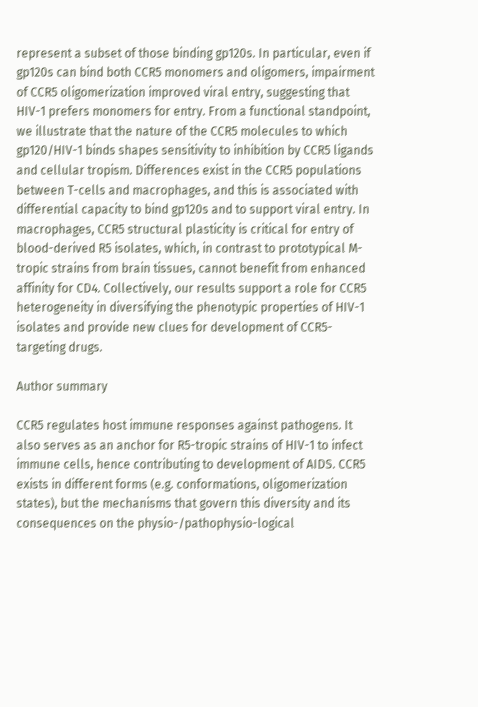represent a subset of those binding gp120s. In particular, even if gp120s can bind both CCR5 monomers and oligomers, impairment of CCR5 oligomerization improved viral entry, suggesting that HIV-1 prefers monomers for entry. From a functional standpoint, we illustrate that the nature of the CCR5 molecules to which gp120/HIV-1 binds shapes sensitivity to inhibition by CCR5 ligands and cellular tropism. Differences exist in the CCR5 populations between T-cells and macrophages, and this is associated with differential capacity to bind gp120s and to support viral entry. In macrophages, CCR5 structural plasticity is critical for entry of blood-derived R5 isolates, which, in contrast to prototypical M-tropic strains from brain tissues, cannot benefit from enhanced affinity for CD4. Collectively, our results support a role for CCR5 heterogeneity in diversifying the phenotypic properties of HIV-1 isolates and provide new clues for development of CCR5-targeting drugs.

Author summary

CCR5 regulates host immune responses against pathogens. It also serves as an anchor for R5-tropic strains of HIV-1 to infect immune cells, hence contributing to development of AIDS. CCR5 exists in different forms (e.g. conformations, oligomerization states), but the mechanisms that govern this diversity and its consequences on the physio-/pathophysio-logical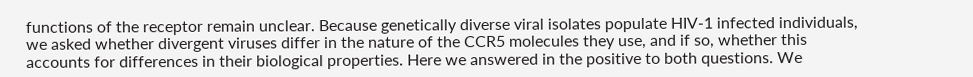functions of the receptor remain unclear. Because genetically diverse viral isolates populate HIV-1 infected individuals, we asked whether divergent viruses differ in the nature of the CCR5 molecules they use, and if so, whether this accounts for differences in their biological properties. Here we answered in the positive to both questions. We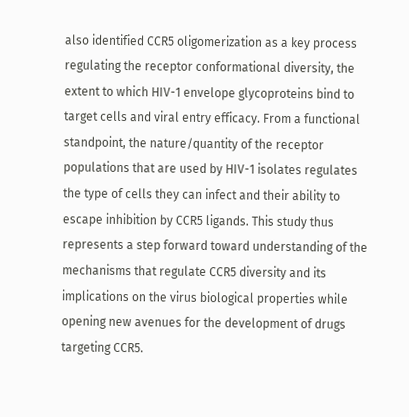also identified CCR5 oligomerization as a key process regulating the receptor conformational diversity, the extent to which HIV-1 envelope glycoproteins bind to target cells and viral entry efficacy. From a functional standpoint, the nature/quantity of the receptor populations that are used by HIV-1 isolates regulates the type of cells they can infect and their ability to escape inhibition by CCR5 ligands. This study thus represents a step forward toward understanding of the mechanisms that regulate CCR5 diversity and its implications on the virus biological properties while opening new avenues for the development of drugs targeting CCR5.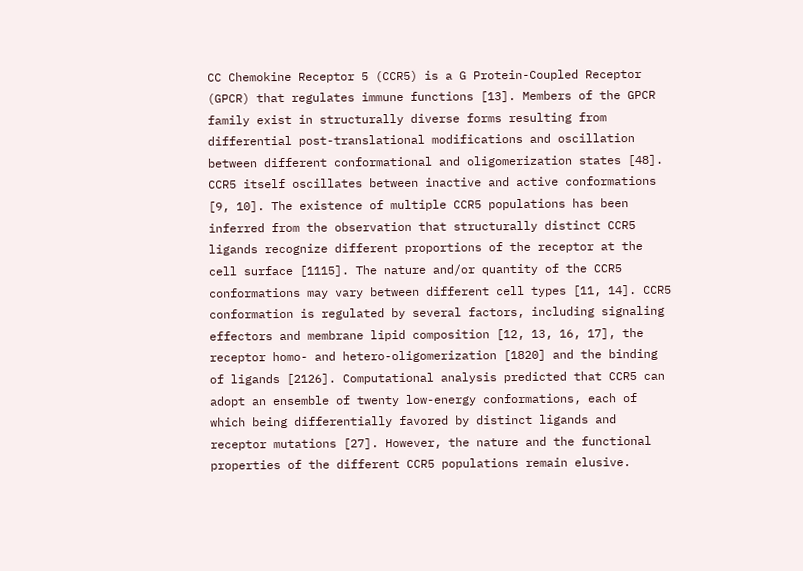CC Chemokine Receptor 5 (CCR5) is a G Protein-Coupled Receptor (GPCR) that regulates immune functions [13]. Members of the GPCR family exist in structurally diverse forms resulting from differential post-translational modifications and oscillation between different conformational and oligomerization states [48]. CCR5 itself oscillates between inactive and active conformations [9, 10]. The existence of multiple CCR5 populations has been inferred from the observation that structurally distinct CCR5 ligands recognize different proportions of the receptor at the cell surface [1115]. The nature and/or quantity of the CCR5 conformations may vary between different cell types [11, 14]. CCR5 conformation is regulated by several factors, including signaling effectors and membrane lipid composition [12, 13, 16, 17], the receptor homo- and hetero-oligomerization [1820] and the binding of ligands [2126]. Computational analysis predicted that CCR5 can adopt an ensemble of twenty low-energy conformations, each of which being differentially favored by distinct ligands and receptor mutations [27]. However, the nature and the functional properties of the different CCR5 populations remain elusive.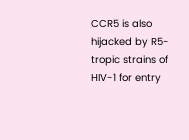CCR5 is also hijacked by R5-tropic strains of HIV-1 for entry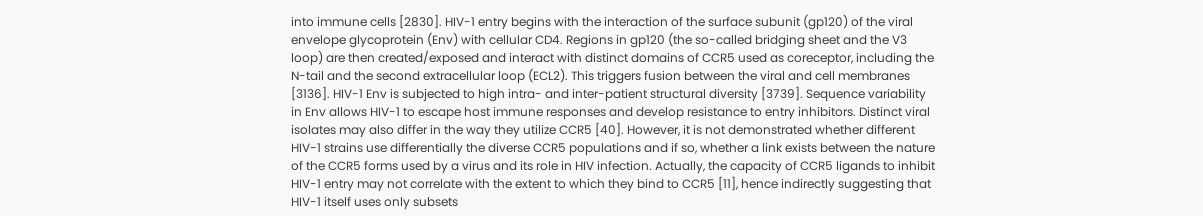into immune cells [2830]. HIV-1 entry begins with the interaction of the surface subunit (gp120) of the viral envelope glycoprotein (Env) with cellular CD4. Regions in gp120 (the so-called bridging sheet and the V3 loop) are then created/exposed and interact with distinct domains of CCR5 used as coreceptor, including the N-tail and the second extracellular loop (ECL2). This triggers fusion between the viral and cell membranes [3136]. HIV-1 Env is subjected to high intra- and inter-patient structural diversity [3739]. Sequence variability in Env allows HIV-1 to escape host immune responses and develop resistance to entry inhibitors. Distinct viral isolates may also differ in the way they utilize CCR5 [40]. However, it is not demonstrated whether different HIV-1 strains use differentially the diverse CCR5 populations and if so, whether a link exists between the nature of the CCR5 forms used by a virus and its role in HIV infection. Actually, the capacity of CCR5 ligands to inhibit HIV-1 entry may not correlate with the extent to which they bind to CCR5 [11], hence indirectly suggesting that HIV-1 itself uses only subsets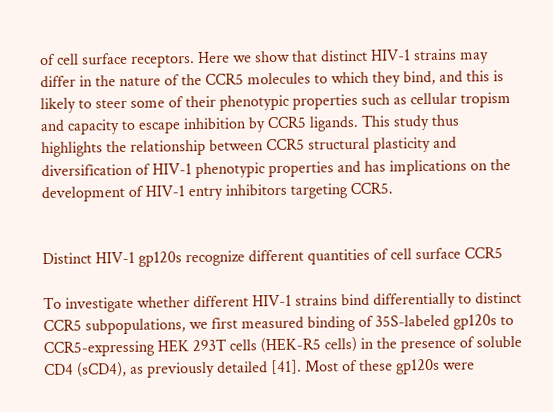of cell surface receptors. Here we show that distinct HIV-1 strains may differ in the nature of the CCR5 molecules to which they bind, and this is likely to steer some of their phenotypic properties such as cellular tropism and capacity to escape inhibition by CCR5 ligands. This study thus highlights the relationship between CCR5 structural plasticity and diversification of HIV-1 phenotypic properties and has implications on the development of HIV-1 entry inhibitors targeting CCR5.


Distinct HIV-1 gp120s recognize different quantities of cell surface CCR5

To investigate whether different HIV-1 strains bind differentially to distinct CCR5 subpopulations, we first measured binding of 35S-labeled gp120s to CCR5-expressing HEK 293T cells (HEK-R5 cells) in the presence of soluble CD4 (sCD4), as previously detailed [41]. Most of these gp120s were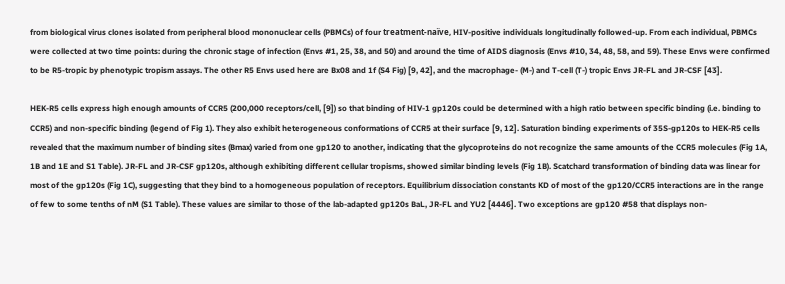from biological virus clones isolated from peripheral blood mononuclear cells (PBMCs) of four treatment-naïve, HIV-positive individuals longitudinally followed-up. From each individual, PBMCs were collected at two time points: during the chronic stage of infection (Envs #1, 25, 38, and 50) and around the time of AIDS diagnosis (Envs #10, 34, 48, 58, and 59). These Envs were confirmed to be R5-tropic by phenotypic tropism assays. The other R5 Envs used here are Bx08 and 1f (S4 Fig) [9, 42], and the macrophage- (M-) and T-cell (T-) tropic Envs JR-FL and JR-CSF [43].

HEK-R5 cells express high enough amounts of CCR5 (200,000 receptors/cell, [9]) so that binding of HIV-1 gp120s could be determined with a high ratio between specific binding (i.e. binding to CCR5) and non-specific binding (legend of Fig 1). They also exhibit heterogeneous conformations of CCR5 at their surface [9, 12]. Saturation binding experiments of 35S-gp120s to HEK-R5 cells revealed that the maximum number of binding sites (Bmax) varied from one gp120 to another, indicating that the glycoproteins do not recognize the same amounts of the CCR5 molecules (Fig 1A, 1B and 1E and S1 Table). JR-FL and JR-CSF gp120s, although exhibiting different cellular tropisms, showed similar binding levels (Fig 1B). Scatchard transformation of binding data was linear for most of the gp120s (Fig 1C), suggesting that they bind to a homogeneous population of receptors. Equilibrium dissociation constants KD of most of the gp120/CCR5 interactions are in the range of few to some tenths of nM (S1 Table). These values are similar to those of the lab-adapted gp120s BaL, JR-FL and YU2 [4446]. Two exceptions are gp120 #58 that displays non-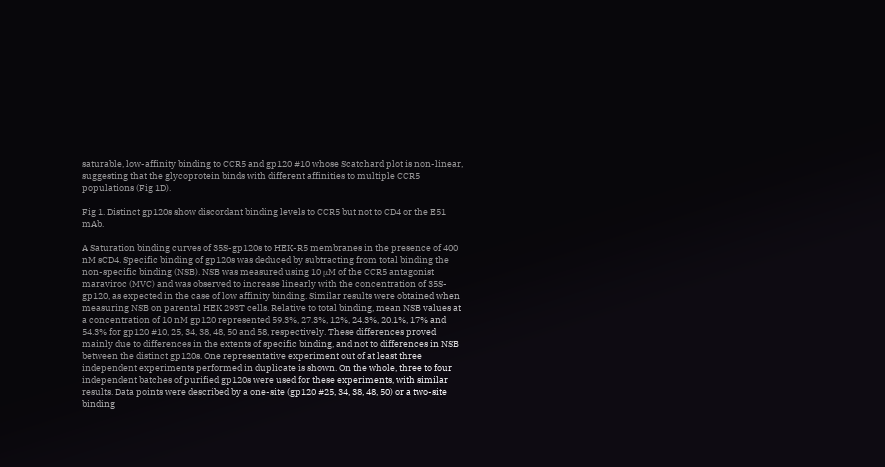saturable, low-affinity binding to CCR5 and gp120 #10 whose Scatchard plot is non-linear, suggesting that the glycoprotein binds with different affinities to multiple CCR5 populations (Fig 1D).

Fig 1. Distinct gp120s show discordant binding levels to CCR5 but not to CD4 or the E51 mAb.

A Saturation binding curves of 35S-gp120s to HEK-R5 membranes in the presence of 400 nM sCD4. Specific binding of gp120s was deduced by subtracting from total binding the non-specific binding (NSB). NSB was measured using 10 μM of the CCR5 antagonist maraviroc (MVC) and was observed to increase linearly with the concentration of 35S-gp120, as expected in the case of low affinity binding. Similar results were obtained when measuring NSB on parental HEK 293T cells. Relative to total binding, mean NSB values at a concentration of 10 nM gp120 represented 59.3%, 27.3%, 12%, 24.3%, 20.1%, 17% and 54.3% for gp120 #10, 25, 34, 38, 48, 50 and 58, respectively. These differences proved mainly due to differences in the extents of specific binding, and not to differences in NSB between the distinct gp120s. One representative experiment out of at least three independent experiments performed in duplicate is shown. On the whole, three to four independent batches of purified gp120s were used for these experiments, with similar results. Data points were described by a one-site (gp120 #25, 34, 38, 48, 50) or a two-site binding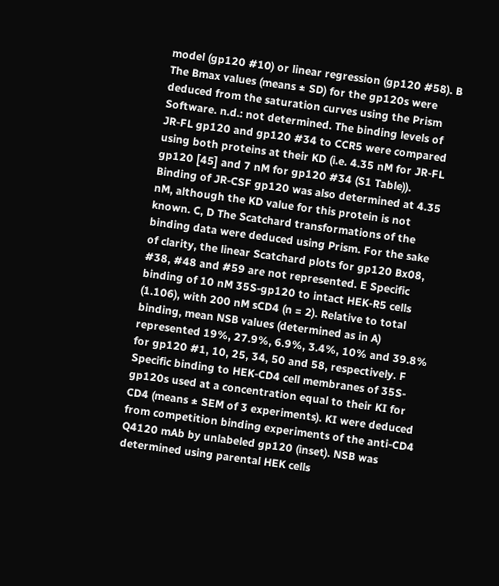model (gp120 #10) or linear regression (gp120 #58). B The Bmax values (means ± SD) for the gp120s were deduced from the saturation curves using the Prism Software. n.d.: not determined. The binding levels of JR-FL gp120 and gp120 #34 to CCR5 were compared using both proteins at their KD (i.e. 4.35 nM for JR-FL gp120 [45] and 7 nM for gp120 #34 (S1 Table)). Binding of JR-CSF gp120 was also determined at 4.35 nM, although the KD value for this protein is not known. C, D The Scatchard transformations of the binding data were deduced using Prism. For the sake of clarity, the linear Scatchard plots for gp120 Bx08, #38, #48 and #59 are not represented. E Specific binding of 10 nM 35S-gp120 to intact HEK-R5 cells (1.106), with 200 nM sCD4 (n = 2). Relative to total binding, mean NSB values (determined as in A) represented 19%, 27.9%, 6.9%, 3.4%, 10% and 39.8% for gp120 #1, 10, 25, 34, 50 and 58, respectively. F Specific binding to HEK-CD4 cell membranes of 35S-gp120s used at a concentration equal to their KI for CD4 (means ± SEM of 3 experiments). KI were deduced from competition binding experiments of the anti-CD4 Q4120 mAb by unlabeled gp120 (inset). NSB was determined using parental HEK cells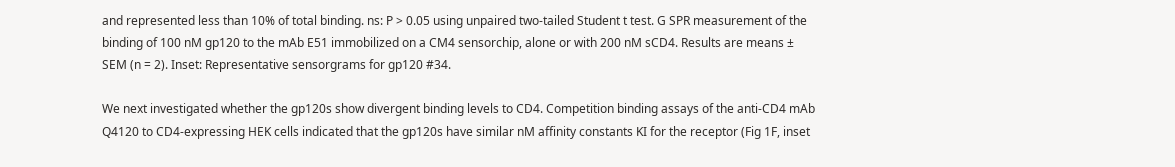and represented less than 10% of total binding. ns: P > 0.05 using unpaired two-tailed Student t test. G SPR measurement of the binding of 100 nM gp120 to the mAb E51 immobilized on a CM4 sensorchip, alone or with 200 nM sCD4. Results are means ± SEM (n = 2). Inset: Representative sensorgrams for gp120 #34.

We next investigated whether the gp120s show divergent binding levels to CD4. Competition binding assays of the anti-CD4 mAb Q4120 to CD4-expressing HEK cells indicated that the gp120s have similar nM affinity constants KI for the receptor (Fig 1F, inset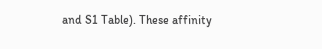and S1 Table). These affinity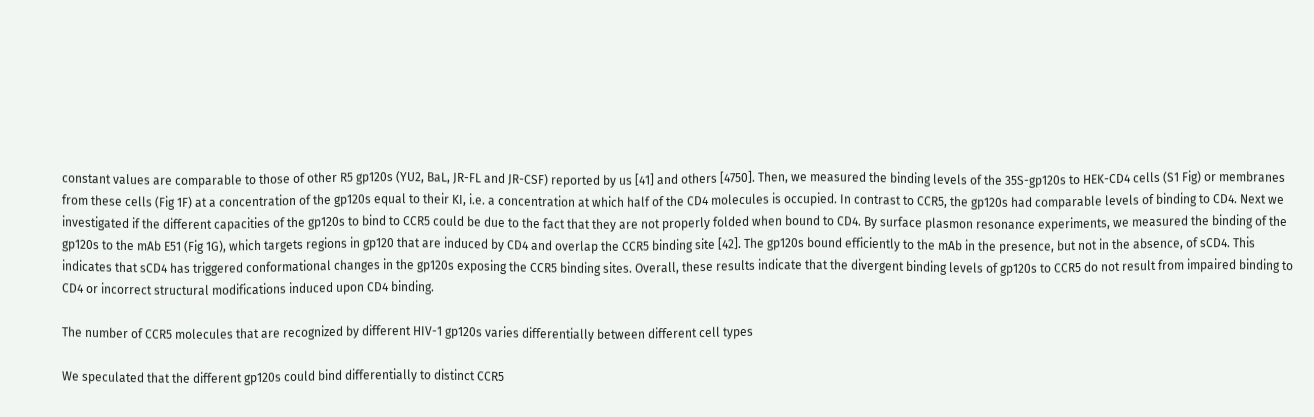constant values are comparable to those of other R5 gp120s (YU2, BaL, JR-FL and JR-CSF) reported by us [41] and others [4750]. Then, we measured the binding levels of the 35S-gp120s to HEK-CD4 cells (S1 Fig) or membranes from these cells (Fig 1F) at a concentration of the gp120s equal to their KI, i.e. a concentration at which half of the CD4 molecules is occupied. In contrast to CCR5, the gp120s had comparable levels of binding to CD4. Next we investigated if the different capacities of the gp120s to bind to CCR5 could be due to the fact that they are not properly folded when bound to CD4. By surface plasmon resonance experiments, we measured the binding of the gp120s to the mAb E51 (Fig 1G), which targets regions in gp120 that are induced by CD4 and overlap the CCR5 binding site [42]. The gp120s bound efficiently to the mAb in the presence, but not in the absence, of sCD4. This indicates that sCD4 has triggered conformational changes in the gp120s exposing the CCR5 binding sites. Overall, these results indicate that the divergent binding levels of gp120s to CCR5 do not result from impaired binding to CD4 or incorrect structural modifications induced upon CD4 binding.

The number of CCR5 molecules that are recognized by different HIV-1 gp120s varies differentially between different cell types

We speculated that the different gp120s could bind differentially to distinct CCR5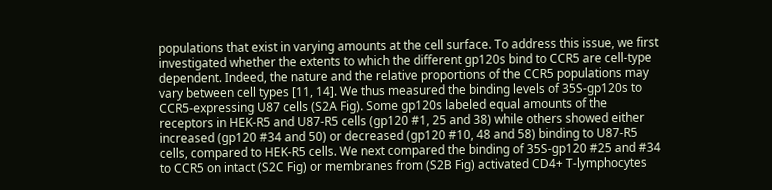populations that exist in varying amounts at the cell surface. To address this issue, we first investigated whether the extents to which the different gp120s bind to CCR5 are cell-type dependent. Indeed, the nature and the relative proportions of the CCR5 populations may vary between cell types [11, 14]. We thus measured the binding levels of 35S-gp120s to CCR5-expressing U87 cells (S2A Fig). Some gp120s labeled equal amounts of the receptors in HEK-R5 and U87-R5 cells (gp120 #1, 25 and 38) while others showed either increased (gp120 #34 and 50) or decreased (gp120 #10, 48 and 58) binding to U87-R5 cells, compared to HEK-R5 cells. We next compared the binding of 35S-gp120 #25 and #34 to CCR5 on intact (S2C Fig) or membranes from (S2B Fig) activated CD4+ T-lymphocytes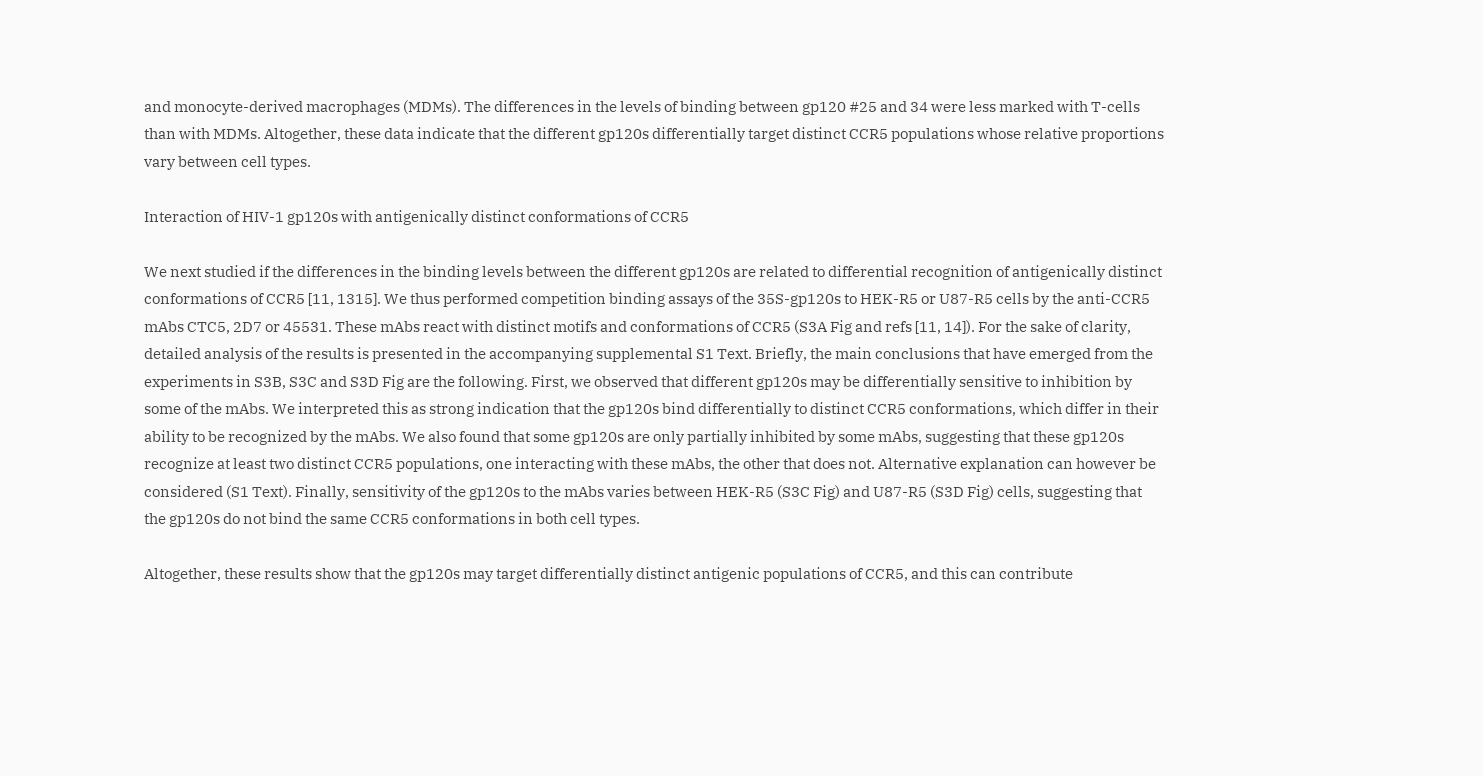and monocyte-derived macrophages (MDMs). The differences in the levels of binding between gp120 #25 and 34 were less marked with T-cells than with MDMs. Altogether, these data indicate that the different gp120s differentially target distinct CCR5 populations whose relative proportions vary between cell types.

Interaction of HIV-1 gp120s with antigenically distinct conformations of CCR5

We next studied if the differences in the binding levels between the different gp120s are related to differential recognition of antigenically distinct conformations of CCR5 [11, 1315]. We thus performed competition binding assays of the 35S-gp120s to HEK-R5 or U87-R5 cells by the anti-CCR5 mAbs CTC5, 2D7 or 45531. These mAbs react with distinct motifs and conformations of CCR5 (S3A Fig and refs [11, 14]). For the sake of clarity, detailed analysis of the results is presented in the accompanying supplemental S1 Text. Briefly, the main conclusions that have emerged from the experiments in S3B, S3C and S3D Fig are the following. First, we observed that different gp120s may be differentially sensitive to inhibition by some of the mAbs. We interpreted this as strong indication that the gp120s bind differentially to distinct CCR5 conformations, which differ in their ability to be recognized by the mAbs. We also found that some gp120s are only partially inhibited by some mAbs, suggesting that these gp120s recognize at least two distinct CCR5 populations, one interacting with these mAbs, the other that does not. Alternative explanation can however be considered (S1 Text). Finally, sensitivity of the gp120s to the mAbs varies between HEK-R5 (S3C Fig) and U87-R5 (S3D Fig) cells, suggesting that the gp120s do not bind the same CCR5 conformations in both cell types.

Altogether, these results show that the gp120s may target differentially distinct antigenic populations of CCR5, and this can contribute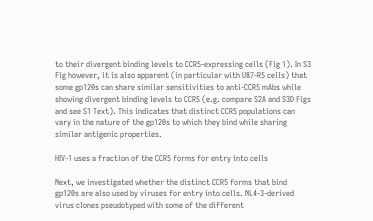to their divergent binding levels to CCR5-expressing cells (Fig 1). In S3 Fig however, it is also apparent (in particular with U87-R5 cells) that some gp120s can share similar sensitivities to anti-CCR5 mAbs while showing divergent binding levels to CCR5 (e.g. compare S2A and S3D Figs and see S1 Text). This indicates that distinct CCR5 populations can vary in the nature of the gp120s to which they bind while sharing similar antigenic properties.

HIV-1 uses a fraction of the CCR5 forms for entry into cells

Next, we investigated whether the distinct CCR5 forms that bind gp120s are also used by viruses for entry into cells. NL4-3-derived virus clones pseudotyped with some of the different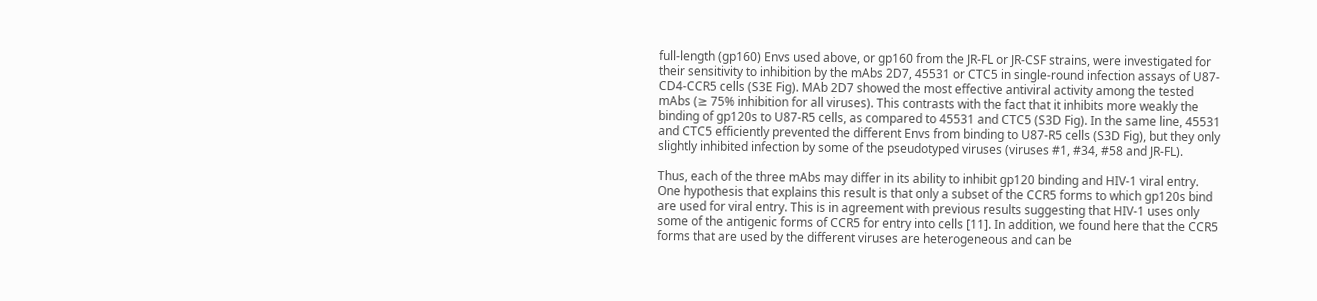full-length (gp160) Envs used above, or gp160 from the JR-FL or JR-CSF strains, were investigated for their sensitivity to inhibition by the mAbs 2D7, 45531 or CTC5 in single-round infection assays of U87-CD4-CCR5 cells (S3E Fig). MAb 2D7 showed the most effective antiviral activity among the tested mAbs (≥ 75% inhibition for all viruses). This contrasts with the fact that it inhibits more weakly the binding of gp120s to U87-R5 cells, as compared to 45531 and CTC5 (S3D Fig). In the same line, 45531 and CTC5 efficiently prevented the different Envs from binding to U87-R5 cells (S3D Fig), but they only slightly inhibited infection by some of the pseudotyped viruses (viruses #1, #34, #58 and JR-FL).

Thus, each of the three mAbs may differ in its ability to inhibit gp120 binding and HIV-1 viral entry. One hypothesis that explains this result is that only a subset of the CCR5 forms to which gp120s bind are used for viral entry. This is in agreement with previous results suggesting that HIV-1 uses only some of the antigenic forms of CCR5 for entry into cells [11]. In addition, we found here that the CCR5 forms that are used by the different viruses are heterogeneous and can be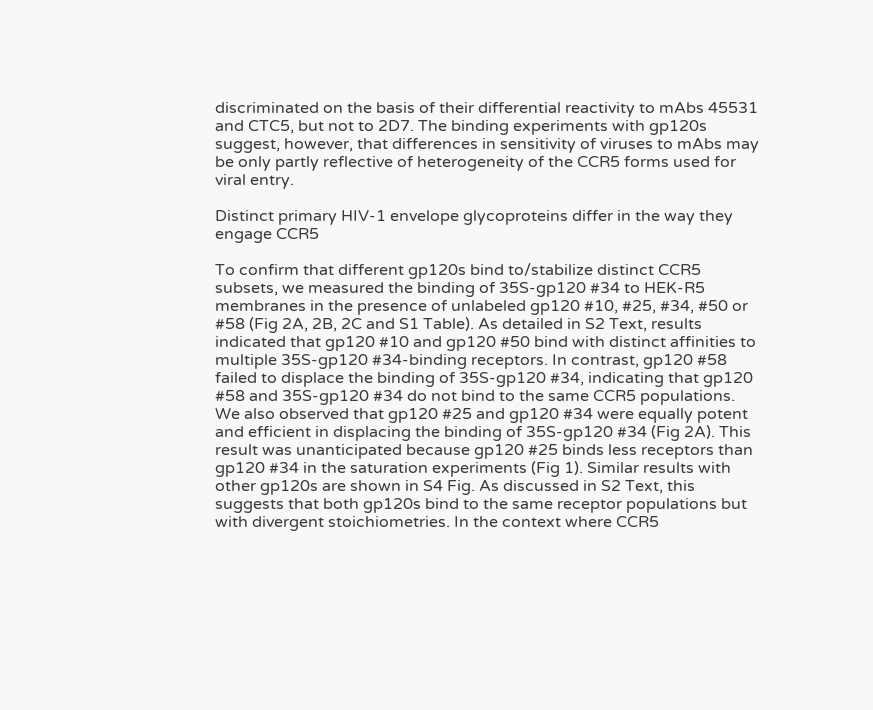discriminated on the basis of their differential reactivity to mAbs 45531 and CTC5, but not to 2D7. The binding experiments with gp120s suggest, however, that differences in sensitivity of viruses to mAbs may be only partly reflective of heterogeneity of the CCR5 forms used for viral entry.

Distinct primary HIV-1 envelope glycoproteins differ in the way they engage CCR5

To confirm that different gp120s bind to/stabilize distinct CCR5 subsets, we measured the binding of 35S-gp120 #34 to HEK-R5 membranes in the presence of unlabeled gp120 #10, #25, #34, #50 or #58 (Fig 2A, 2B, 2C and S1 Table). As detailed in S2 Text, results indicated that gp120 #10 and gp120 #50 bind with distinct affinities to multiple 35S-gp120 #34-binding receptors. In contrast, gp120 #58 failed to displace the binding of 35S-gp120 #34, indicating that gp120 #58 and 35S-gp120 #34 do not bind to the same CCR5 populations. We also observed that gp120 #25 and gp120 #34 were equally potent and efficient in displacing the binding of 35S-gp120 #34 (Fig 2A). This result was unanticipated because gp120 #25 binds less receptors than gp120 #34 in the saturation experiments (Fig 1). Similar results with other gp120s are shown in S4 Fig. As discussed in S2 Text, this suggests that both gp120s bind to the same receptor populations but with divergent stoichiometries. In the context where CCR5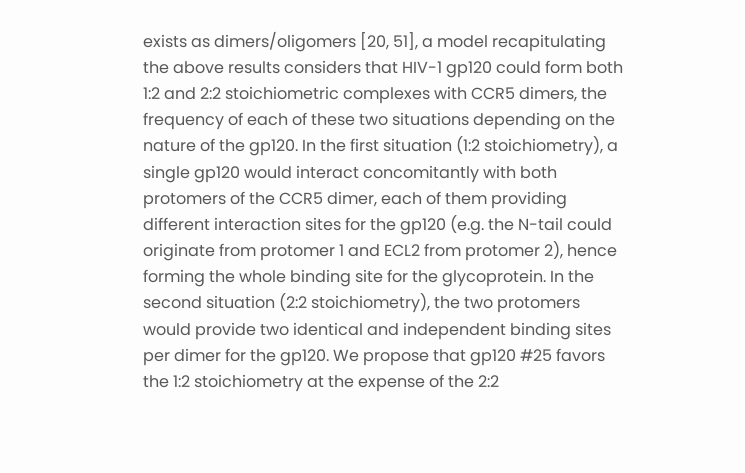exists as dimers/oligomers [20, 51], a model recapitulating the above results considers that HIV-1 gp120 could form both 1:2 and 2:2 stoichiometric complexes with CCR5 dimers, the frequency of each of these two situations depending on the nature of the gp120. In the first situation (1:2 stoichiometry), a single gp120 would interact concomitantly with both protomers of the CCR5 dimer, each of them providing different interaction sites for the gp120 (e.g. the N-tail could originate from protomer 1 and ECL2 from protomer 2), hence forming the whole binding site for the glycoprotein. In the second situation (2:2 stoichiometry), the two protomers would provide two identical and independent binding sites per dimer for the gp120. We propose that gp120 #25 favors the 1:2 stoichiometry at the expense of the 2:2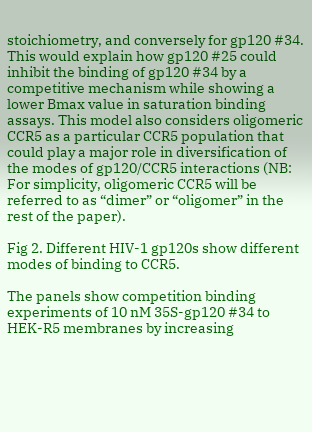stoichiometry, and conversely for gp120 #34. This would explain how gp120 #25 could inhibit the binding of gp120 #34 by a competitive mechanism while showing a lower Bmax value in saturation binding assays. This model also considers oligomeric CCR5 as a particular CCR5 population that could play a major role in diversification of the modes of gp120/CCR5 interactions (NB: For simplicity, oligomeric CCR5 will be referred to as “dimer” or “oligomer” in the rest of the paper).

Fig 2. Different HIV-1 gp120s show different modes of binding to CCR5.

The panels show competition binding experiments of 10 nM 35S-gp120 #34 to HEK-R5 membranes by increasing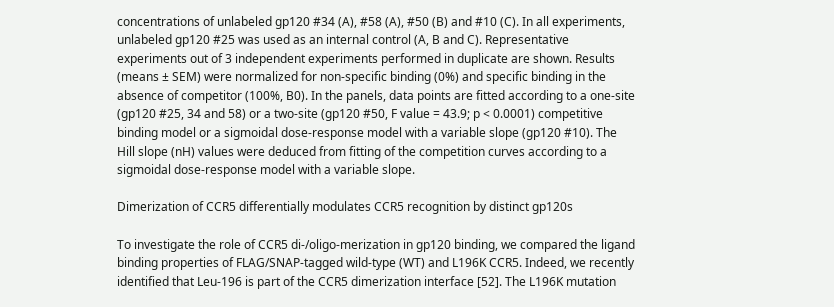concentrations of unlabeled gp120 #34 (A), #58 (A), #50 (B) and #10 (C). In all experiments, unlabeled gp120 #25 was used as an internal control (A, B and C). Representative experiments out of 3 independent experiments performed in duplicate are shown. Results (means ± SEM) were normalized for non-specific binding (0%) and specific binding in the absence of competitor (100%, B0). In the panels, data points are fitted according to a one-site (gp120 #25, 34 and 58) or a two-site (gp120 #50, F value = 43.9; p < 0.0001) competitive binding model or a sigmoidal dose-response model with a variable slope (gp120 #10). The Hill slope (nH) values were deduced from fitting of the competition curves according to a sigmoidal dose-response model with a variable slope.

Dimerization of CCR5 differentially modulates CCR5 recognition by distinct gp120s

To investigate the role of CCR5 di-/oligo-merization in gp120 binding, we compared the ligand binding properties of FLAG/SNAP-tagged wild-type (WT) and L196K CCR5. Indeed, we recently identified that Leu-196 is part of the CCR5 dimerization interface [52]. The L196K mutation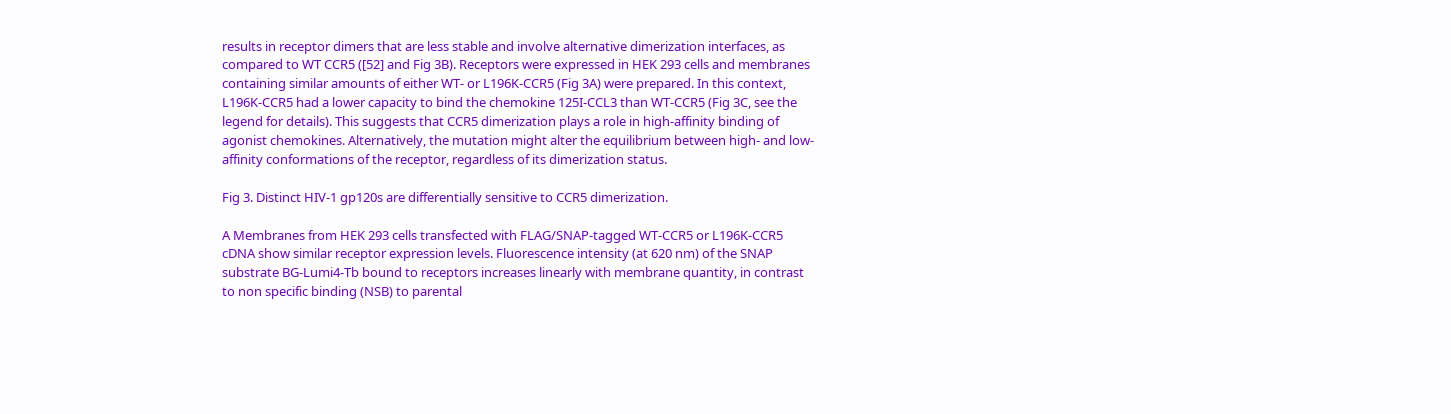results in receptor dimers that are less stable and involve alternative dimerization interfaces, as compared to WT CCR5 ([52] and Fig 3B). Receptors were expressed in HEK 293 cells and membranes containing similar amounts of either WT- or L196K-CCR5 (Fig 3A) were prepared. In this context, L196K-CCR5 had a lower capacity to bind the chemokine 125I-CCL3 than WT-CCR5 (Fig 3C, see the legend for details). This suggests that CCR5 dimerization plays a role in high-affinity binding of agonist chemokines. Alternatively, the mutation might alter the equilibrium between high- and low-affinity conformations of the receptor, regardless of its dimerization status.

Fig 3. Distinct HIV-1 gp120s are differentially sensitive to CCR5 dimerization.

A Membranes from HEK 293 cells transfected with FLAG/SNAP-tagged WT-CCR5 or L196K-CCR5 cDNA show similar receptor expression levels. Fluorescence intensity (at 620 nm) of the SNAP substrate BG-Lumi4-Tb bound to receptors increases linearly with membrane quantity, in contrast to non specific binding (NSB) to parental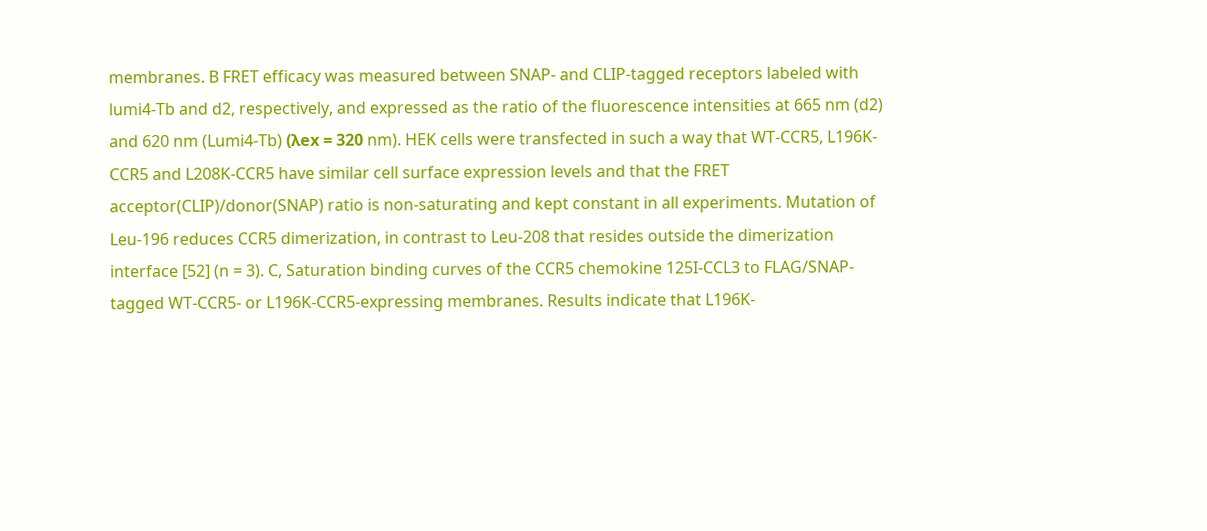membranes. B FRET efficacy was measured between SNAP- and CLIP-tagged receptors labeled with lumi4-Tb and d2, respectively, and expressed as the ratio of the fluorescence intensities at 665 nm (d2) and 620 nm (Lumi4-Tb) (λex = 320 nm). HEK cells were transfected in such a way that WT-CCR5, L196K-CCR5 and L208K-CCR5 have similar cell surface expression levels and that the FRET acceptor(CLIP)/donor(SNAP) ratio is non-saturating and kept constant in all experiments. Mutation of Leu-196 reduces CCR5 dimerization, in contrast to Leu-208 that resides outside the dimerization interface [52] (n = 3). C, Saturation binding curves of the CCR5 chemokine 125I-CCL3 to FLAG/SNAP-tagged WT-CCR5- or L196K-CCR5-expressing membranes. Results indicate that L196K-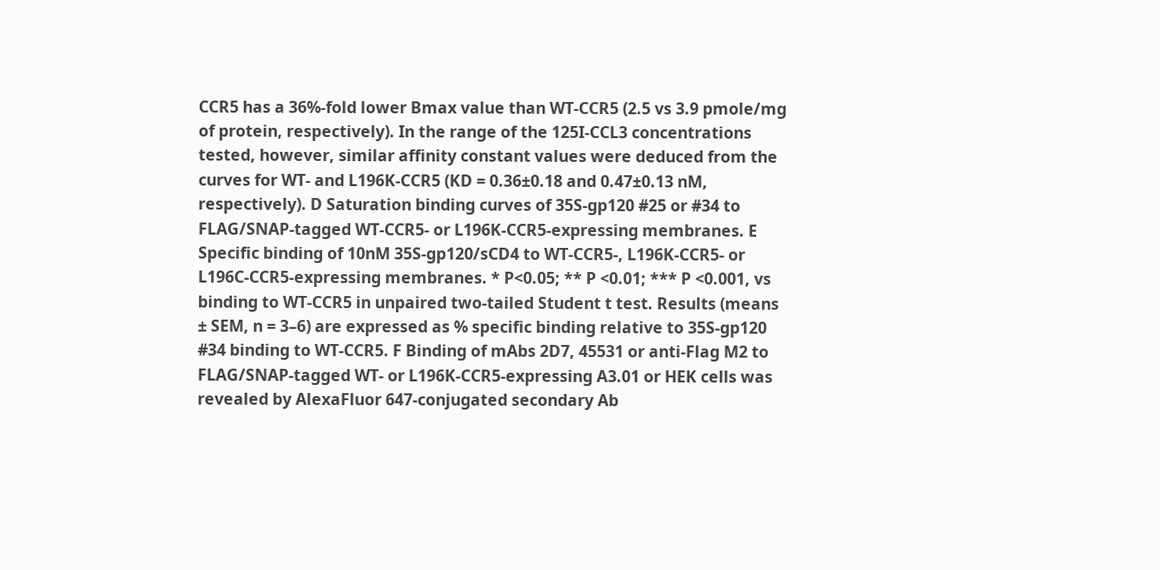CCR5 has a 36%-fold lower Bmax value than WT-CCR5 (2.5 vs 3.9 pmole/mg of protein, respectively). In the range of the 125I-CCL3 concentrations tested, however, similar affinity constant values were deduced from the curves for WT- and L196K-CCR5 (KD = 0.36±0.18 and 0.47±0.13 nM, respectively). D Saturation binding curves of 35S-gp120 #25 or #34 to FLAG/SNAP-tagged WT-CCR5- or L196K-CCR5-expressing membranes. E Specific binding of 10nM 35S-gp120/sCD4 to WT-CCR5-, L196K-CCR5- or L196C-CCR5-expressing membranes. * P<0.05; ** P <0.01; *** P <0.001, vs binding to WT-CCR5 in unpaired two-tailed Student t test. Results (means ± SEM, n = 3–6) are expressed as % specific binding relative to 35S-gp120 #34 binding to WT-CCR5. F Binding of mAbs 2D7, 45531 or anti-Flag M2 to FLAG/SNAP-tagged WT- or L196K-CCR5-expressing A3.01 or HEK cells was revealed by AlexaFluor 647-conjugated secondary Ab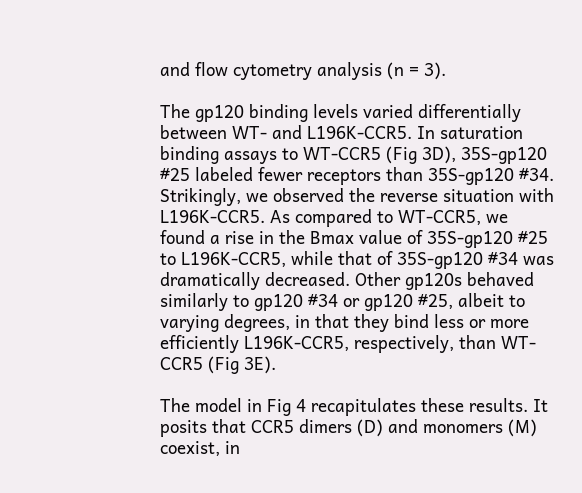and flow cytometry analysis (n = 3).

The gp120 binding levels varied differentially between WT- and L196K-CCR5. In saturation binding assays to WT-CCR5 (Fig 3D), 35S-gp120 #25 labeled fewer receptors than 35S-gp120 #34. Strikingly, we observed the reverse situation with L196K-CCR5. As compared to WT-CCR5, we found a rise in the Bmax value of 35S-gp120 #25 to L196K-CCR5, while that of 35S-gp120 #34 was dramatically decreased. Other gp120s behaved similarly to gp120 #34 or gp120 #25, albeit to varying degrees, in that they bind less or more efficiently L196K-CCR5, respectively, than WT-CCR5 (Fig 3E).

The model in Fig 4 recapitulates these results. It posits that CCR5 dimers (D) and monomers (M) coexist, in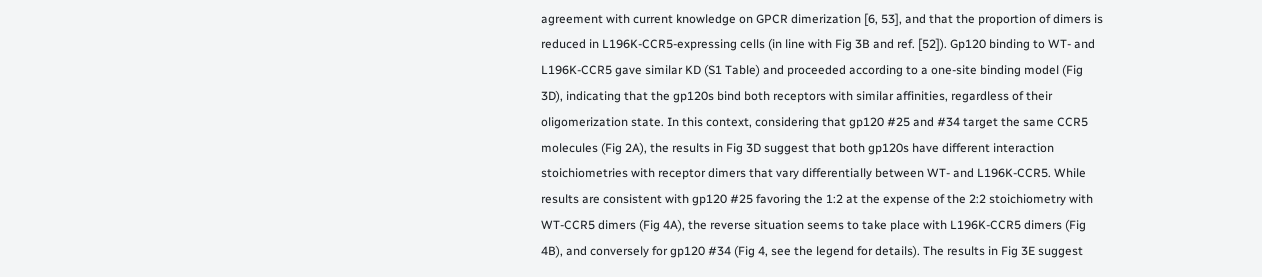agreement with current knowledge on GPCR dimerization [6, 53], and that the proportion of dimers is reduced in L196K-CCR5-expressing cells (in line with Fig 3B and ref. [52]). Gp120 binding to WT- and L196K-CCR5 gave similar KD (S1 Table) and proceeded according to a one-site binding model (Fig 3D), indicating that the gp120s bind both receptors with similar affinities, regardless of their oligomerization state. In this context, considering that gp120 #25 and #34 target the same CCR5 molecules (Fig 2A), the results in Fig 3D suggest that both gp120s have different interaction stoichiometries with receptor dimers that vary differentially between WT- and L196K-CCR5. While results are consistent with gp120 #25 favoring the 1:2 at the expense of the 2:2 stoichiometry with WT-CCR5 dimers (Fig 4A), the reverse situation seems to take place with L196K-CCR5 dimers (Fig 4B), and conversely for gp120 #34 (Fig 4, see the legend for details). The results in Fig 3E suggest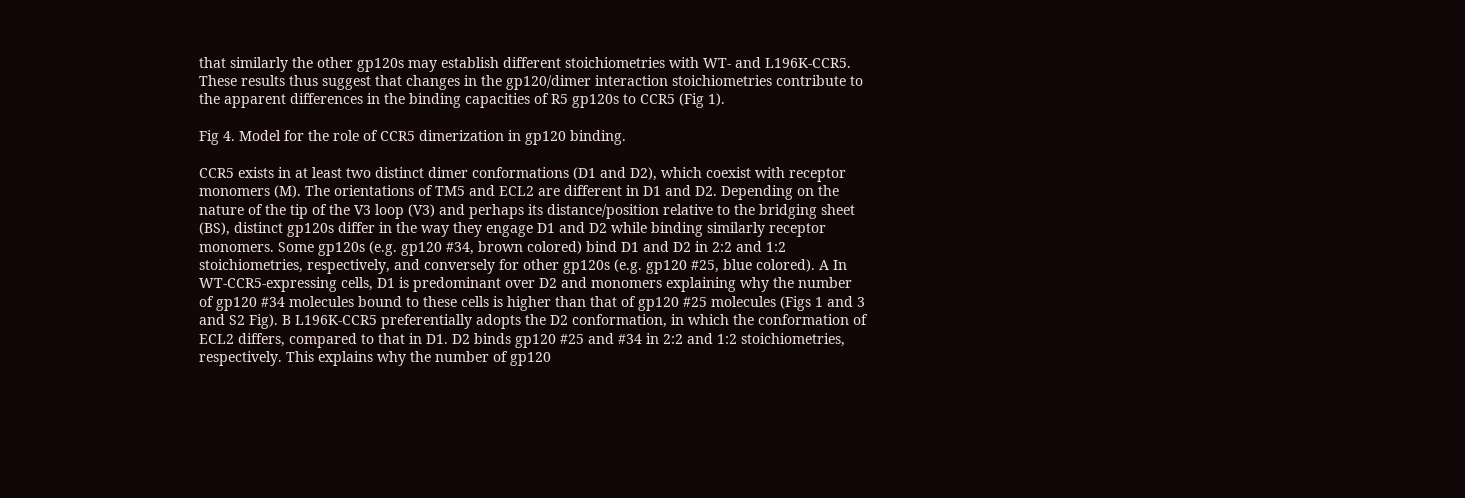that similarly the other gp120s may establish different stoichiometries with WT- and L196K-CCR5. These results thus suggest that changes in the gp120/dimer interaction stoichiometries contribute to the apparent differences in the binding capacities of R5 gp120s to CCR5 (Fig 1).

Fig 4. Model for the role of CCR5 dimerization in gp120 binding.

CCR5 exists in at least two distinct dimer conformations (D1 and D2), which coexist with receptor monomers (M). The orientations of TM5 and ECL2 are different in D1 and D2. Depending on the nature of the tip of the V3 loop (V3) and perhaps its distance/position relative to the bridging sheet (BS), distinct gp120s differ in the way they engage D1 and D2 while binding similarly receptor monomers. Some gp120s (e.g. gp120 #34, brown colored) bind D1 and D2 in 2:2 and 1:2 stoichiometries, respectively, and conversely for other gp120s (e.g. gp120 #25, blue colored). A In WT-CCR5-expressing cells, D1 is predominant over D2 and monomers explaining why the number of gp120 #34 molecules bound to these cells is higher than that of gp120 #25 molecules (Figs 1 and 3 and S2 Fig). B L196K-CCR5 preferentially adopts the D2 conformation, in which the conformation of ECL2 differs, compared to that in D1. D2 binds gp120 #25 and #34 in 2:2 and 1:2 stoichiometries, respectively. This explains why the number of gp120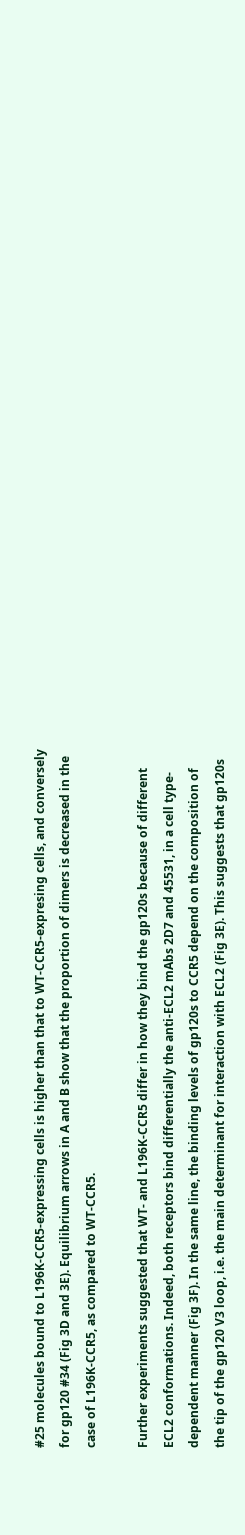#25 molecules bound to L196K-CCR5-expressing cells is higher than that to WT-CCR5-expresing cells, and conversely for gp120 #34 (Fig 3D and 3E). Equilibrium arrows in A and B show that the proportion of dimers is decreased in the case of L196K-CCR5, as compared to WT-CCR5.

Further experiments suggested that WT- and L196K-CCR5 differ in how they bind the gp120s because of different ECL2 conformations. Indeed, both receptors bind differentially the anti-ECL2 mAbs 2D7 and 45531, in a cell type-dependent manner (Fig 3F). In the same line, the binding levels of gp120s to CCR5 depend on the composition of the tip of the gp120 V3 loop, i.e. the main determinant for interaction with ECL2 (Fig 3E). This suggests that gp120s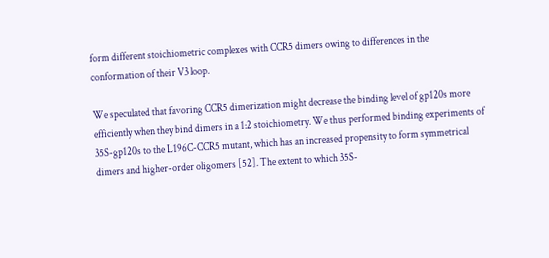form different stoichiometric complexes with CCR5 dimers owing to differences in the conformation of their V3 loop.

We speculated that favoring CCR5 dimerization might decrease the binding level of gp120s more efficiently when they bind dimers in a 1:2 stoichiometry. We thus performed binding experiments of 35S-gp120s to the L196C-CCR5 mutant, which has an increased propensity to form symmetrical dimers and higher-order oligomers [52]. The extent to which 35S-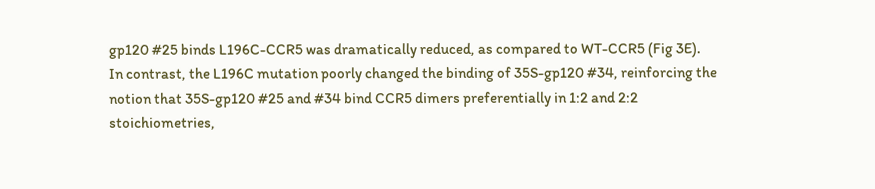gp120 #25 binds L196C-CCR5 was dramatically reduced, as compared to WT-CCR5 (Fig 3E). In contrast, the L196C mutation poorly changed the binding of 35S-gp120 #34, reinforcing the notion that 35S-gp120 #25 and #34 bind CCR5 dimers preferentially in 1:2 and 2:2 stoichiometries,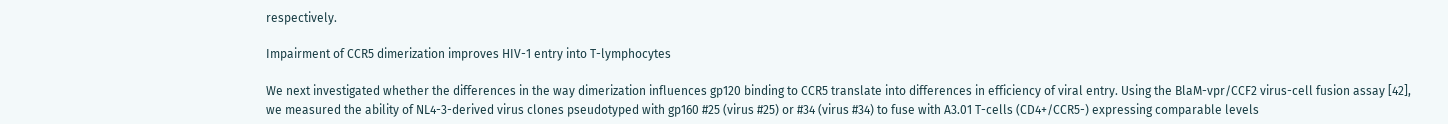respectively.

Impairment of CCR5 dimerization improves HIV-1 entry into T-lymphocytes

We next investigated whether the differences in the way dimerization influences gp120 binding to CCR5 translate into differences in efficiency of viral entry. Using the BlaM-vpr/CCF2 virus-cell fusion assay [42], we measured the ability of NL4-3-derived virus clones pseudotyped with gp160 #25 (virus #25) or #34 (virus #34) to fuse with A3.01 T-cells (CD4+/CCR5-) expressing comparable levels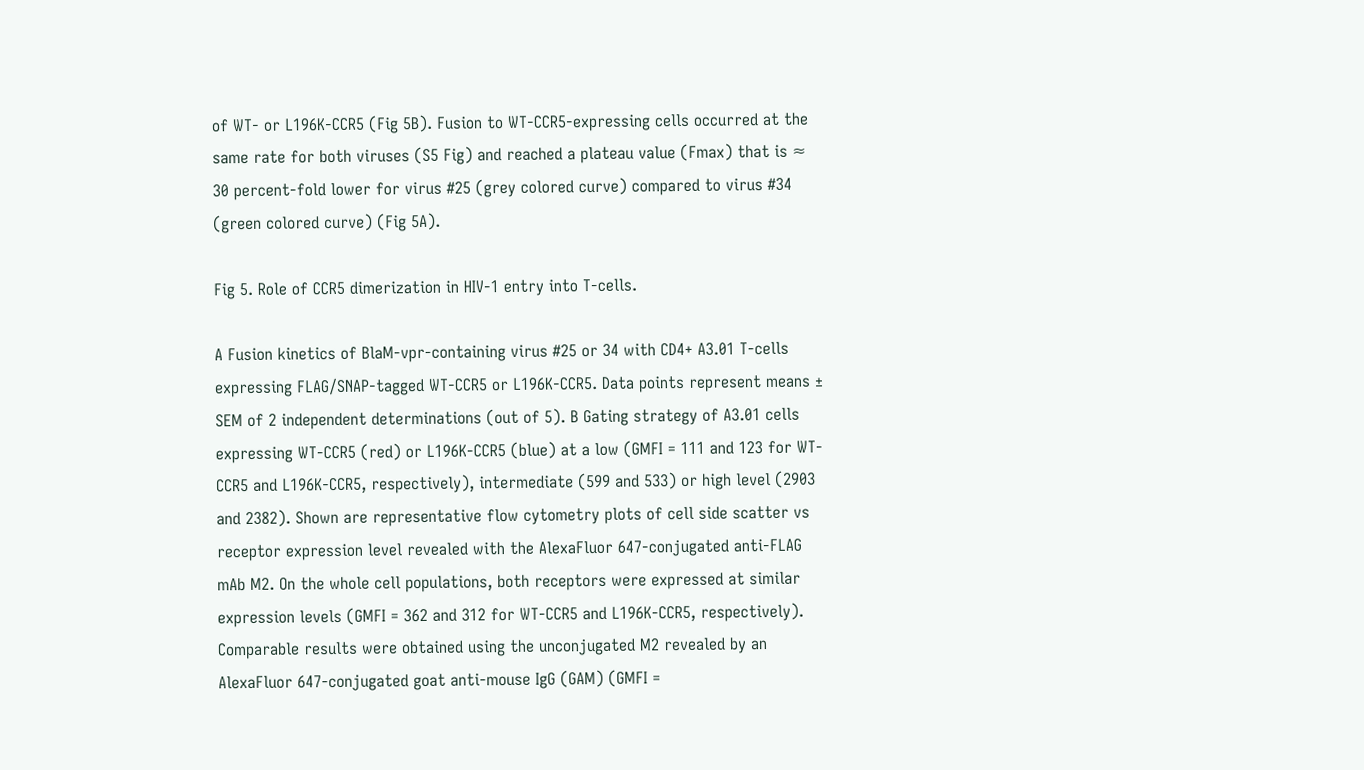of WT- or L196K-CCR5 (Fig 5B). Fusion to WT-CCR5-expressing cells occurred at the same rate for both viruses (S5 Fig) and reached a plateau value (Fmax) that is ≈ 30 percent-fold lower for virus #25 (grey colored curve) compared to virus #34 (green colored curve) (Fig 5A).

Fig 5. Role of CCR5 dimerization in HIV-1 entry into T-cells.

A Fusion kinetics of BlaM-vpr-containing virus #25 or 34 with CD4+ A3.01 T-cells expressing FLAG/SNAP-tagged WT-CCR5 or L196K-CCR5. Data points represent means ± SEM of 2 independent determinations (out of 5). B Gating strategy of A3.01 cells expressing WT-CCR5 (red) or L196K-CCR5 (blue) at a low (GMFI = 111 and 123 for WT-CCR5 and L196K-CCR5, respectively), intermediate (599 and 533) or high level (2903 and 2382). Shown are representative flow cytometry plots of cell side scatter vs receptor expression level revealed with the AlexaFluor 647-conjugated anti-FLAG mAb M2. On the whole cell populations, both receptors were expressed at similar expression levels (GMFI = 362 and 312 for WT-CCR5 and L196K-CCR5, respectively). Comparable results were obtained using the unconjugated M2 revealed by an AlexaFluor 647-conjugated goat anti-mouse IgG (GAM) (GMFI =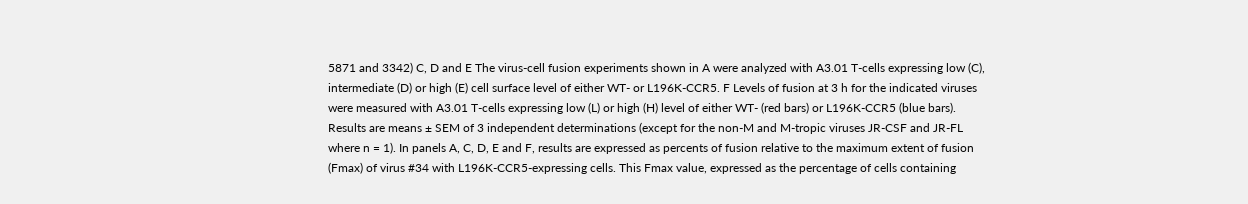5871 and 3342) C, D and E The virus-cell fusion experiments shown in A were analyzed with A3.01 T-cells expressing low (C), intermediate (D) or high (E) cell surface level of either WT- or L196K-CCR5. F Levels of fusion at 3 h for the indicated viruses were measured with A3.01 T-cells expressing low (L) or high (H) level of either WT- (red bars) or L196K-CCR5 (blue bars). Results are means ± SEM of 3 independent determinations (except for the non-M and M-tropic viruses JR-CSF and JR-FL where n = 1). In panels A, C, D, E and F, results are expressed as percents of fusion relative to the maximum extent of fusion (Fmax) of virus #34 with L196K-CCR5-expressing cells. This Fmax value, expressed as the percentage of cells containing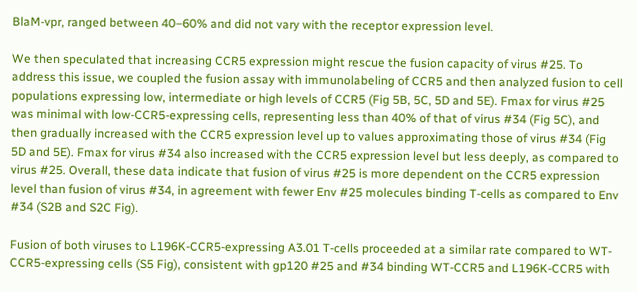BlaM-vpr, ranged between 40–60% and did not vary with the receptor expression level.

We then speculated that increasing CCR5 expression might rescue the fusion capacity of virus #25. To address this issue, we coupled the fusion assay with immunolabeling of CCR5 and then analyzed fusion to cell populations expressing low, intermediate or high levels of CCR5 (Fig 5B, 5C, 5D and 5E). Fmax for virus #25 was minimal with low-CCR5-expressing cells, representing less than 40% of that of virus #34 (Fig 5C), and then gradually increased with the CCR5 expression level up to values approximating those of virus #34 (Fig 5D and 5E). Fmax for virus #34 also increased with the CCR5 expression level but less deeply, as compared to virus #25. Overall, these data indicate that fusion of virus #25 is more dependent on the CCR5 expression level than fusion of virus #34, in agreement with fewer Env #25 molecules binding T-cells as compared to Env #34 (S2B and S2C Fig).

Fusion of both viruses to L196K-CCR5-expressing A3.01 T-cells proceeded at a similar rate compared to WT-CCR5-expressing cells (S5 Fig), consistent with gp120 #25 and #34 binding WT-CCR5 and L196K-CCR5 with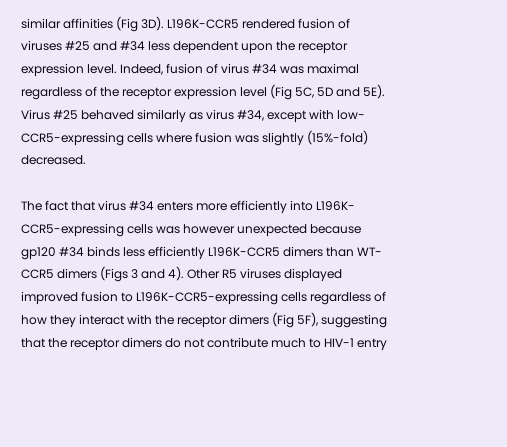similar affinities (Fig 3D). L196K-CCR5 rendered fusion of viruses #25 and #34 less dependent upon the receptor expression level. Indeed, fusion of virus #34 was maximal regardless of the receptor expression level (Fig 5C, 5D and 5E). Virus #25 behaved similarly as virus #34, except with low-CCR5-expressing cells where fusion was slightly (15%-fold) decreased.

The fact that virus #34 enters more efficiently into L196K-CCR5-expressing cells was however unexpected because gp120 #34 binds less efficiently L196K-CCR5 dimers than WT-CCR5 dimers (Figs 3 and 4). Other R5 viruses displayed improved fusion to L196K-CCR5-expressing cells regardless of how they interact with the receptor dimers (Fig 5F), suggesting that the receptor dimers do not contribute much to HIV-1 entry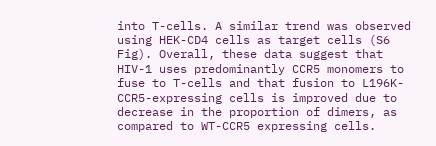into T-cells. A similar trend was observed using HEK-CD4 cells as target cells (S6 Fig). Overall, these data suggest that HIV-1 uses predominantly CCR5 monomers to fuse to T-cells and that fusion to L196K-CCR5-expressing cells is improved due to decrease in the proportion of dimers, as compared to WT-CCR5 expressing cells.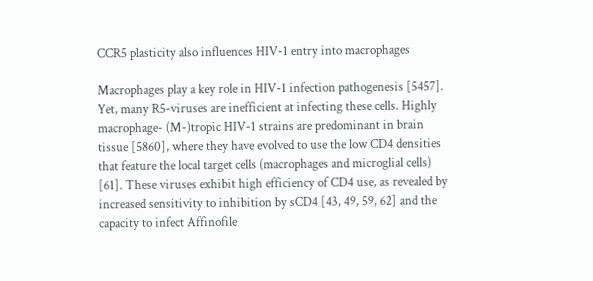CCR5 plasticity also influences HIV-1 entry into macrophages

Macrophages play a key role in HIV-1 infection pathogenesis [5457]. Yet, many R5-viruses are inefficient at infecting these cells. Highly macrophage- (M-)tropic HIV-1 strains are predominant in brain tissue [5860], where they have evolved to use the low CD4 densities that feature the local target cells (macrophages and microglial cells) [61]. These viruses exhibit high efficiency of CD4 use, as revealed by increased sensitivity to inhibition by sCD4 [43, 49, 59, 62] and the capacity to infect Affinofile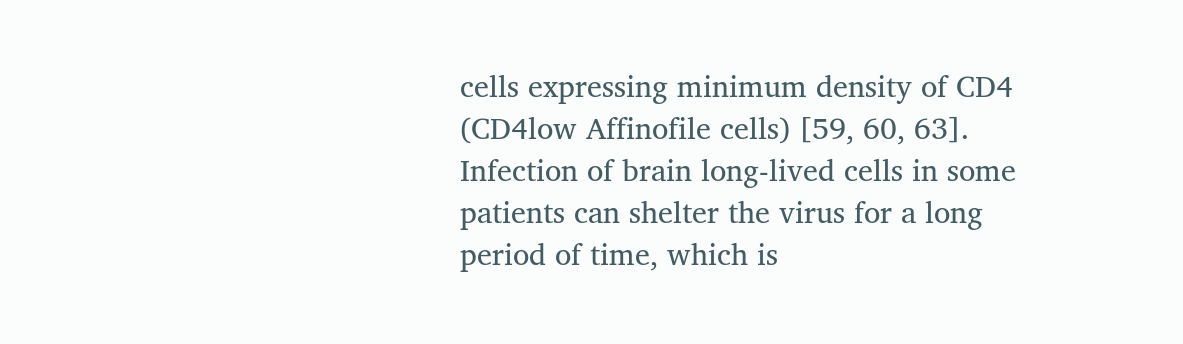cells expressing minimum density of CD4 (CD4low Affinofile cells) [59, 60, 63]. Infection of brain long-lived cells in some patients can shelter the virus for a long period of time, which is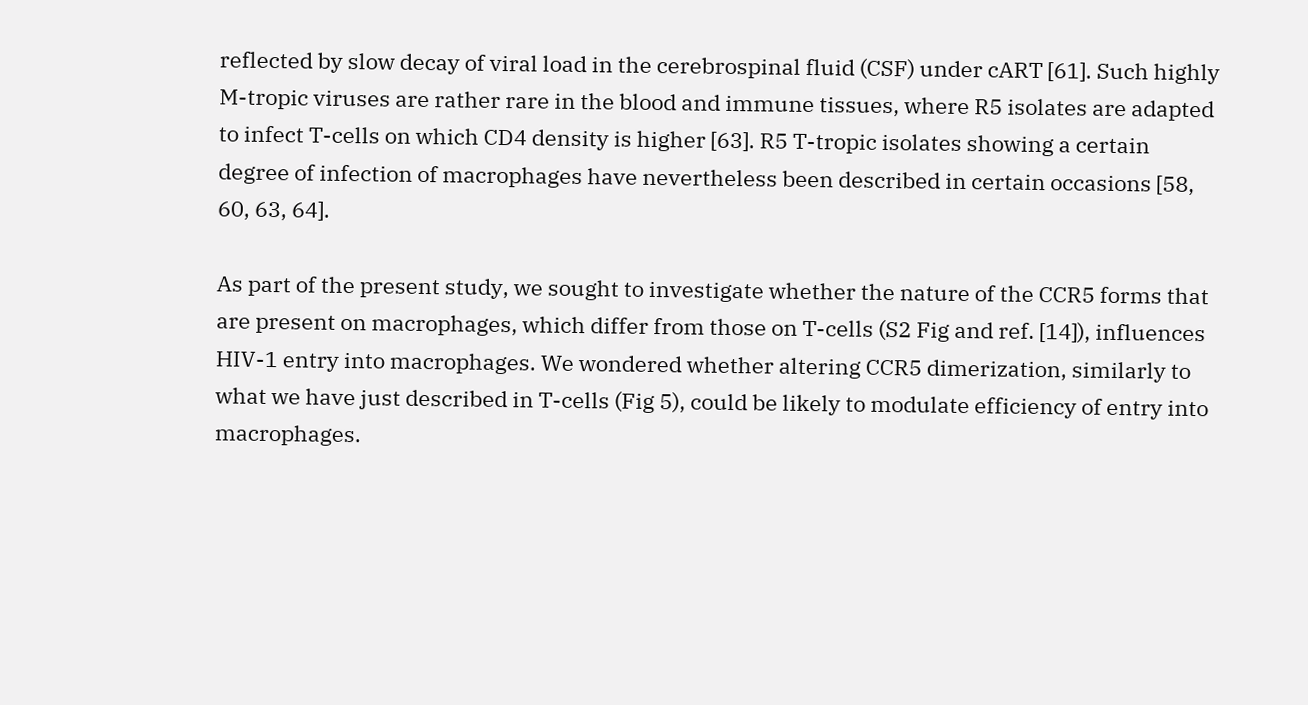reflected by slow decay of viral load in the cerebrospinal fluid (CSF) under cART [61]. Such highly M-tropic viruses are rather rare in the blood and immune tissues, where R5 isolates are adapted to infect T-cells on which CD4 density is higher [63]. R5 T-tropic isolates showing a certain degree of infection of macrophages have nevertheless been described in certain occasions [58, 60, 63, 64].

As part of the present study, we sought to investigate whether the nature of the CCR5 forms that are present on macrophages, which differ from those on T-cells (S2 Fig and ref. [14]), influences HIV-1 entry into macrophages. We wondered whether altering CCR5 dimerization, similarly to what we have just described in T-cells (Fig 5), could be likely to modulate efficiency of entry into macrophages.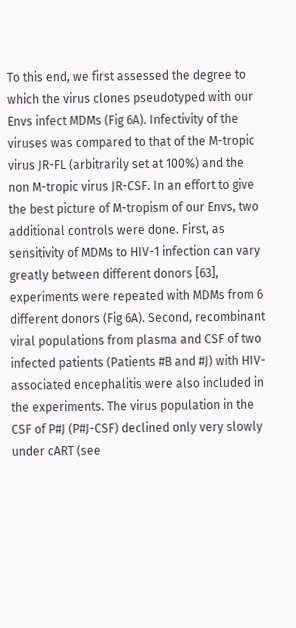To this end, we first assessed the degree to which the virus clones pseudotyped with our Envs infect MDMs (Fig 6A). Infectivity of the viruses was compared to that of the M-tropic virus JR-FL (arbitrarily set at 100%) and the non M-tropic virus JR-CSF. In an effort to give the best picture of M-tropism of our Envs, two additional controls were done. First, as sensitivity of MDMs to HIV-1 infection can vary greatly between different donors [63], experiments were repeated with MDMs from 6 different donors (Fig 6A). Second, recombinant viral populations from plasma and CSF of two infected patients (Patients #B and #J) with HIV-associated encephalitis were also included in the experiments. The virus population in the CSF of P#J (P#J-CSF) declined only very slowly under cART (see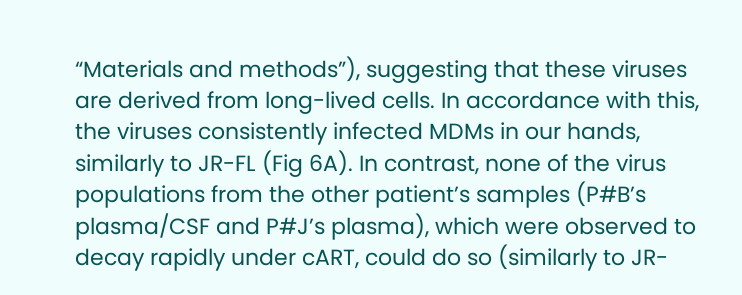“Materials and methods”), suggesting that these viruses are derived from long-lived cells. In accordance with this, the viruses consistently infected MDMs in our hands, similarly to JR-FL (Fig 6A). In contrast, none of the virus populations from the other patient’s samples (P#B’s plasma/CSF and P#J’s plasma), which were observed to decay rapidly under cART, could do so (similarly to JR-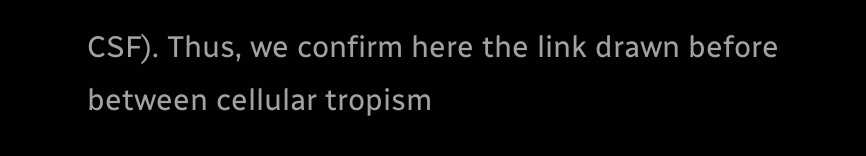CSF). Thus, we confirm here the link drawn before between cellular tropism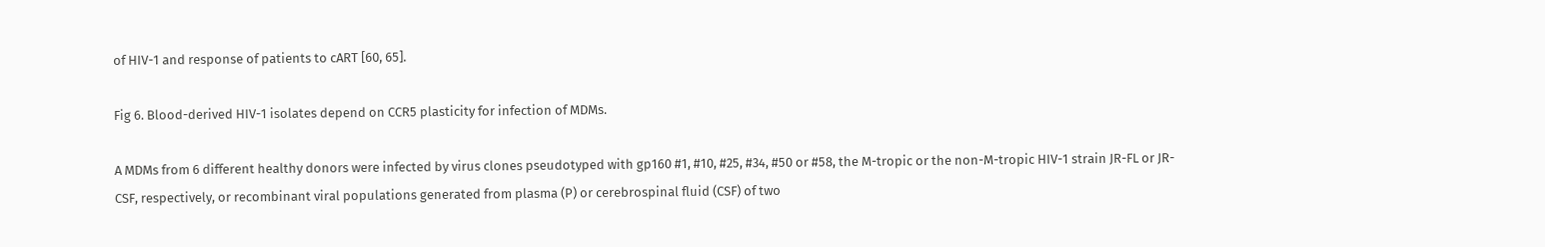of HIV-1 and response of patients to cART [60, 65].

Fig 6. Blood-derived HIV-1 isolates depend on CCR5 plasticity for infection of MDMs.

A MDMs from 6 different healthy donors were infected by virus clones pseudotyped with gp160 #1, #10, #25, #34, #50 or #58, the M-tropic or the non-M-tropic HIV-1 strain JR-FL or JR-CSF, respectively, or recombinant viral populations generated from plasma (P) or cerebrospinal fluid (CSF) of two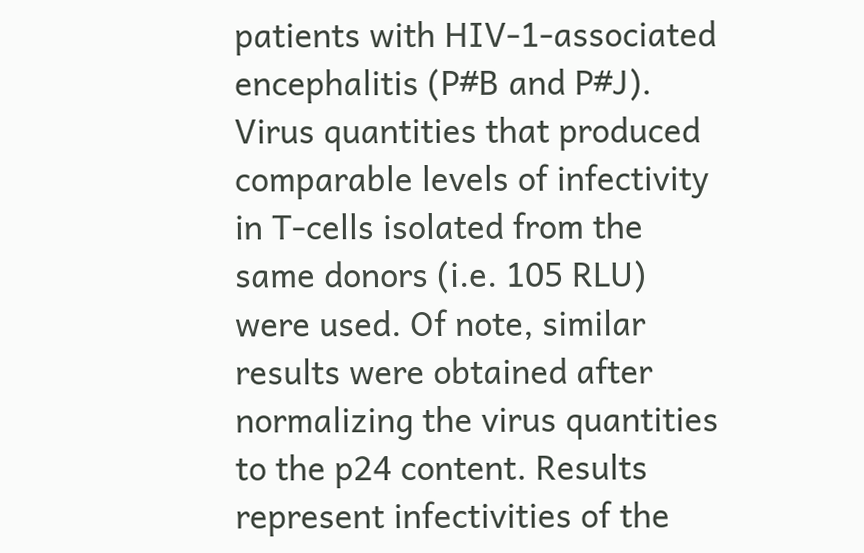patients with HIV-1-associated encephalitis (P#B and P#J). Virus quantities that produced comparable levels of infectivity in T-cells isolated from the same donors (i.e. 105 RLU) were used. Of note, similar results were obtained after normalizing the virus quantities to the p24 content. Results represent infectivities of the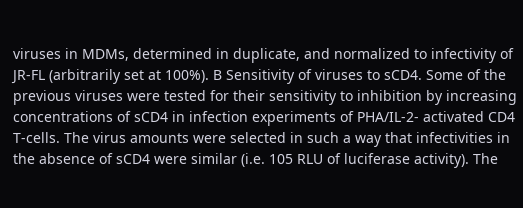viruses in MDMs, determined in duplicate, and normalized to infectivity of JR-FL (arbitrarily set at 100%). B Sensitivity of viruses to sCD4. Some of the previous viruses were tested for their sensitivity to inhibition by increasing concentrations of sCD4 in infection experiments of PHA/IL-2- activated CD4 T-cells. The virus amounts were selected in such a way that infectivities in the absence of sCD4 were similar (i.e. 105 RLU of luciferase activity). The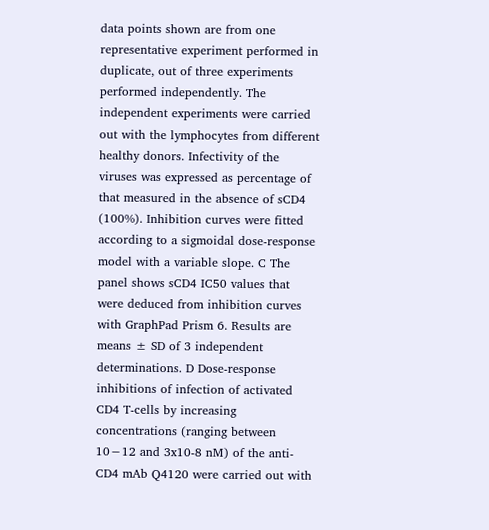data points shown are from one representative experiment performed in duplicate, out of three experiments performed independently. The independent experiments were carried out with the lymphocytes from different healthy donors. Infectivity of the viruses was expressed as percentage of that measured in the absence of sCD4 (100%). Inhibition curves were fitted according to a sigmoidal dose-response model with a variable slope. C The panel shows sCD4 IC50 values that were deduced from inhibition curves with GraphPad Prism 6. Results are means ± SD of 3 independent determinations. D Dose-response inhibitions of infection of activated CD4 T-cells by increasing concentrations (ranging between 10−12 and 3x10-8 nM) of the anti-CD4 mAb Q4120 were carried out with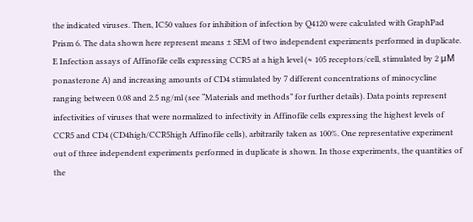the indicated viruses. Then, IC50 values for inhibition of infection by Q4120 were calculated with GraphPad Prism 6. The data shown here represent means ± SEM of two independent experiments performed in duplicate. E Infection assays of Affinofile cells expressing CCR5 at a high level (≈ 105 receptors/cell, stimulated by 2 μM ponasterone A) and increasing amounts of CD4 stimulated by 7 different concentrations of minocycline ranging between 0.08 and 2.5 ng/ml (see “Materials and methods” for further details). Data points represent infectivities of viruses that were normalized to infectivity in Affinofile cells expressing the highest levels of CCR5 and CD4 (CD4high/CCR5high Affinofile cells), arbitrarily taken as 100%. One representative experiment out of three independent experiments performed in duplicate is shown. In those experiments, the quantities of the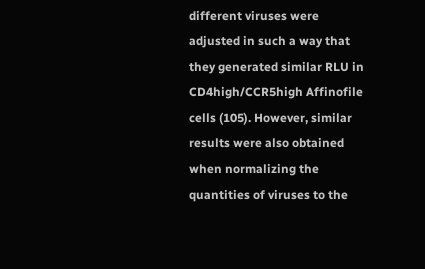different viruses were adjusted in such a way that they generated similar RLU in CD4high/CCR5high Affinofile cells (105). However, similar results were also obtained when normalizing the quantities of viruses to the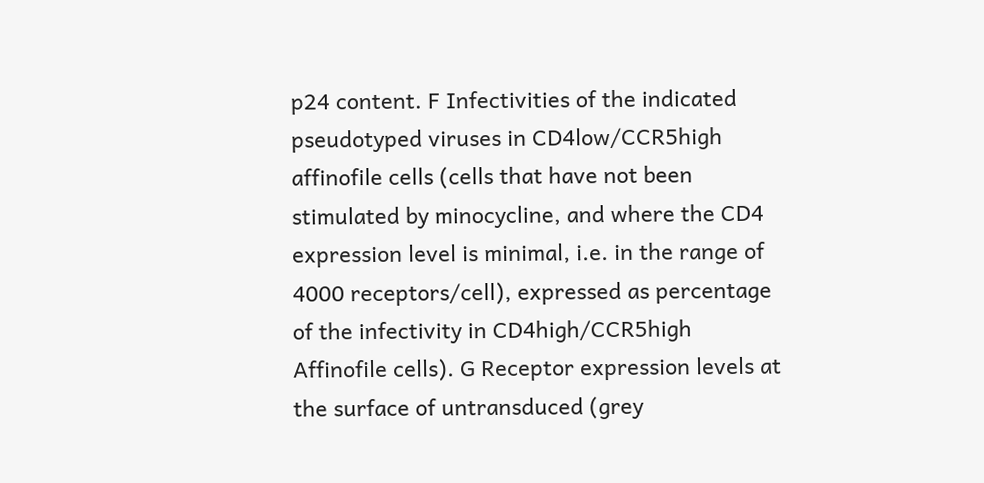p24 content. F Infectivities of the indicated pseudotyped viruses in CD4low/CCR5high affinofile cells (cells that have not been stimulated by minocycline, and where the CD4 expression level is minimal, i.e. in the range of 4000 receptors/cell), expressed as percentage of the infectivity in CD4high/CCR5high Affinofile cells). G Receptor expression levels at the surface of untransduced (grey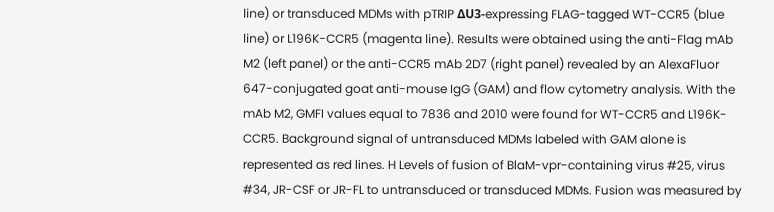line) or transduced MDMs with pTRIP ΔU3-expressing FLAG-tagged WT-CCR5 (blue line) or L196K-CCR5 (magenta line). Results were obtained using the anti-Flag mAb M2 (left panel) or the anti-CCR5 mAb 2D7 (right panel) revealed by an AlexaFluor 647-conjugated goat anti-mouse IgG (GAM) and flow cytometry analysis. With the mAb M2, GMFI values equal to 7836 and 2010 were found for WT-CCR5 and L196K-CCR5. Background signal of untransduced MDMs labeled with GAM alone is represented as red lines. H Levels of fusion of BlaM-vpr-containing virus #25, virus #34, JR-CSF or JR-FL to untransduced or transduced MDMs. Fusion was measured by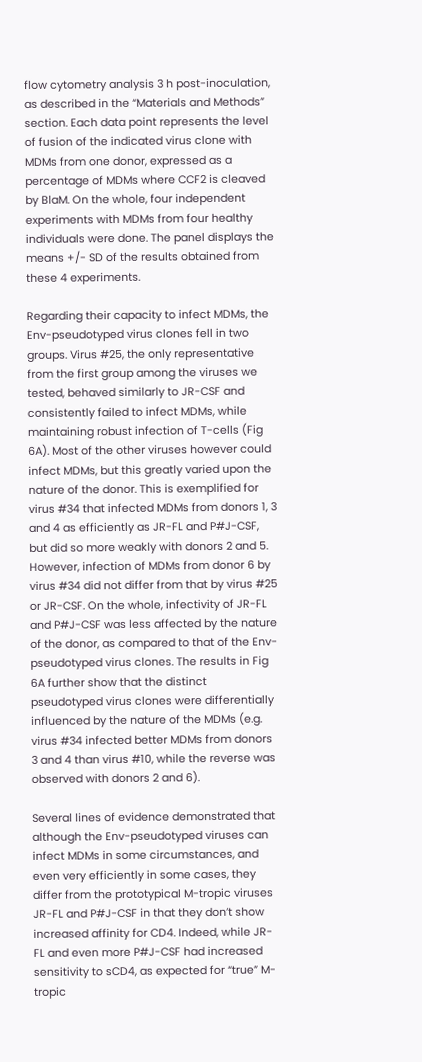flow cytometry analysis 3 h post-inoculation, as described in the “Materials and Methods” section. Each data point represents the level of fusion of the indicated virus clone with MDMs from one donor, expressed as a percentage of MDMs where CCF2 is cleaved by BlaM. On the whole, four independent experiments with MDMs from four healthy individuals were done. The panel displays the means +/- SD of the results obtained from these 4 experiments.

Regarding their capacity to infect MDMs, the Env-pseudotyped virus clones fell in two groups. Virus #25, the only representative from the first group among the viruses we tested, behaved similarly to JR-CSF and consistently failed to infect MDMs, while maintaining robust infection of T-cells (Fig 6A). Most of the other viruses however could infect MDMs, but this greatly varied upon the nature of the donor. This is exemplified for virus #34 that infected MDMs from donors 1, 3 and 4 as efficiently as JR-FL and P#J-CSF, but did so more weakly with donors 2 and 5. However, infection of MDMs from donor 6 by virus #34 did not differ from that by virus #25 or JR-CSF. On the whole, infectivity of JR-FL and P#J-CSF was less affected by the nature of the donor, as compared to that of the Env-pseudotyped virus clones. The results in Fig 6A further show that the distinct pseudotyped virus clones were differentially influenced by the nature of the MDMs (e.g. virus #34 infected better MDMs from donors 3 and 4 than virus #10, while the reverse was observed with donors 2 and 6).

Several lines of evidence demonstrated that although the Env-pseudotyped viruses can infect MDMs in some circumstances, and even very efficiently in some cases, they differ from the prototypical M-tropic viruses JR-FL and P#J-CSF in that they don’t show increased affinity for CD4. Indeed, while JR-FL and even more P#J-CSF had increased sensitivity to sCD4, as expected for “true” M-tropic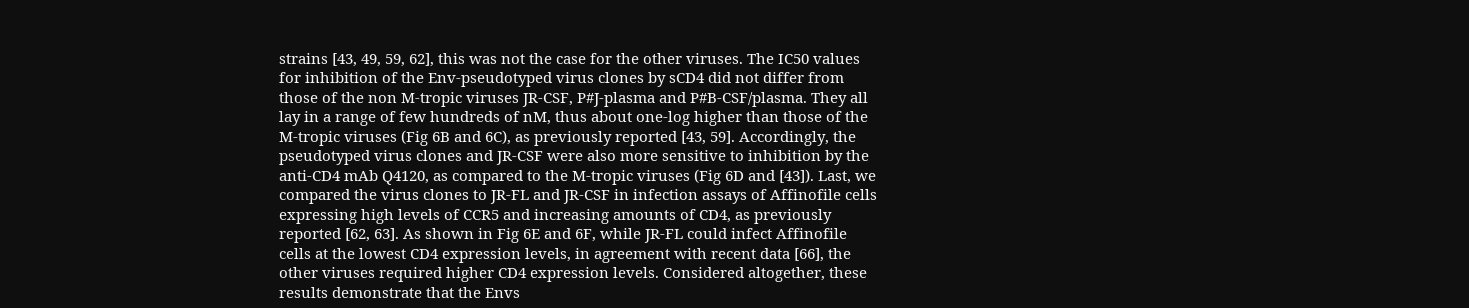strains [43, 49, 59, 62], this was not the case for the other viruses. The IC50 values for inhibition of the Env-pseudotyped virus clones by sCD4 did not differ from those of the non M-tropic viruses JR-CSF, P#J-plasma and P#B-CSF/plasma. They all lay in a range of few hundreds of nM, thus about one-log higher than those of the M-tropic viruses (Fig 6B and 6C), as previously reported [43, 59]. Accordingly, the pseudotyped virus clones and JR-CSF were also more sensitive to inhibition by the anti-CD4 mAb Q4120, as compared to the M-tropic viruses (Fig 6D and [43]). Last, we compared the virus clones to JR-FL and JR-CSF in infection assays of Affinofile cells expressing high levels of CCR5 and increasing amounts of CD4, as previously reported [62, 63]. As shown in Fig 6E and 6F, while JR-FL could infect Affinofile cells at the lowest CD4 expression levels, in agreement with recent data [66], the other viruses required higher CD4 expression levels. Considered altogether, these results demonstrate that the Envs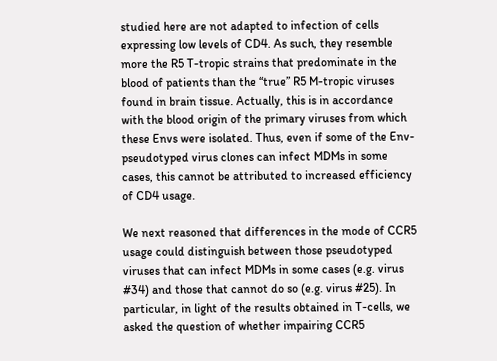studied here are not adapted to infection of cells expressing low levels of CD4. As such, they resemble more the R5 T-tropic strains that predominate in the blood of patients than the “true” R5 M-tropic viruses found in brain tissue. Actually, this is in accordance with the blood origin of the primary viruses from which these Envs were isolated. Thus, even if some of the Env-pseudotyped virus clones can infect MDMs in some cases, this cannot be attributed to increased efficiency of CD4 usage.

We next reasoned that differences in the mode of CCR5 usage could distinguish between those pseudotyped viruses that can infect MDMs in some cases (e.g. virus #34) and those that cannot do so (e.g. virus #25). In particular, in light of the results obtained in T-cells, we asked the question of whether impairing CCR5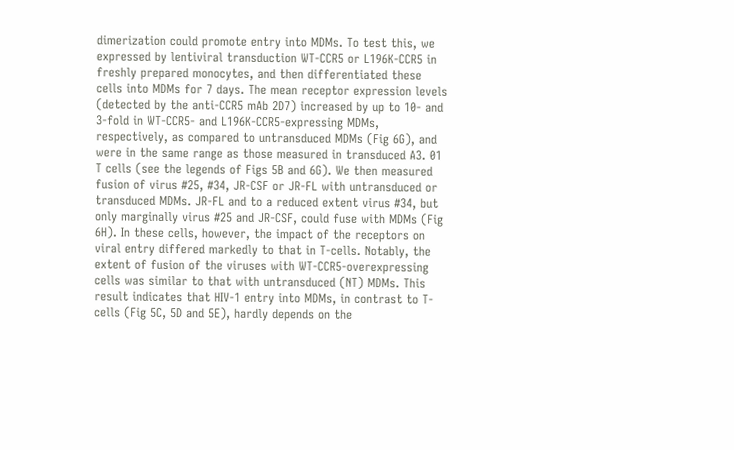dimerization could promote entry into MDMs. To test this, we expressed by lentiviral transduction WT-CCR5 or L196K-CCR5 in freshly prepared monocytes, and then differentiated these cells into MDMs for 7 days. The mean receptor expression levels (detected by the anti-CCR5 mAb 2D7) increased by up to 10- and 3-fold in WT-CCR5- and L196K-CCR5-expressing MDMs, respectively, as compared to untransduced MDMs (Fig 6G), and were in the same range as those measured in transduced A3. 01 T cells (see the legends of Figs 5B and 6G). We then measured fusion of virus #25, #34, JR-CSF or JR-FL with untransduced or transduced MDMs. JR-FL and to a reduced extent virus #34, but only marginally virus #25 and JR-CSF, could fuse with MDMs (Fig 6H). In these cells, however, the impact of the receptors on viral entry differed markedly to that in T-cells. Notably, the extent of fusion of the viruses with WT-CCR5-overexpressing cells was similar to that with untransduced (NT) MDMs. This result indicates that HIV-1 entry into MDMs, in contrast to T-cells (Fig 5C, 5D and 5E), hardly depends on the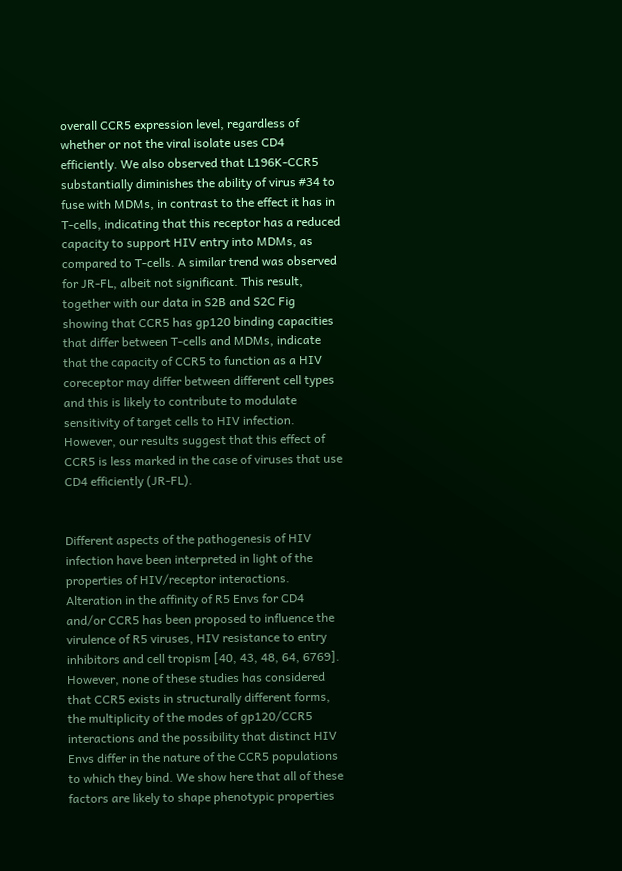overall CCR5 expression level, regardless of whether or not the viral isolate uses CD4 efficiently. We also observed that L196K-CCR5 substantially diminishes the ability of virus #34 to fuse with MDMs, in contrast to the effect it has in T-cells, indicating that this receptor has a reduced capacity to support HIV entry into MDMs, as compared to T-cells. A similar trend was observed for JR-FL, albeit not significant. This result, together with our data in S2B and S2C Fig showing that CCR5 has gp120 binding capacities that differ between T-cells and MDMs, indicate that the capacity of CCR5 to function as a HIV coreceptor may differ between different cell types and this is likely to contribute to modulate sensitivity of target cells to HIV infection. However, our results suggest that this effect of CCR5 is less marked in the case of viruses that use CD4 efficiently (JR-FL).


Different aspects of the pathogenesis of HIV infection have been interpreted in light of the properties of HIV/receptor interactions. Alteration in the affinity of R5 Envs for CD4 and/or CCR5 has been proposed to influence the virulence of R5 viruses, HIV resistance to entry inhibitors and cell tropism [40, 43, 48, 64, 6769]. However, none of these studies has considered that CCR5 exists in structurally different forms, the multiplicity of the modes of gp120/CCR5 interactions and the possibility that distinct HIV Envs differ in the nature of the CCR5 populations to which they bind. We show here that all of these factors are likely to shape phenotypic properties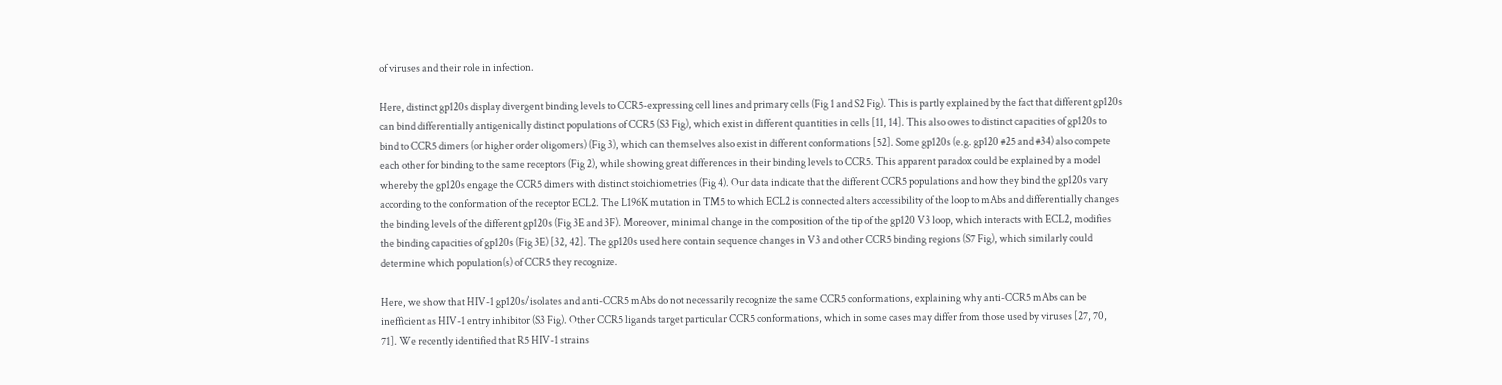of viruses and their role in infection.

Here, distinct gp120s display divergent binding levels to CCR5-expressing cell lines and primary cells (Fig 1 and S2 Fig). This is partly explained by the fact that different gp120s can bind differentially antigenically distinct populations of CCR5 (S3 Fig), which exist in different quantities in cells [11, 14]. This also owes to distinct capacities of gp120s to bind to CCR5 dimers (or higher order oligomers) (Fig 3), which can themselves also exist in different conformations [52]. Some gp120s (e.g. gp120 #25 and #34) also compete each other for binding to the same receptors (Fig 2), while showing great differences in their binding levels to CCR5. This apparent paradox could be explained by a model whereby the gp120s engage the CCR5 dimers with distinct stoichiometries (Fig 4). Our data indicate that the different CCR5 populations and how they bind the gp120s vary according to the conformation of the receptor ECL2. The L196K mutation in TM5 to which ECL2 is connected alters accessibility of the loop to mAbs and differentially changes the binding levels of the different gp120s (Fig 3E and 3F). Moreover, minimal change in the composition of the tip of the gp120 V3 loop, which interacts with ECL2, modifies the binding capacities of gp120s (Fig 3E) [32, 42]. The gp120s used here contain sequence changes in V3 and other CCR5 binding regions (S7 Fig), which similarly could determine which population(s) of CCR5 they recognize.

Here, we show that HIV-1 gp120s/isolates and anti-CCR5 mAbs do not necessarily recognize the same CCR5 conformations, explaining why anti-CCR5 mAbs can be inefficient as HIV-1 entry inhibitor (S3 Fig). Other CCR5 ligands target particular CCR5 conformations, which in some cases may differ from those used by viruses [27, 70, 71]. We recently identified that R5 HIV-1 strains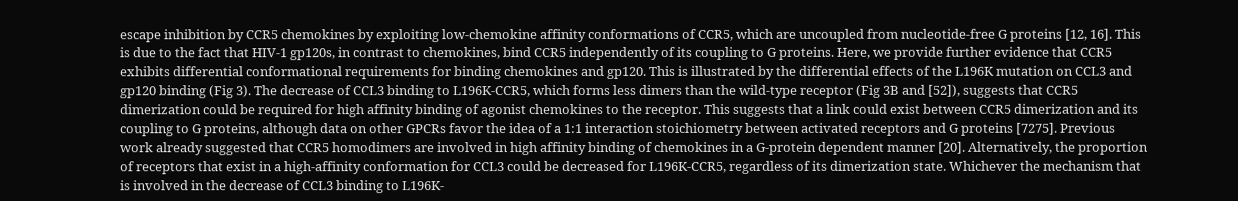escape inhibition by CCR5 chemokines by exploiting low-chemokine affinity conformations of CCR5, which are uncoupled from nucleotide-free G proteins [12, 16]. This is due to the fact that HIV-1 gp120s, in contrast to chemokines, bind CCR5 independently of its coupling to G proteins. Here, we provide further evidence that CCR5 exhibits differential conformational requirements for binding chemokines and gp120. This is illustrated by the differential effects of the L196K mutation on CCL3 and gp120 binding (Fig 3). The decrease of CCL3 binding to L196K-CCR5, which forms less dimers than the wild-type receptor (Fig 3B and [52]), suggests that CCR5 dimerization could be required for high affinity binding of agonist chemokines to the receptor. This suggests that a link could exist between CCR5 dimerization and its coupling to G proteins, although data on other GPCRs favor the idea of a 1:1 interaction stoichiometry between activated receptors and G proteins [7275]. Previous work already suggested that CCR5 homodimers are involved in high affinity binding of chemokines in a G-protein dependent manner [20]. Alternatively, the proportion of receptors that exist in a high-affinity conformation for CCL3 could be decreased for L196K-CCR5, regardless of its dimerization state. Whichever the mechanism that is involved in the decrease of CCL3 binding to L196K-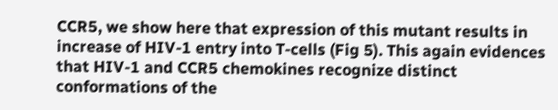CCR5, we show here that expression of this mutant results in increase of HIV-1 entry into T-cells (Fig 5). This again evidences that HIV-1 and CCR5 chemokines recognize distinct conformations of the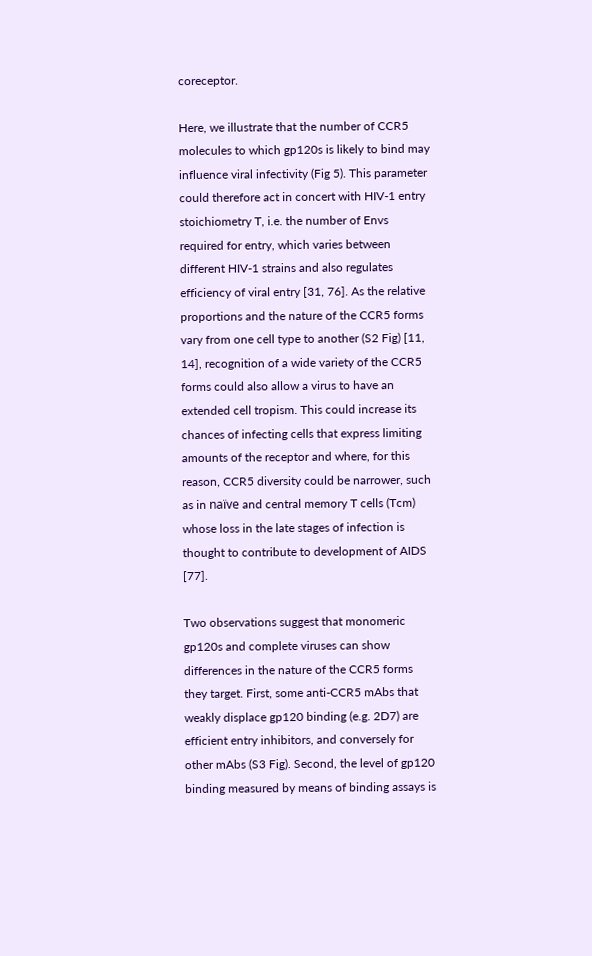coreceptor.

Here, we illustrate that the number of CCR5 molecules to which gp120s is likely to bind may influence viral infectivity (Fig 5). This parameter could therefore act in concert with HIV-1 entry stoichiometry T, i.e. the number of Envs required for entry, which varies between different HIV-1 strains and also regulates efficiency of viral entry [31, 76]. As the relative proportions and the nature of the CCR5 forms vary from one cell type to another (S2 Fig) [11, 14], recognition of a wide variety of the CCR5 forms could also allow a virus to have an extended cell tropism. This could increase its chances of infecting cells that express limiting amounts of the receptor and where, for this reason, CCR5 diversity could be narrower, such as in naïve and central memory T cells (Tcm) whose loss in the late stages of infection is thought to contribute to development of AIDS [77].

Two observations suggest that monomeric gp120s and complete viruses can show differences in the nature of the CCR5 forms they target. First, some anti-CCR5 mAbs that weakly displace gp120 binding (e.g. 2D7) are efficient entry inhibitors, and conversely for other mAbs (S3 Fig). Second, the level of gp120 binding measured by means of binding assays is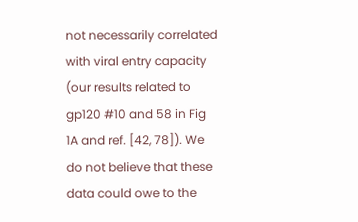not necessarily correlated with viral entry capacity (our results related to gp120 #10 and 58 in Fig 1A and ref. [42, 78]). We do not believe that these data could owe to the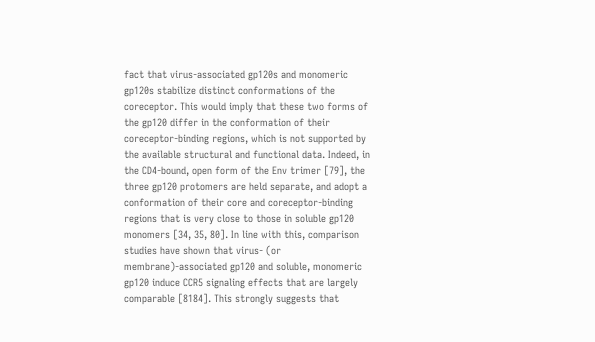fact that virus-associated gp120s and monomeric gp120s stabilize distinct conformations of the coreceptor. This would imply that these two forms of the gp120 differ in the conformation of their coreceptor-binding regions, which is not supported by the available structural and functional data. Indeed, in the CD4-bound, open form of the Env trimer [79], the three gp120 protomers are held separate, and adopt a conformation of their core and coreceptor-binding regions that is very close to those in soluble gp120 monomers [34, 35, 80]. In line with this, comparison studies have shown that virus- (or membrane)-associated gp120 and soluble, monomeric gp120 induce CCR5 signaling effects that are largely comparable [8184]. This strongly suggests that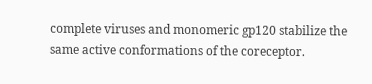complete viruses and monomeric gp120 stabilize the same active conformations of the coreceptor.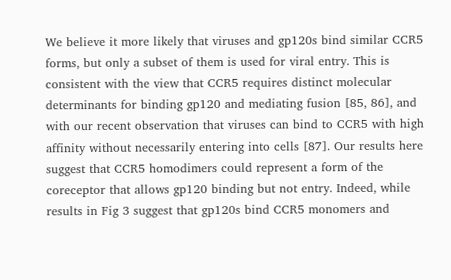We believe it more likely that viruses and gp120s bind similar CCR5 forms, but only a subset of them is used for viral entry. This is consistent with the view that CCR5 requires distinct molecular determinants for binding gp120 and mediating fusion [85, 86], and with our recent observation that viruses can bind to CCR5 with high affinity without necessarily entering into cells [87]. Our results here suggest that CCR5 homodimers could represent a form of the coreceptor that allows gp120 binding but not entry. Indeed, while results in Fig 3 suggest that gp120s bind CCR5 monomers and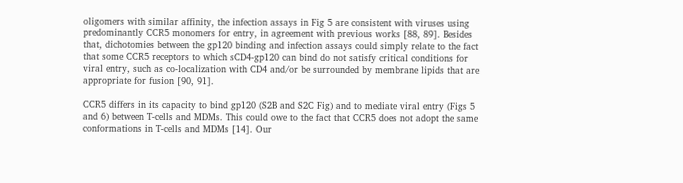oligomers with similar affinity, the infection assays in Fig 5 are consistent with viruses using predominantly CCR5 monomers for entry, in agreement with previous works [88, 89]. Besides that, dichotomies between the gp120 binding and infection assays could simply relate to the fact that some CCR5 receptors to which sCD4-gp120 can bind do not satisfy critical conditions for viral entry, such as co-localization with CD4 and/or be surrounded by membrane lipids that are appropriate for fusion [90, 91].

CCR5 differs in its capacity to bind gp120 (S2B and S2C Fig) and to mediate viral entry (Figs 5 and 6) between T-cells and MDMs. This could owe to the fact that CCR5 does not adopt the same conformations in T-cells and MDMs [14]. Our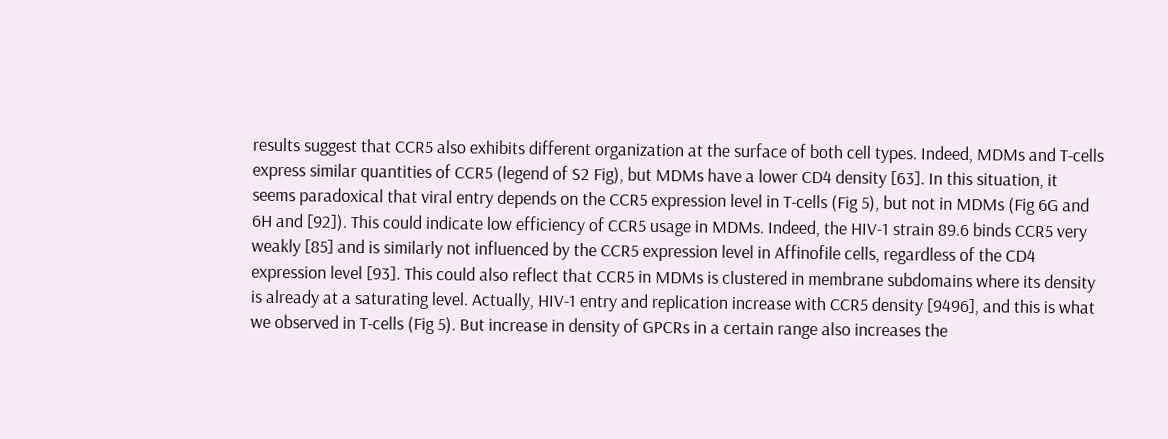results suggest that CCR5 also exhibits different organization at the surface of both cell types. Indeed, MDMs and T-cells express similar quantities of CCR5 (legend of S2 Fig), but MDMs have a lower CD4 density [63]. In this situation, it seems paradoxical that viral entry depends on the CCR5 expression level in T-cells (Fig 5), but not in MDMs (Fig 6G and 6H and [92]). This could indicate low efficiency of CCR5 usage in MDMs. Indeed, the HIV-1 strain 89.6 binds CCR5 very weakly [85] and is similarly not influenced by the CCR5 expression level in Affinofile cells, regardless of the CD4 expression level [93]. This could also reflect that CCR5 in MDMs is clustered in membrane subdomains where its density is already at a saturating level. Actually, HIV-1 entry and replication increase with CCR5 density [9496], and this is what we observed in T-cells (Fig 5). But increase in density of GPCRs in a certain range also increases the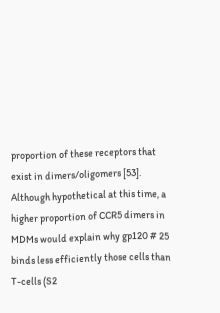proportion of these receptors that exist in dimers/oligomers [53]. Although hypothetical at this time, a higher proportion of CCR5 dimers in MDMs would explain why gp120 # 25 binds less efficiently those cells than T-cells (S2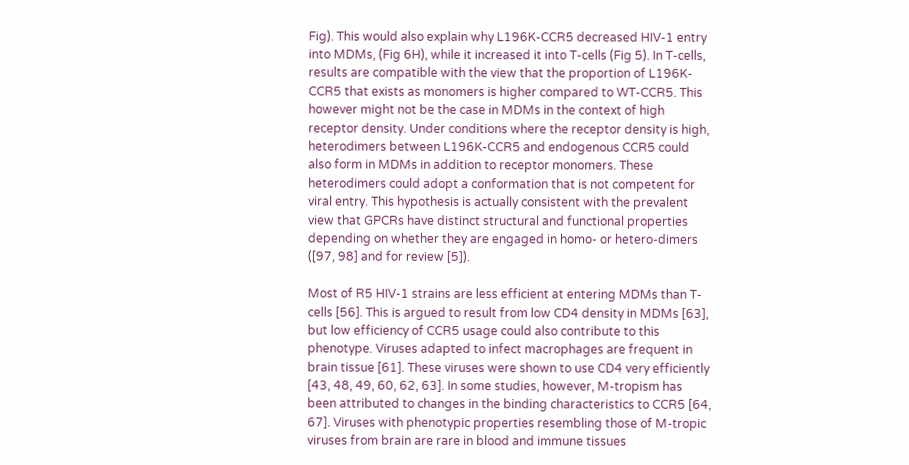Fig). This would also explain why L196K-CCR5 decreased HIV-1 entry into MDMs, (Fig 6H), while it increased it into T-cells (Fig 5). In T-cells, results are compatible with the view that the proportion of L196K-CCR5 that exists as monomers is higher compared to WT-CCR5. This however might not be the case in MDMs in the context of high receptor density. Under conditions where the receptor density is high, heterodimers between L196K-CCR5 and endogenous CCR5 could also form in MDMs in addition to receptor monomers. These heterodimers could adopt a conformation that is not competent for viral entry. This hypothesis is actually consistent with the prevalent view that GPCRs have distinct structural and functional properties depending on whether they are engaged in homo- or hetero-dimers ([97, 98] and for review [5]).

Most of R5 HIV-1 strains are less efficient at entering MDMs than T-cells [56]. This is argued to result from low CD4 density in MDMs [63], but low efficiency of CCR5 usage could also contribute to this phenotype. Viruses adapted to infect macrophages are frequent in brain tissue [61]. These viruses were shown to use CD4 very efficiently [43, 48, 49, 60, 62, 63]. In some studies, however, M-tropism has been attributed to changes in the binding characteristics to CCR5 [64, 67]. Viruses with phenotypic properties resembling those of M-tropic viruses from brain are rare in blood and immune tissues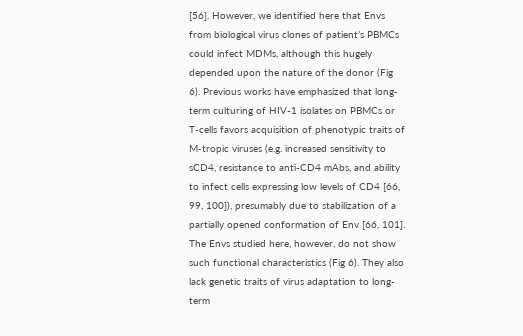[56]. However, we identified here that Envs from biological virus clones of patient’s PBMCs could infect MDMs, although this hugely depended upon the nature of the donor (Fig 6). Previous works have emphasized that long-term culturing of HIV-1 isolates on PBMCs or T-cells favors acquisition of phenotypic traits of M-tropic viruses (e.g. increased sensitivity to sCD4, resistance to anti-CD4 mAbs, and ability to infect cells expressing low levels of CD4 [66, 99, 100]), presumably due to stabilization of a partially opened conformation of Env [66, 101]. The Envs studied here, however, do not show such functional characteristics (Fig 6). They also lack genetic traits of virus adaptation to long-term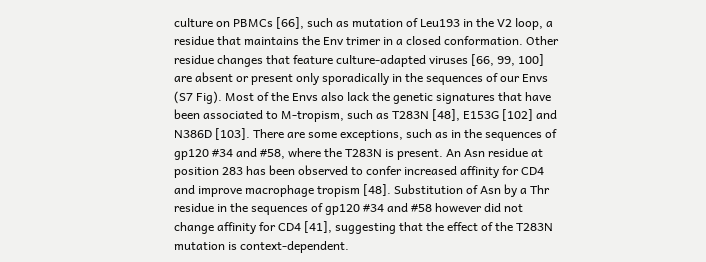culture on PBMCs [66], such as mutation of Leu193 in the V2 loop, a residue that maintains the Env trimer in a closed conformation. Other residue changes that feature culture-adapted viruses [66, 99, 100] are absent or present only sporadically in the sequences of our Envs (S7 Fig). Most of the Envs also lack the genetic signatures that have been associated to M-tropism, such as T283N [48], E153G [102] and N386D [103]. There are some exceptions, such as in the sequences of gp120 #34 and #58, where the T283N is present. An Asn residue at position 283 has been observed to confer increased affinity for CD4 and improve macrophage tropism [48]. Substitution of Asn by a Thr residue in the sequences of gp120 #34 and #58 however did not change affinity for CD4 [41], suggesting that the effect of the T283N mutation is context-dependent.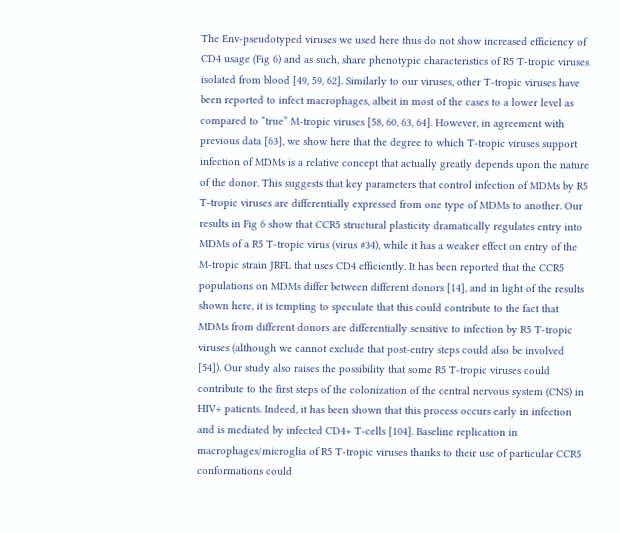The Env-pseudotyped viruses we used here thus do not show increased efficiency of CD4 usage (Fig 6) and as such, share phenotypic characteristics of R5 T-tropic viruses isolated from blood [49, 59, 62]. Similarly to our viruses, other T-tropic viruses have been reported to infect macrophages, albeit in most of the cases to a lower level as compared to “true” M-tropic viruses [58, 60, 63, 64]. However, in agreement with previous data [63], we show here that the degree to which T-tropic viruses support infection of MDMs is a relative concept that actually greatly depends upon the nature of the donor. This suggests that key parameters that control infection of MDMs by R5 T-tropic viruses are differentially expressed from one type of MDMs to another. Our results in Fig 6 show that CCR5 structural plasticity dramatically regulates entry into MDMs of a R5 T-tropic virus (virus #34), while it has a weaker effect on entry of the M-tropic strain JRFL that uses CD4 efficiently. It has been reported that the CCR5 populations on MDMs differ between different donors [14], and in light of the results shown here, it is tempting to speculate that this could contribute to the fact that MDMs from different donors are differentially sensitive to infection by R5 T-tropic viruses (although we cannot exclude that post-entry steps could also be involved [54]). Our study also raises the possibility that some R5 T-tropic viruses could contribute to the first steps of the colonization of the central nervous system (CNS) in HIV+ patients. Indeed, it has been shown that this process occurs early in infection and is mediated by infected CD4+ T-cells [104]. Baseline replication in macrophages/microglia of R5 T-tropic viruses thanks to their use of particular CCR5 conformations could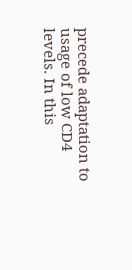precede adaptation to usage of low CD4 levels. In this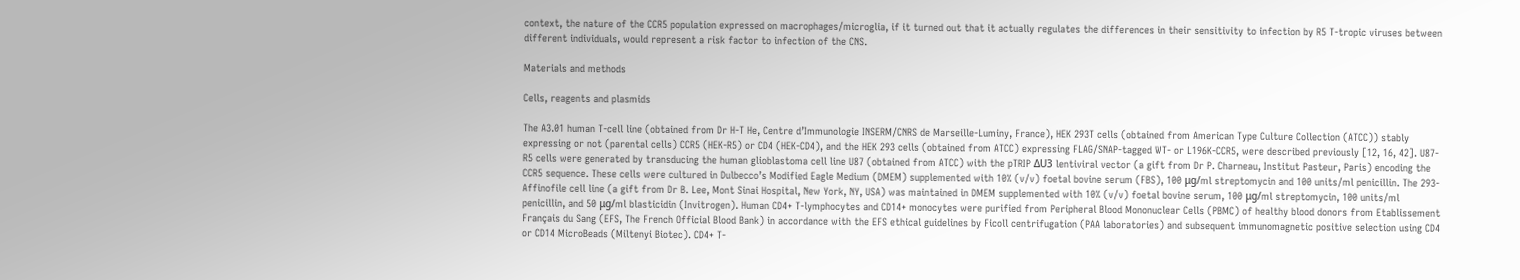context, the nature of the CCR5 population expressed on macrophages/microglia, if it turned out that it actually regulates the differences in their sensitivity to infection by R5 T-tropic viruses between different individuals, would represent a risk factor to infection of the CNS.

Materials and methods

Cells, reagents and plasmids

The A3.01 human T-cell line (obtained from Dr H-T He, Centre d’Immunologie INSERM/CNRS de Marseille-Luminy, France), HEK 293T cells (obtained from American Type Culture Collection (ATCC)) stably expressing or not (parental cells) CCR5 (HEK-R5) or CD4 (HEK-CD4), and the HEK 293 cells (obtained from ATCC) expressing FLAG/SNAP-tagged WT- or L196K-CCR5, were described previously [12, 16, 42]. U87-R5 cells were generated by transducing the human glioblastoma cell line U87 (obtained from ATCC) with the pTRIP ΔU3 lentiviral vector (a gift from Dr P. Charneau, Institut Pasteur, Paris) encoding the CCR5 sequence. These cells were cultured in Dulbecco’s Modified Eagle Medium (DMEM) supplemented with 10% (v/v) foetal bovine serum (FBS), 100 μg/ml streptomycin and 100 units/ml penicillin. The 293-Affinofile cell line (a gift from Dr B. Lee, Mont Sinai Hospital, New York, NY, USA) was maintained in DMEM supplemented with 10% (v/v) foetal bovine serum, 100 μg/ml streptomycin, 100 units/ml penicillin, and 50 μg/ml blasticidin (Invitrogen). Human CD4+ T-lymphocytes and CD14+ monocytes were purified from Peripheral Blood Mononuclear Cells (PBMC) of healthy blood donors from Etablissement Français du Sang (EFS, The French Official Blood Bank) in accordance with the EFS ethical guidelines by Ficoll centrifugation (PAA laboratories) and subsequent immunomagnetic positive selection using CD4 or CD14 MicroBeads (Miltenyi Biotec). CD4+ T-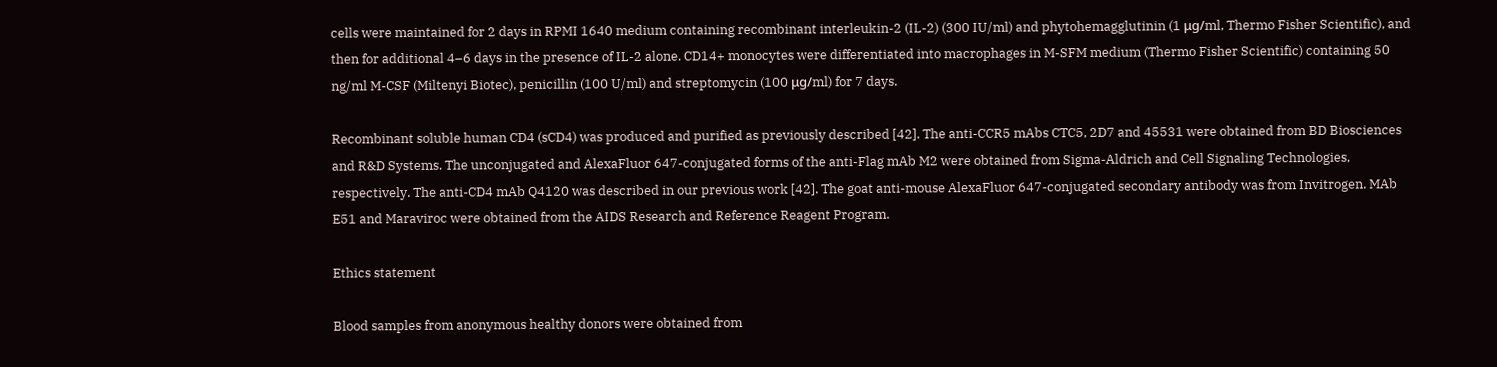cells were maintained for 2 days in RPMI 1640 medium containing recombinant interleukin-2 (IL-2) (300 IU/ml) and phytohemagglutinin (1 μg/ml, Thermo Fisher Scientific), and then for additional 4–6 days in the presence of IL-2 alone. CD14+ monocytes were differentiated into macrophages in M-SFM medium (Thermo Fisher Scientific) containing 50 ng/ml M-CSF (Miltenyi Biotec), penicillin (100 U/ml) and streptomycin (100 μg/ml) for 7 days.

Recombinant soluble human CD4 (sCD4) was produced and purified as previously described [42]. The anti-CCR5 mAbs CTC5, 2D7 and 45531 were obtained from BD Biosciences and R&D Systems. The unconjugated and AlexaFluor 647-conjugated forms of the anti-Flag mAb M2 were obtained from Sigma-Aldrich and Cell Signaling Technologies, respectively. The anti-CD4 mAb Q4120 was described in our previous work [42]. The goat anti-mouse AlexaFluor 647-conjugated secondary antibody was from Invitrogen. MAb E51 and Maraviroc were obtained from the AIDS Research and Reference Reagent Program.

Ethics statement

Blood samples from anonymous healthy donors were obtained from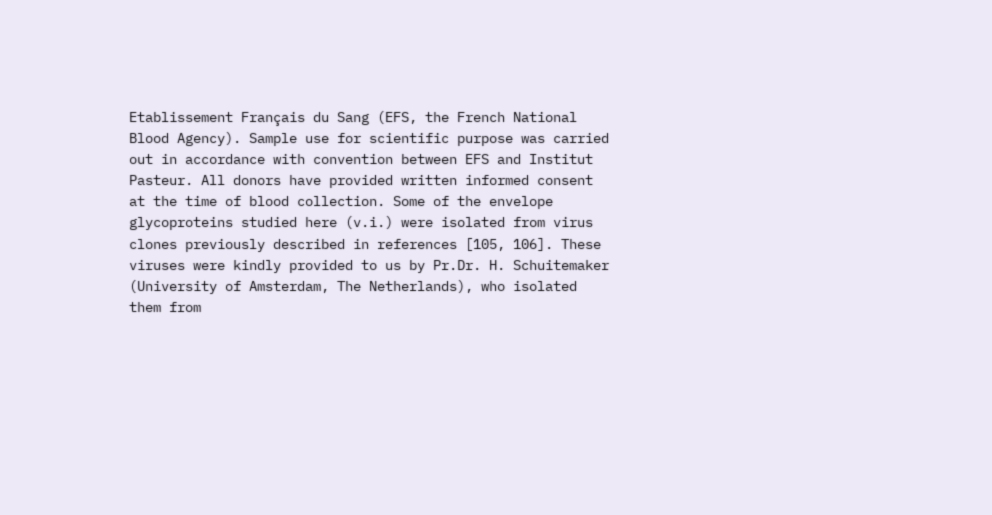Etablissement Français du Sang (EFS, the French National Blood Agency). Sample use for scientific purpose was carried out in accordance with convention between EFS and Institut Pasteur. All donors have provided written informed consent at the time of blood collection. Some of the envelope glycoproteins studied here (v.i.) were isolated from virus clones previously described in references [105, 106]. These viruses were kindly provided to us by Pr.Dr. H. Schuitemaker (University of Amsterdam, The Netherlands), who isolated them from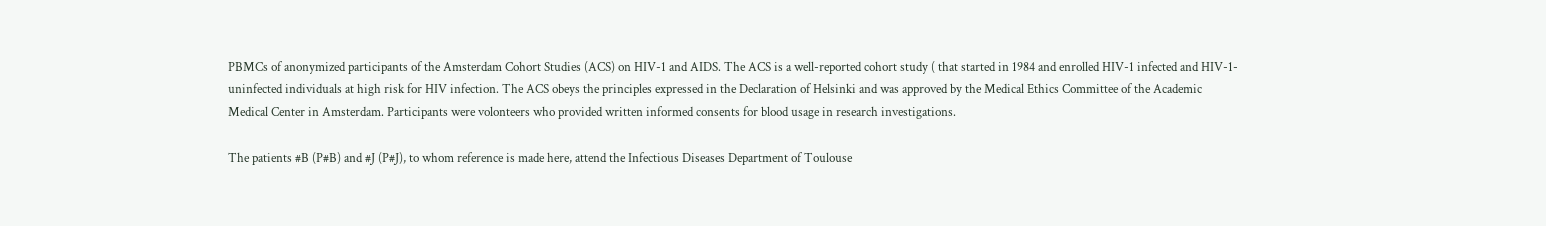PBMCs of anonymized participants of the Amsterdam Cohort Studies (ACS) on HIV-1 and AIDS. The ACS is a well-reported cohort study ( that started in 1984 and enrolled HIV-1 infected and HIV-1-uninfected individuals at high risk for HIV infection. The ACS obeys the principles expressed in the Declaration of Helsinki and was approved by the Medical Ethics Committee of the Academic Medical Center in Amsterdam. Participants were volonteers who provided written informed consents for blood usage in research investigations.

The patients #B (P#B) and #J (P#J), to whom reference is made here, attend the Infectious Diseases Department of Toulouse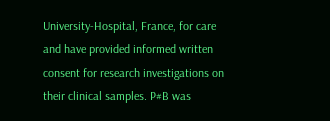University-Hospital, France, for care and have provided informed written consent for research investigations on their clinical samples. P#B was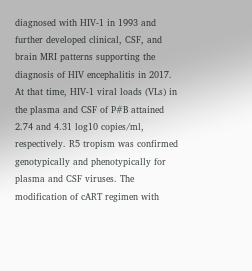diagnosed with HIV-1 in 1993 and further developed clinical, CSF, and brain MRI patterns supporting the diagnosis of HIV encephalitis in 2017. At that time, HIV-1 viral loads (VLs) in the plasma and CSF of P#B attained 2.74 and 4.31 log10 copies/ml, respectively. R5 tropism was confirmed genotypically and phenotypically for plasma and CSF viruses. The modification of cART regimen with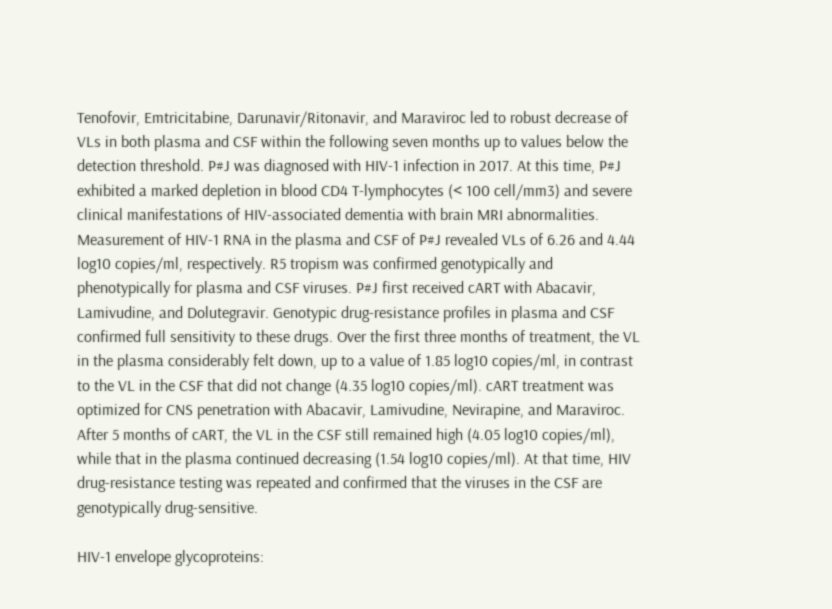Tenofovir, Emtricitabine, Darunavir/Ritonavir, and Maraviroc led to robust decrease of VLs in both plasma and CSF within the following seven months up to values below the detection threshold. P#J was diagnosed with HIV-1 infection in 2017. At this time, P#J exhibited a marked depletion in blood CD4 T-lymphocytes (< 100 cell/mm3) and severe clinical manifestations of HIV-associated dementia with brain MRI abnormalities. Measurement of HIV-1 RNA in the plasma and CSF of P#J revealed VLs of 6.26 and 4.44 log10 copies/ml, respectively. R5 tropism was confirmed genotypically and phenotypically for plasma and CSF viruses. P#J first received cART with Abacavir, Lamivudine, and Dolutegravir. Genotypic drug-resistance profiles in plasma and CSF confirmed full sensitivity to these drugs. Over the first three months of treatment, the VL in the plasma considerably felt down, up to a value of 1.85 log10 copies/ml, in contrast to the VL in the CSF that did not change (4.35 log10 copies/ml). cART treatment was optimized for CNS penetration with Abacavir, Lamivudine, Nevirapine, and Maraviroc. After 5 months of cART, the VL in the CSF still remained high (4.05 log10 copies/ml), while that in the plasma continued decreasing (1.54 log10 copies/ml). At that time, HIV drug-resistance testing was repeated and confirmed that the viruses in the CSF are genotypically drug-sensitive.

HIV-1 envelope glycoproteins: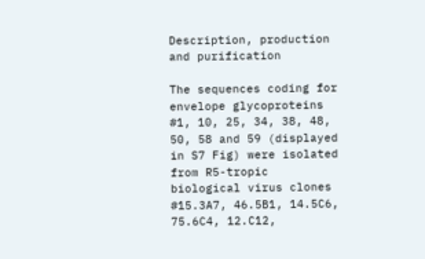Description, production and purification

The sequences coding for envelope glycoproteins #1, 10, 25, 34, 38, 48, 50, 58 and 59 (displayed in S7 Fig) were isolated from R5-tropic biological virus clones #15.3A7, 46.5B1, 14.5C6, 75.6C4, 12.C12,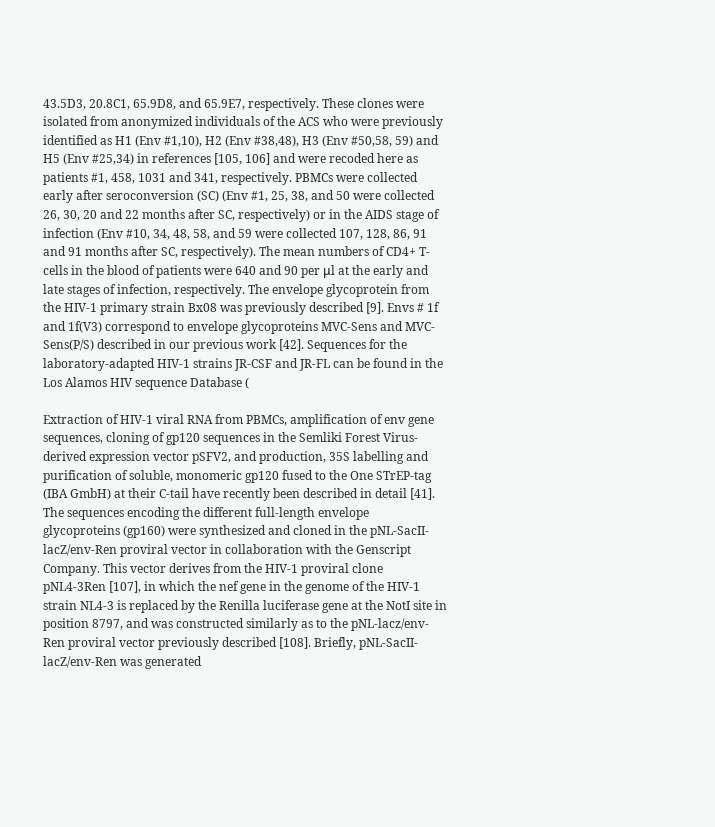43.5D3, 20.8C1, 65.9D8, and 65.9E7, respectively. These clones were isolated from anonymized individuals of the ACS who were previously identified as H1 (Env #1,10), H2 (Env #38,48), H3 (Env #50,58, 59) and H5 (Env #25,34) in references [105, 106] and were recoded here as patients #1, 458, 1031 and 341, respectively. PBMCs were collected early after seroconversion (SC) (Env #1, 25, 38, and 50 were collected 26, 30, 20 and 22 months after SC, respectively) or in the AIDS stage of infection (Env #10, 34, 48, 58, and 59 were collected 107, 128, 86, 91 and 91 months after SC, respectively). The mean numbers of CD4+ T-cells in the blood of patients were 640 and 90 per μl at the early and late stages of infection, respectively. The envelope glycoprotein from the HIV-1 primary strain Bx08 was previously described [9]. Envs # 1f and 1f(V3) correspond to envelope glycoproteins MVC-Sens and MVC-Sens(P/S) described in our previous work [42]. Sequences for the laboratory-adapted HIV-1 strains JR-CSF and JR-FL can be found in the Los Alamos HIV sequence Database (

Extraction of HIV-1 viral RNA from PBMCs, amplification of env gene sequences, cloning of gp120 sequences in the Semliki Forest Virus-derived expression vector pSFV2, and production, 35S labelling and purification of soluble, monomeric gp120 fused to the One STrEP-tag (IBA GmbH) at their C-tail have recently been described in detail [41]. The sequences encoding the different full-length envelope glycoproteins (gp160) were synthesized and cloned in the pNL-SacII-lacZ/env-Ren proviral vector in collaboration with the Genscript Company. This vector derives from the HIV-1 proviral clone pNL4-3Ren [107], in which the nef gene in the genome of the HIV-1 strain NL4-3 is replaced by the Renilla luciferase gene at the NotI site in position 8797, and was constructed similarly as to the pNL-lacz/env-Ren proviral vector previously described [108]. Briefly, pNL-SacII-lacZ/env-Ren was generated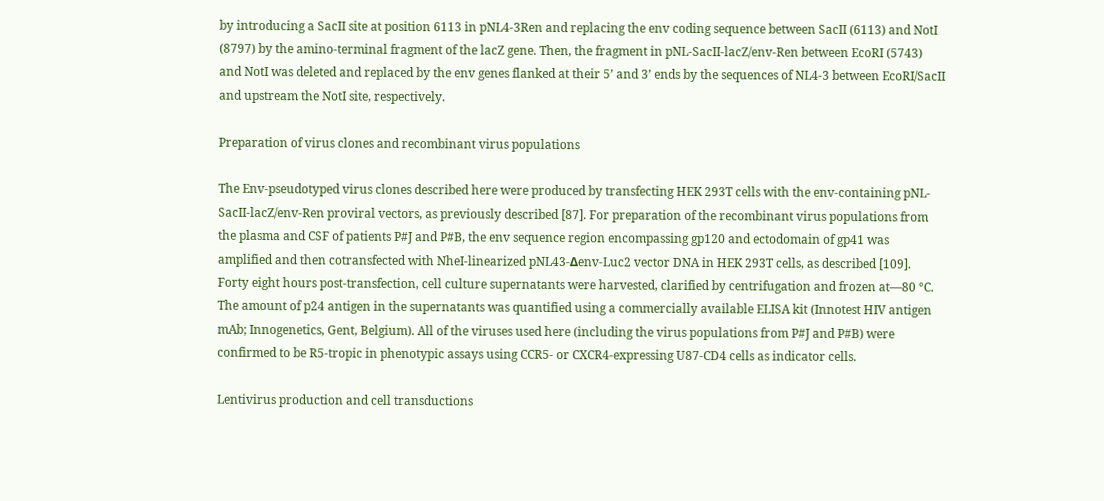by introducing a SacII site at position 6113 in pNL4-3Ren and replacing the env coding sequence between SacII (6113) and NotI (8797) by the amino-terminal fragment of the lacZ gene. Then, the fragment in pNL-SacII-lacZ/env-Ren between EcoRI (5743) and NotI was deleted and replaced by the env genes flanked at their 5’ and 3’ ends by the sequences of NL4-3 between EcoRI/SacII and upstream the NotI site, respectively.

Preparation of virus clones and recombinant virus populations

The Env-pseudotyped virus clones described here were produced by transfecting HEK 293T cells with the env-containing pNL-SacII-lacZ/env-Ren proviral vectors, as previously described [87]. For preparation of the recombinant virus populations from the plasma and CSF of patients P#J and P#B, the env sequence region encompassing gp120 and ectodomain of gp41 was amplified and then cotransfected with NheI-linearized pNL43-Δenv-Luc2 vector DNA in HEK 293T cells, as described [109]. Forty eight hours post-transfection, cell culture supernatants were harvested, clarified by centrifugation and frozen at—80 °C. The amount of p24 antigen in the supernatants was quantified using a commercially available ELISA kit (Innotest HIV antigen mAb; Innogenetics, Gent, Belgium). All of the viruses used here (including the virus populations from P#J and P#B) were confirmed to be R5-tropic in phenotypic assays using CCR5- or CXCR4-expressing U87-CD4 cells as indicator cells.

Lentivirus production and cell transductions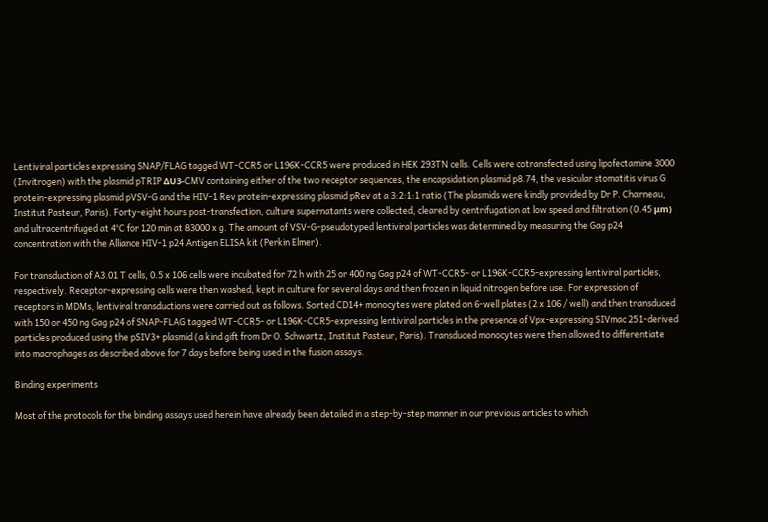Lentiviral particles expressing SNAP/FLAG tagged WT-CCR5 or L196K-CCR5 were produced in HEK 293TN cells. Cells were cotransfected using lipofectamine 3000 (Invitrogen) with the plasmid pTRIP ΔU3-CMV containing either of the two receptor sequences, the encapsidation plasmid p8.74, the vesicular stomatitis virus G protein-expressing plasmid pVSV-G and the HIV-1 Rev protein-expressing plasmid pRev at a 3:2:1:1 ratio (The plasmids were kindly provided by Dr P. Charneau, Institut Pasteur, Paris). Forty-eight hours post-transfection, culture supernatants were collected, cleared by centrifugation at low speed and filtration (0.45 μm) and ultracentrifuged at 4°C for 120 min at 83000 x g. The amount of VSV-G-pseudotyped lentiviral particles was determined by measuring the Gag p24 concentration with the Alliance HIV-1 p24 Antigen ELISA kit (Perkin Elmer).

For transduction of A3.01 T cells, 0.5 x 106 cells were incubated for 72 h with 25 or 400 ng Gag p24 of WT-CCR5- or L196K-CCR5-expressing lentiviral particles, respectively. Receptor-expressing cells were then washed, kept in culture for several days and then frozen in liquid nitrogen before use. For expression of receptors in MDMs, lentiviral transductions were carried out as follows. Sorted CD14+ monocytes were plated on 6-well plates (2 x 106 / well) and then transduced with 150 or 450 ng Gag p24 of SNAP-FLAG tagged WT-CCR5- or L196K-CCR5-expressing lentiviral particles in the presence of Vpx-expressing SIVmac 251-derived particles produced using the pSIV3+ plasmid (a kind gift from Dr O. Schwartz, Institut Pasteur, Paris). Transduced monocytes were then allowed to differentiate into macrophages as described above for 7 days before being used in the fusion assays.

Binding experiments

Most of the protocols for the binding assays used herein have already been detailed in a step-by-step manner in our previous articles to which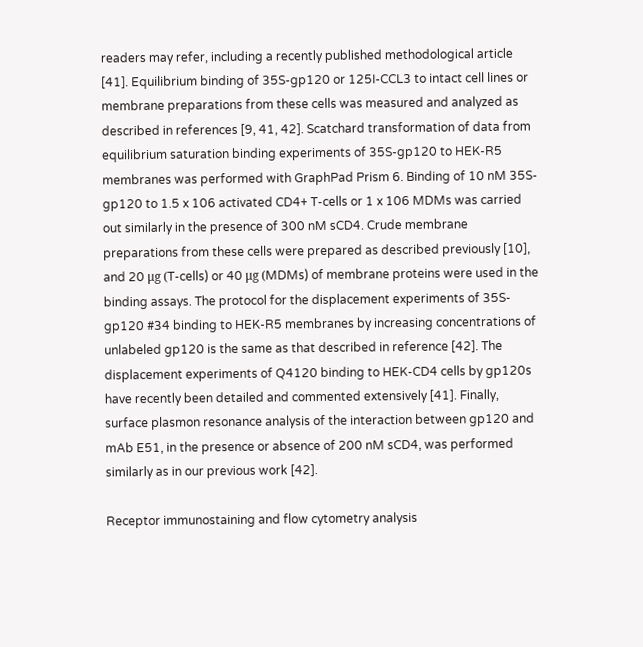readers may refer, including a recently published methodological article [41]. Equilibrium binding of 35S-gp120 or 125I-CCL3 to intact cell lines or membrane preparations from these cells was measured and analyzed as described in references [9, 41, 42]. Scatchard transformation of data from equilibrium saturation binding experiments of 35S-gp120 to HEK-R5 membranes was performed with GraphPad Prism 6. Binding of 10 nM 35S-gp120 to 1.5 x 106 activated CD4+ T-cells or 1 x 106 MDMs was carried out similarly in the presence of 300 nM sCD4. Crude membrane preparations from these cells were prepared as described previously [10], and 20 μg (T-cells) or 40 μg (MDMs) of membrane proteins were used in the binding assays. The protocol for the displacement experiments of 35S-gp120 #34 binding to HEK-R5 membranes by increasing concentrations of unlabeled gp120 is the same as that described in reference [42]. The displacement experiments of Q4120 binding to HEK-CD4 cells by gp120s have recently been detailed and commented extensively [41]. Finally, surface plasmon resonance analysis of the interaction between gp120 and mAb E51, in the presence or absence of 200 nM sCD4, was performed similarly as in our previous work [42].

Receptor immunostaining and flow cytometry analysis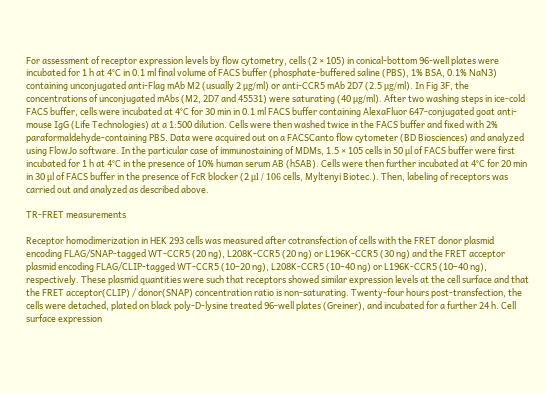For assessment of receptor expression levels by flow cytometry, cells (2 × 105) in conical-bottom 96-well plates were incubated for 1 h at 4°C in 0.1 ml final volume of FACS buffer (phosphate-buffered saline (PBS), 1% BSA, 0.1% NaN3) containing unconjugated anti-Flag mAb M2 (usually 2 μg/ml) or anti-CCR5 mAb 2D7 (2.5 μg/ml). In Fig 3F, the concentrations of unconjugated mAbs (M2, 2D7 and 45531) were saturating (40 μg/ml). After two washing steps in ice-cold FACS buffer, cells were incubated at 4°C for 30 min in 0.1 ml FACS buffer containing AlexaFluor 647-conjugated goat anti-mouse IgG (Life Technologies) at a 1:500 dilution. Cells were then washed twice in the FACS buffer and fixed with 2% paraformaldehyde-containing PBS. Data were acquired out on a FACSCanto flow cytometer (BD Biosciences) and analyzed using FlowJo software. In the particular case of immunostaining of MDMs, 1.5 × 105 cells in 50 μl of FACS buffer were first incubated for 1 h at 4°C in the presence of 10% human serum AB (hSAB). Cells were then further incubated at 4°C for 20 min in 30 μl of FACS buffer in the presence of FcR blocker (2 μl / 106 cells, Myltenyi Biotec.). Then, labeling of receptors was carried out and analyzed as described above.

TR-FRET measurements

Receptor homodimerization in HEK 293 cells was measured after cotransfection of cells with the FRET donor plasmid encoding FLAG/SNAP-tagged WT-CCR5 (20 ng), L208K-CCR5 (20 ng) or L196K-CCR5 (30 ng) and the FRET acceptor plasmid encoding FLAG/CLIP-tagged WT-CCR5 (10–20 ng), L208K-CCR5 (10–40 ng) or L196K-CCR5 (10–40 ng), respectively. These plasmid quantities were such that receptors showed similar expression levels at the cell surface and that the FRET acceptor(CLIP) / donor(SNAP) concentration ratio is non-saturating. Twenty-four hours post-transfection, the cells were detached, plated on black poly-D-lysine treated 96-well plates (Greiner), and incubated for a further 24 h. Cell surface expression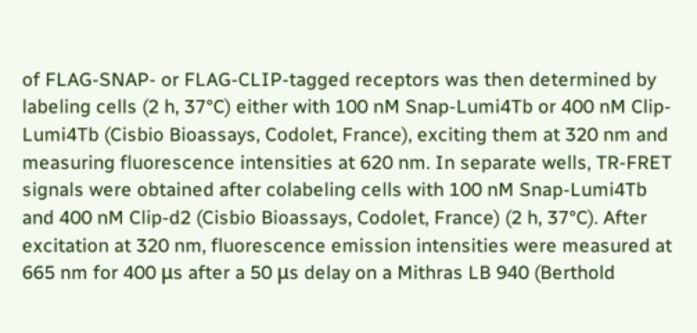of FLAG-SNAP- or FLAG-CLIP-tagged receptors was then determined by labeling cells (2 h, 37°C) either with 100 nM Snap-Lumi4Tb or 400 nM Clip-Lumi4Tb (Cisbio Bioassays, Codolet, France), exciting them at 320 nm and measuring fluorescence intensities at 620 nm. In separate wells, TR-FRET signals were obtained after colabeling cells with 100 nM Snap-Lumi4Tb and 400 nM Clip-d2 (Cisbio Bioassays, Codolet, France) (2 h, 37°C). After excitation at 320 nm, fluorescence emission intensities were measured at 665 nm for 400 μs after a 50 μs delay on a Mithras LB 940 (Berthold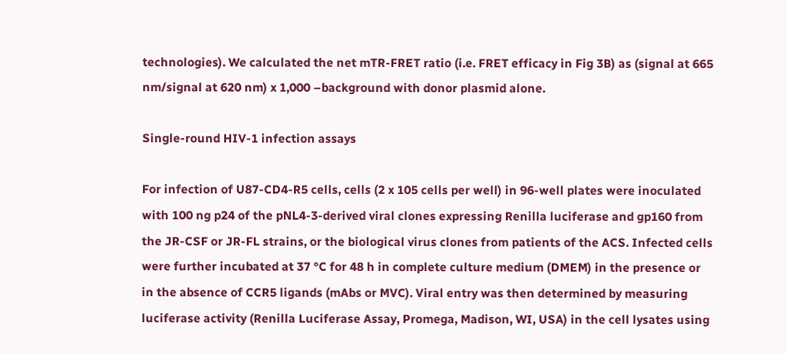technologies). We calculated the net mTR-FRET ratio (i.e. FRET efficacy in Fig 3B) as (signal at 665 nm/signal at 620 nm) x 1,000 –background with donor plasmid alone.

Single-round HIV-1 infection assays

For infection of U87-CD4-R5 cells, cells (2 x 105 cells per well) in 96-well plates were inoculated with 100 ng p24 of the pNL4-3-derived viral clones expressing Renilla luciferase and gp160 from the JR-CSF or JR-FL strains, or the biological virus clones from patients of the ACS. Infected cells were further incubated at 37 °C for 48 h in complete culture medium (DMEM) in the presence or in the absence of CCR5 ligands (mAbs or MVC). Viral entry was then determined by measuring luciferase activity (Renilla Luciferase Assay, Promega, Madison, WI, USA) in the cell lysates using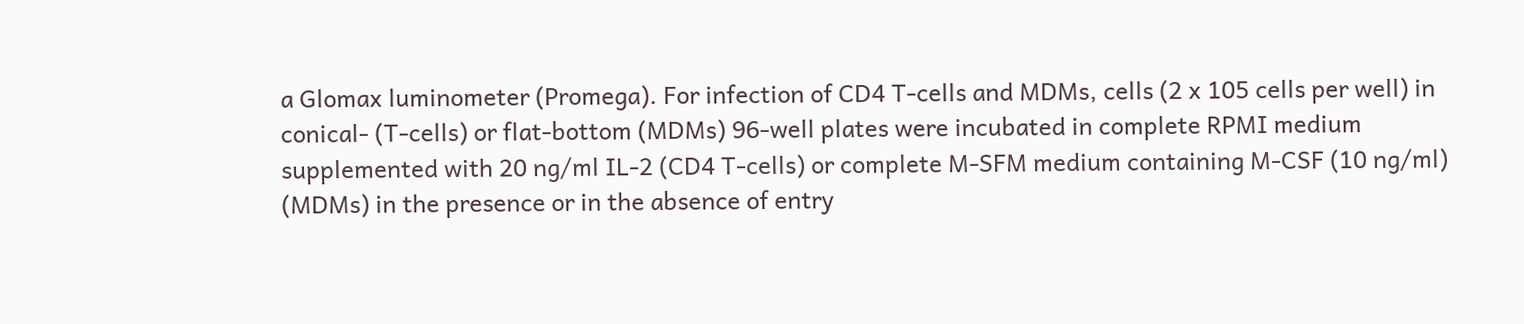a Glomax luminometer (Promega). For infection of CD4 T-cells and MDMs, cells (2 x 105 cells per well) in conical- (T-cells) or flat-bottom (MDMs) 96-well plates were incubated in complete RPMI medium supplemented with 20 ng/ml IL-2 (CD4 T-cells) or complete M-SFM medium containing M-CSF (10 ng/ml) (MDMs) in the presence or in the absence of entry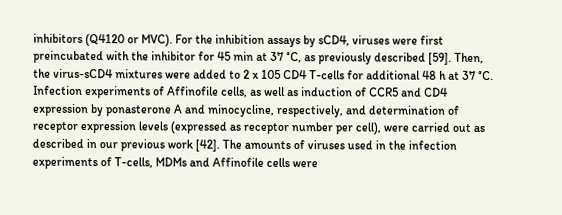inhibitors (Q4120 or MVC). For the inhibition assays by sCD4, viruses were first preincubated with the inhibitor for 45 min at 37 °C, as previously described [59]. Then, the virus-sCD4 mixtures were added to 2 x 105 CD4 T-cells for additional 48 h at 37 °C. Infection experiments of Affinofile cells, as well as induction of CCR5 and CD4 expression by ponasterone A and minocycline, respectively, and determination of receptor expression levels (expressed as receptor number per cell), were carried out as described in our previous work [42]. The amounts of viruses used in the infection experiments of T-cells, MDMs and Affinofile cells were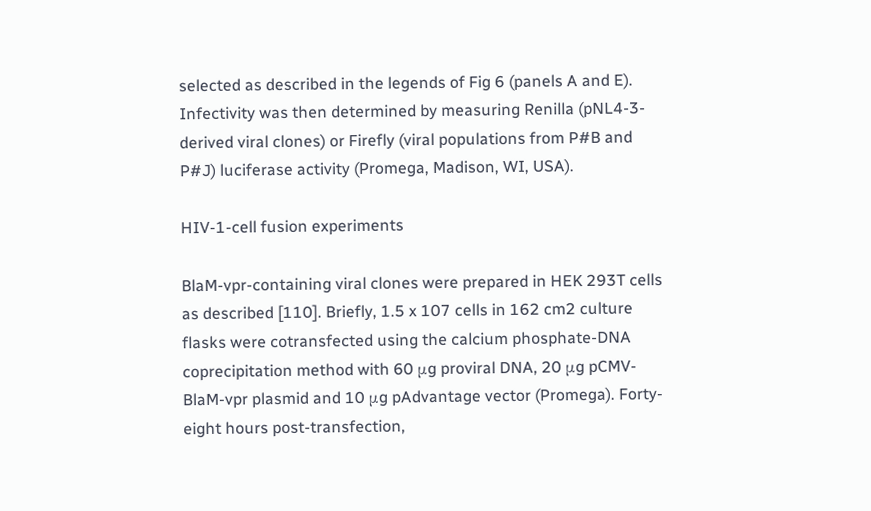selected as described in the legends of Fig 6 (panels A and E). Infectivity was then determined by measuring Renilla (pNL4-3-derived viral clones) or Firefly (viral populations from P#B and P#J) luciferase activity (Promega, Madison, WI, USA).

HIV-1-cell fusion experiments

BlaM-vpr-containing viral clones were prepared in HEK 293T cells as described [110]. Briefly, 1.5 x 107 cells in 162 cm2 culture flasks were cotransfected using the calcium phosphate-DNA coprecipitation method with 60 μg proviral DNA, 20 μg pCMV-BlaM-vpr plasmid and 10 μg pAdvantage vector (Promega). Forty-eight hours post-transfection,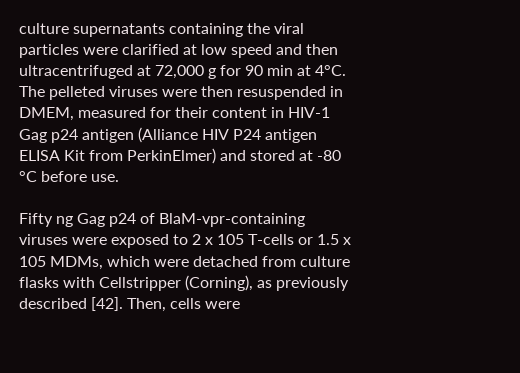culture supernatants containing the viral particles were clarified at low speed and then ultracentrifuged at 72,000 g for 90 min at 4°C. The pelleted viruses were then resuspended in DMEM, measured for their content in HIV-1 Gag p24 antigen (Alliance HIV P24 antigen ELISA Kit from PerkinElmer) and stored at -80 °C before use.

Fifty ng Gag p24 of BlaM-vpr-containing viruses were exposed to 2 x 105 T-cells or 1.5 x 105 MDMs, which were detached from culture flasks with Cellstripper (Corning), as previously described [42]. Then, cells were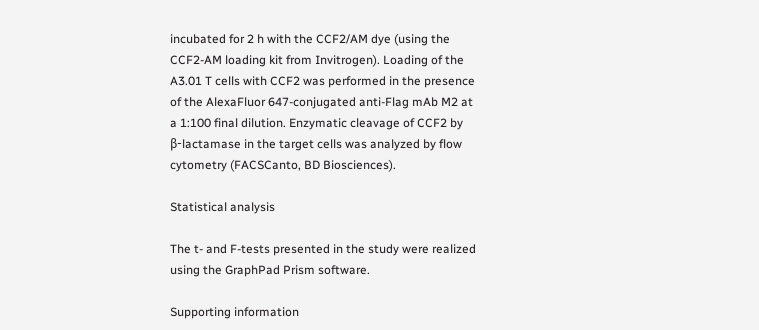incubated for 2 h with the CCF2/AM dye (using the CCF2-AM loading kit from Invitrogen). Loading of the A3.01 T cells with CCF2 was performed in the presence of the AlexaFluor 647-conjugated anti-Flag mAb M2 at a 1:100 final dilution. Enzymatic cleavage of CCF2 by β-lactamase in the target cells was analyzed by flow cytometry (FACSCanto, BD Biosciences).

Statistical analysis

The t- and F-tests presented in the study were realized using the GraphPad Prism software.

Supporting information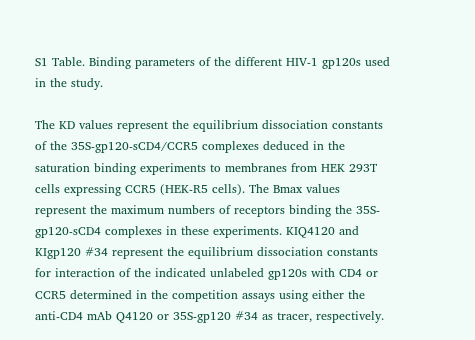S1 Table. Binding parameters of the different HIV-1 gp120s used in the study.

The KD values represent the equilibrium dissociation constants of the 35S-gp120-sCD4/CCR5 complexes deduced in the saturation binding experiments to membranes from HEK 293T cells expressing CCR5 (HEK-R5 cells). The Bmax values represent the maximum numbers of receptors binding the 35S-gp120-sCD4 complexes in these experiments. KIQ4120 and KIgp120 #34 represent the equilibrium dissociation constants for interaction of the indicated unlabeled gp120s with CD4 or CCR5 determined in the competition assays using either the anti-CD4 mAb Q4120 or 35S-gp120 #34 as tracer, respectively.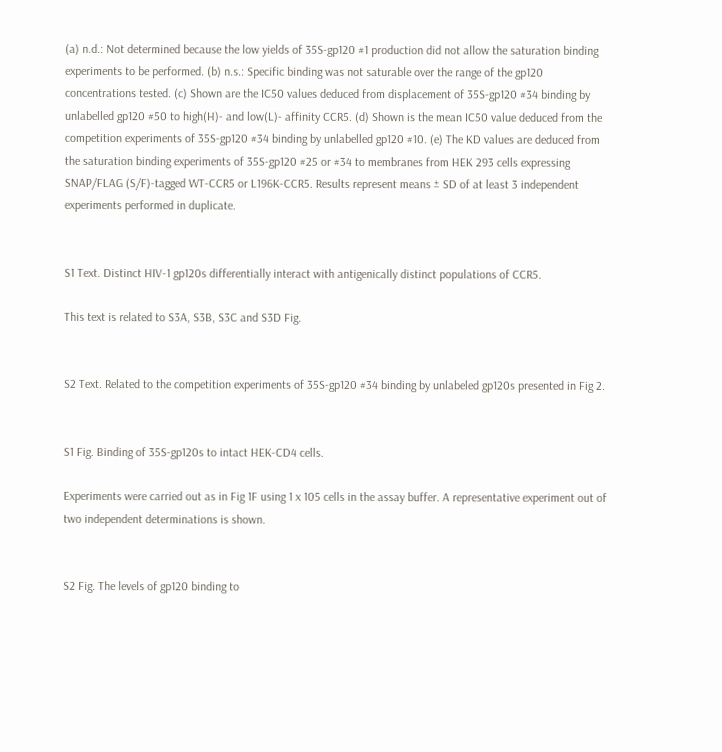(a) n.d.: Not determined because the low yields of 35S-gp120 #1 production did not allow the saturation binding experiments to be performed. (b) n.s.: Specific binding was not saturable over the range of the gp120 concentrations tested. (c) Shown are the IC50 values deduced from displacement of 35S-gp120 #34 binding by unlabelled gp120 #50 to high(H)- and low(L)- affinity CCR5. (d) Shown is the mean IC50 value deduced from the competition experiments of 35S-gp120 #34 binding by unlabelled gp120 #10. (e) The KD values are deduced from the saturation binding experiments of 35S-gp120 #25 or #34 to membranes from HEK 293 cells expressing SNAP/FLAG (S/F)-tagged WT-CCR5 or L196K-CCR5. Results represent means ± SD of at least 3 independent experiments performed in duplicate.


S1 Text. Distinct HIV-1 gp120s differentially interact with antigenically distinct populations of CCR5.

This text is related to S3A, S3B, S3C and S3D Fig.


S2 Text. Related to the competition experiments of 35S-gp120 #34 binding by unlabeled gp120s presented in Fig 2.


S1 Fig. Binding of 35S-gp120s to intact HEK-CD4 cells.

Experiments were carried out as in Fig 1F using 1 x 105 cells in the assay buffer. A representative experiment out of two independent determinations is shown.


S2 Fig. The levels of gp120 binding to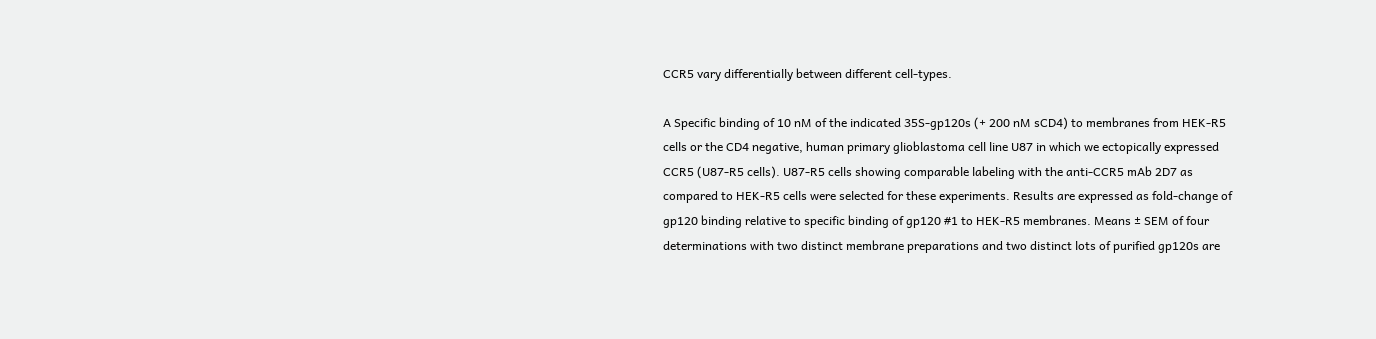CCR5 vary differentially between different cell-types.

A Specific binding of 10 nM of the indicated 35S-gp120s (+ 200 nM sCD4) to membranes from HEK-R5 cells or the CD4 negative, human primary glioblastoma cell line U87 in which we ectopically expressed CCR5 (U87-R5 cells). U87-R5 cells showing comparable labeling with the anti-CCR5 mAb 2D7 as compared to HEK-R5 cells were selected for these experiments. Results are expressed as fold-change of gp120 binding relative to specific binding of gp120 #1 to HEK-R5 membranes. Means ± SEM of four determinations with two distinct membrane preparations and two distinct lots of purified gp120s are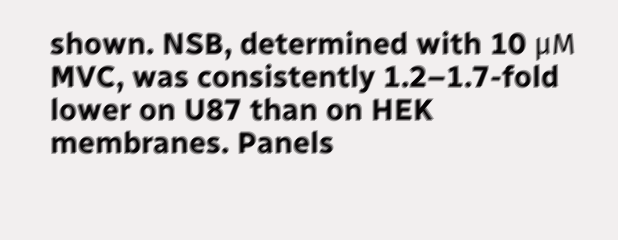shown. NSB, determined with 10 μM MVC, was consistently 1.2–1.7-fold lower on U87 than on HEK membranes. Panels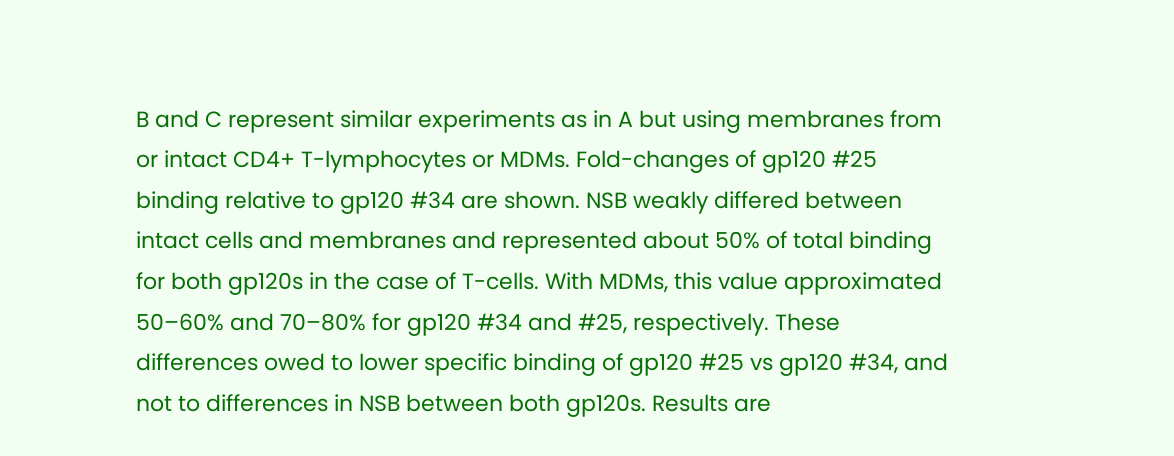B and C represent similar experiments as in A but using membranes from or intact CD4+ T-lymphocytes or MDMs. Fold-changes of gp120 #25 binding relative to gp120 #34 are shown. NSB weakly differed between intact cells and membranes and represented about 50% of total binding for both gp120s in the case of T-cells. With MDMs, this value approximated 50–60% and 70–80% for gp120 #34 and #25, respectively. These differences owed to lower specific binding of gp120 #25 vs gp120 #34, and not to differences in NSB between both gp120s. Results are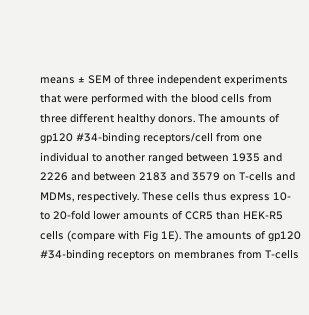means ± SEM of three independent experiments that were performed with the blood cells from three different healthy donors. The amounts of gp120 #34-binding receptors/cell from one individual to another ranged between 1935 and 2226 and between 2183 and 3579 on T-cells and MDMs, respectively. These cells thus express 10- to 20-fold lower amounts of CCR5 than HEK-R5 cells (compare with Fig 1E). The amounts of gp120 #34-binding receptors on membranes from T-cells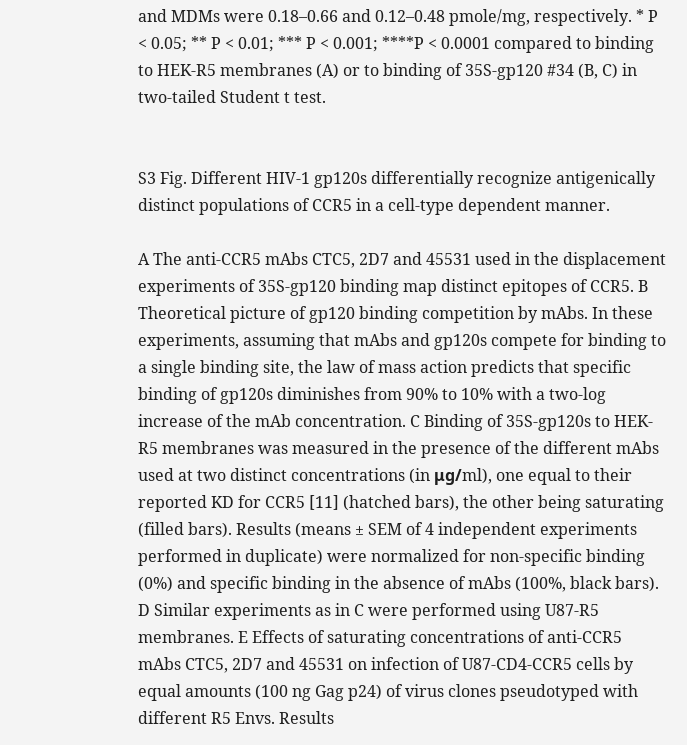and MDMs were 0.18–0.66 and 0.12–0.48 pmole/mg, respectively. * P < 0.05; ** P < 0.01; *** P < 0.001; ****P < 0.0001 compared to binding to HEK-R5 membranes (A) or to binding of 35S-gp120 #34 (B, C) in two-tailed Student t test.


S3 Fig. Different HIV-1 gp120s differentially recognize antigenically distinct populations of CCR5 in a cell-type dependent manner.

A The anti-CCR5 mAbs CTC5, 2D7 and 45531 used in the displacement experiments of 35S-gp120 binding map distinct epitopes of CCR5. B Theoretical picture of gp120 binding competition by mAbs. In these experiments, assuming that mAbs and gp120s compete for binding to a single binding site, the law of mass action predicts that specific binding of gp120s diminishes from 90% to 10% with a two-log increase of the mAb concentration. C Binding of 35S-gp120s to HEK-R5 membranes was measured in the presence of the different mAbs used at two distinct concentrations (in μg/ml), one equal to their reported KD for CCR5 [11] (hatched bars), the other being saturating (filled bars). Results (means ± SEM of 4 independent experiments performed in duplicate) were normalized for non-specific binding (0%) and specific binding in the absence of mAbs (100%, black bars). D Similar experiments as in C were performed using U87-R5 membranes. E Effects of saturating concentrations of anti-CCR5 mAbs CTC5, 2D7 and 45531 on infection of U87-CD4-CCR5 cells by equal amounts (100 ng Gag p24) of virus clones pseudotyped with different R5 Envs. Results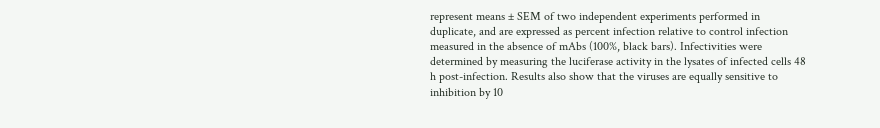represent means ± SEM of two independent experiments performed in duplicate, and are expressed as percent infection relative to control infection measured in the absence of mAbs (100%, black bars). Infectivities were determined by measuring the luciferase activity in the lysates of infected cells 48 h post-infection. Results also show that the viruses are equally sensitive to inhibition by 10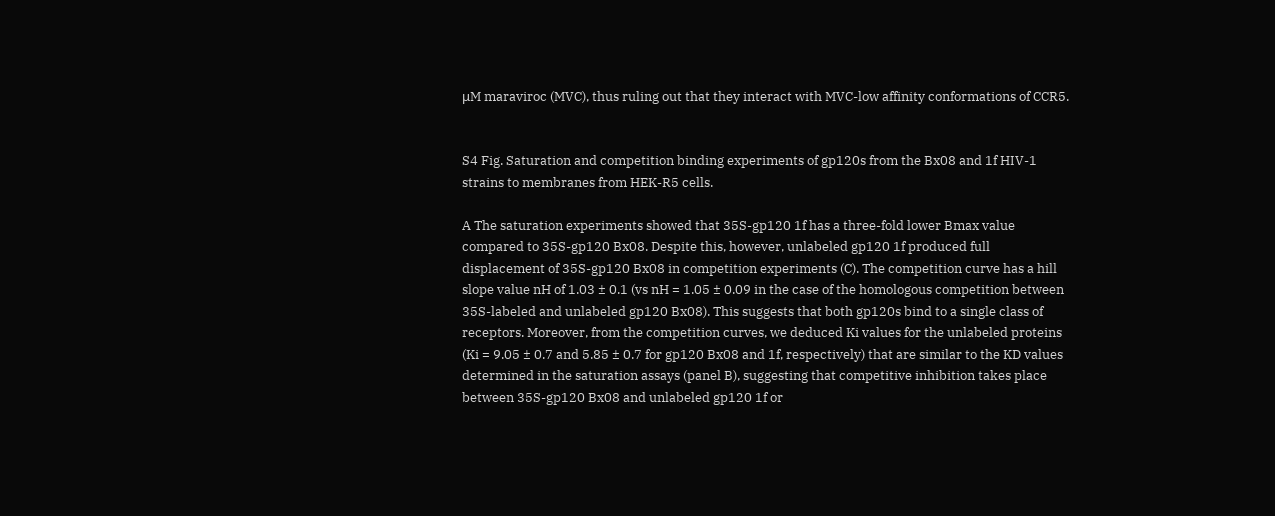μM maraviroc (MVC), thus ruling out that they interact with MVC-low affinity conformations of CCR5.


S4 Fig. Saturation and competition binding experiments of gp120s from the Bx08 and 1f HIV-1 strains to membranes from HEK-R5 cells.

A The saturation experiments showed that 35S-gp120 1f has a three-fold lower Bmax value compared to 35S-gp120 Bx08. Despite this, however, unlabeled gp120 1f produced full displacement of 35S-gp120 Bx08 in competition experiments (C). The competition curve has a hill slope value nH of 1.03 ± 0.1 (vs nH = 1.05 ± 0.09 in the case of the homologous competition between 35S-labeled and unlabeled gp120 Bx08). This suggests that both gp120s bind to a single class of receptors. Moreover, from the competition curves, we deduced Ki values for the unlabeled proteins (Ki = 9.05 ± 0.7 and 5.85 ± 0.7 for gp120 Bx08 and 1f, respectively) that are similar to the KD values determined in the saturation assays (panel B), suggesting that competitive inhibition takes place between 35S-gp120 Bx08 and unlabeled gp120 1f or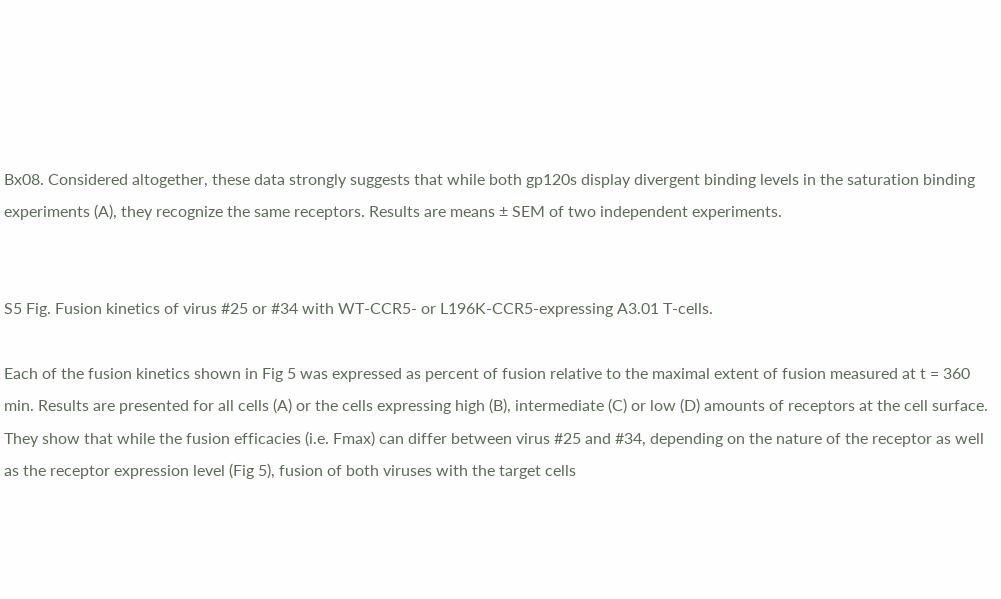Bx08. Considered altogether, these data strongly suggests that while both gp120s display divergent binding levels in the saturation binding experiments (A), they recognize the same receptors. Results are means ± SEM of two independent experiments.


S5 Fig. Fusion kinetics of virus #25 or #34 with WT-CCR5- or L196K-CCR5-expressing A3.01 T-cells.

Each of the fusion kinetics shown in Fig 5 was expressed as percent of fusion relative to the maximal extent of fusion measured at t = 360 min. Results are presented for all cells (A) or the cells expressing high (B), intermediate (C) or low (D) amounts of receptors at the cell surface. They show that while the fusion efficacies (i.e. Fmax) can differ between virus #25 and #34, depending on the nature of the receptor as well as the receptor expression level (Fig 5), fusion of both viruses with the target cells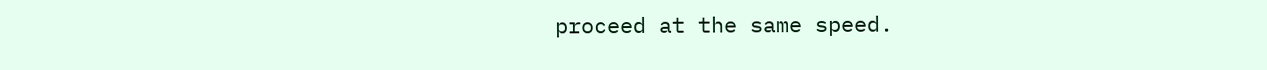proceed at the same speed.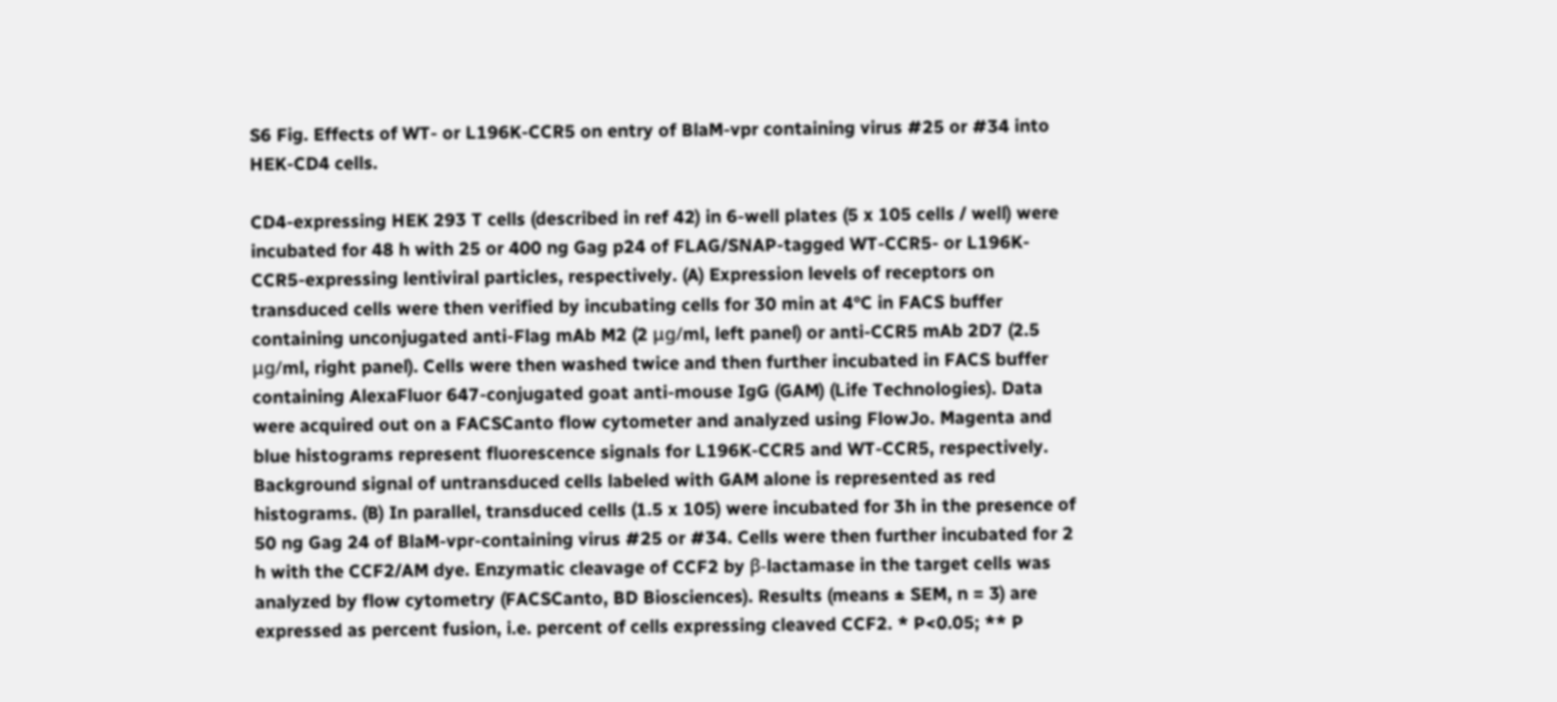S6 Fig. Effects of WT- or L196K-CCR5 on entry of BlaM-vpr containing virus #25 or #34 into HEK-CD4 cells.

CD4-expressing HEK 293 T cells (described in ref 42) in 6-well plates (5 x 105 cells / well) were incubated for 48 h with 25 or 400 ng Gag p24 of FLAG/SNAP-tagged WT-CCR5- or L196K-CCR5-expressing lentiviral particles, respectively. (A) Expression levels of receptors on transduced cells were then verified by incubating cells for 30 min at 4°C in FACS buffer containing unconjugated anti-Flag mAb M2 (2 μg/ml, left panel) or anti-CCR5 mAb 2D7 (2.5 μg/ml, right panel). Cells were then washed twice and then further incubated in FACS buffer containing AlexaFluor 647-conjugated goat anti-mouse IgG (GAM) (Life Technologies). Data were acquired out on a FACSCanto flow cytometer and analyzed using FlowJo. Magenta and blue histograms represent fluorescence signals for L196K-CCR5 and WT-CCR5, respectively. Background signal of untransduced cells labeled with GAM alone is represented as red histograms. (B) In parallel, transduced cells (1.5 x 105) were incubated for 3h in the presence of 50 ng Gag 24 of BlaM-vpr-containing virus #25 or #34. Cells were then further incubated for 2 h with the CCF2/AM dye. Enzymatic cleavage of CCF2 by β-lactamase in the target cells was analyzed by flow cytometry (FACSCanto, BD Biosciences). Results (means ± SEM, n = 3) are expressed as percent fusion, i.e. percent of cells expressing cleaved CCF2. * P<0.05; ** P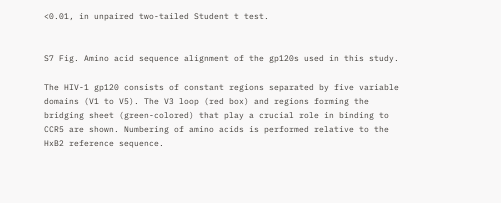<0.01, in unpaired two-tailed Student t test.


S7 Fig. Amino acid sequence alignment of the gp120s used in this study.

The HIV-1 gp120 consists of constant regions separated by five variable domains (V1 to V5). The V3 loop (red box) and regions forming the bridging sheet (green-colored) that play a crucial role in binding to CCR5 are shown. Numbering of amino acids is performed relative to the HxB2 reference sequence.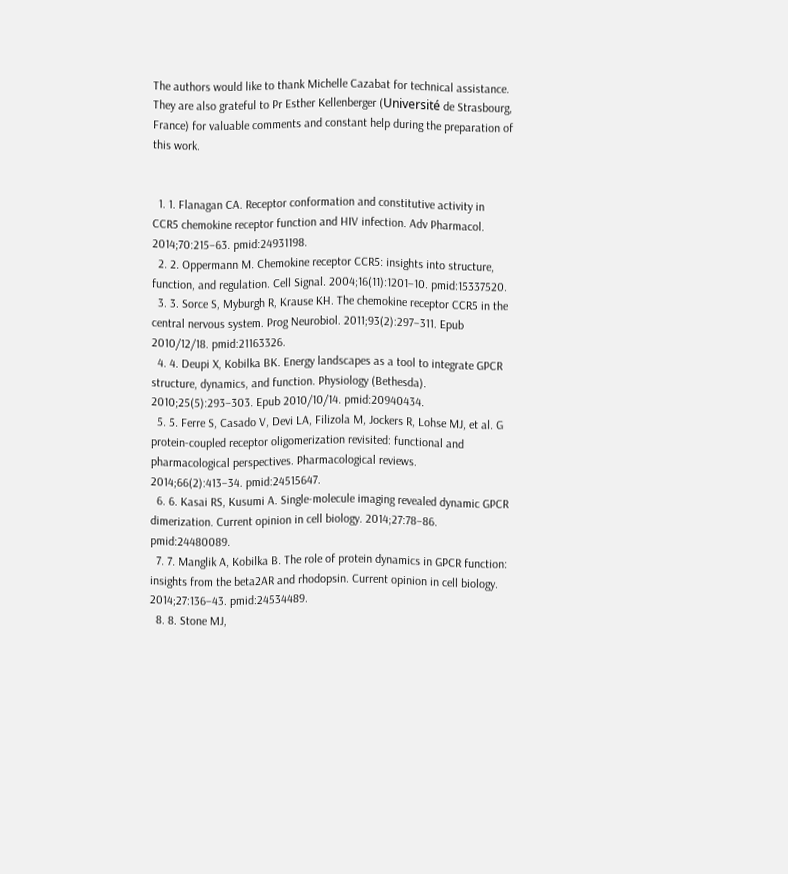The authors would like to thank Michelle Cazabat for technical assistance. They are also grateful to Pr Esther Kellenberger (Université de Strasbourg, France) for valuable comments and constant help during the preparation of this work.


  1. 1. Flanagan CA. Receptor conformation and constitutive activity in CCR5 chemokine receptor function and HIV infection. Adv Pharmacol. 2014;70:215–63. pmid:24931198.
  2. 2. Oppermann M. Chemokine receptor CCR5: insights into structure, function, and regulation. Cell Signal. 2004;16(11):1201–10. pmid:15337520.
  3. 3. Sorce S, Myburgh R, Krause KH. The chemokine receptor CCR5 in the central nervous system. Prog Neurobiol. 2011;93(2):297–311. Epub 2010/12/18. pmid:21163326.
  4. 4. Deupi X, Kobilka BK. Energy landscapes as a tool to integrate GPCR structure, dynamics, and function. Physiology (Bethesda). 2010;25(5):293–303. Epub 2010/10/14. pmid:20940434.
  5. 5. Ferre S, Casado V, Devi LA, Filizola M, Jockers R, Lohse MJ, et al. G protein-coupled receptor oligomerization revisited: functional and pharmacological perspectives. Pharmacological reviews. 2014;66(2):413–34. pmid:24515647.
  6. 6. Kasai RS, Kusumi A. Single-molecule imaging revealed dynamic GPCR dimerization. Current opinion in cell biology. 2014;27:78–86. pmid:24480089.
  7. 7. Manglik A, Kobilka B. The role of protein dynamics in GPCR function: insights from the beta2AR and rhodopsin. Current opinion in cell biology. 2014;27:136–43. pmid:24534489.
  8. 8. Stone MJ,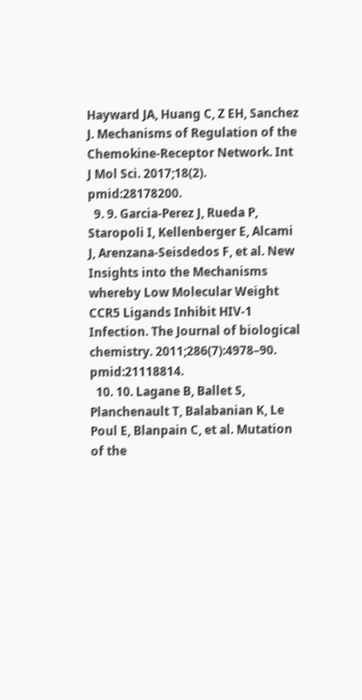Hayward JA, Huang C, Z EH, Sanchez J. Mechanisms of Regulation of the Chemokine-Receptor Network. Int J Mol Sci. 2017;18(2). pmid:28178200.
  9. 9. Garcia-Perez J, Rueda P, Staropoli I, Kellenberger E, Alcami J, Arenzana-Seisdedos F, et al. New Insights into the Mechanisms whereby Low Molecular Weight CCR5 Ligands Inhibit HIV-1 Infection. The Journal of biological chemistry. 2011;286(7):4978–90. pmid:21118814.
  10. 10. Lagane B, Ballet S, Planchenault T, Balabanian K, Le Poul E, Blanpain C, et al. Mutation of the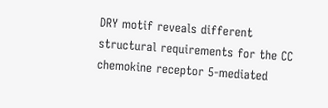DRY motif reveals different structural requirements for the CC chemokine receptor 5-mediated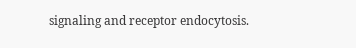signaling and receptor endocytosis.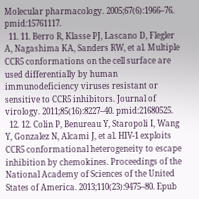Molecular pharmacology. 2005;67(6):1966–76. pmid:15761117.
  11. 11. Berro R, Klasse PJ, Lascano D, Flegler A, Nagashima KA, Sanders RW, et al. Multiple CCR5 conformations on the cell surface are used differentially by human immunodeficiency viruses resistant or sensitive to CCR5 inhibitors. Journal of virology. 2011;85(16):8227–40. pmid:21680525.
  12. 12. Colin P, Benureau Y, Staropoli I, Wang Y, Gonzalez N, Alcami J, et al. HIV-1 exploits CCR5 conformational heterogeneity to escape inhibition by chemokines. Proceedings of the National Academy of Sciences of the United States of America. 2013;110(23):9475–80. Epub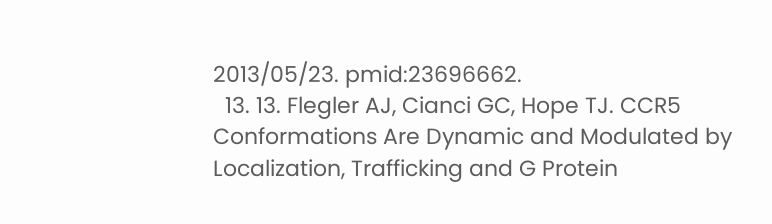2013/05/23. pmid:23696662.
  13. 13. Flegler AJ, Cianci GC, Hope TJ. CCR5 Conformations Are Dynamic and Modulated by Localization, Trafficking and G Protein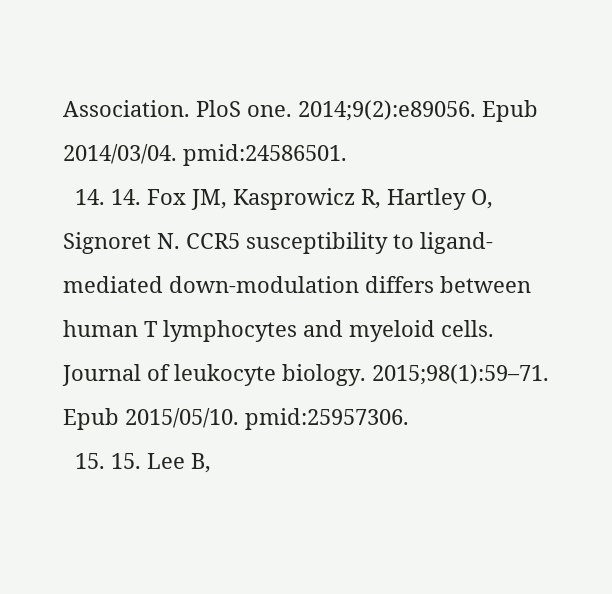Association. PloS one. 2014;9(2):e89056. Epub 2014/03/04. pmid:24586501.
  14. 14. Fox JM, Kasprowicz R, Hartley O, Signoret N. CCR5 susceptibility to ligand-mediated down-modulation differs between human T lymphocytes and myeloid cells. Journal of leukocyte biology. 2015;98(1):59–71. Epub 2015/05/10. pmid:25957306.
  15. 15. Lee B,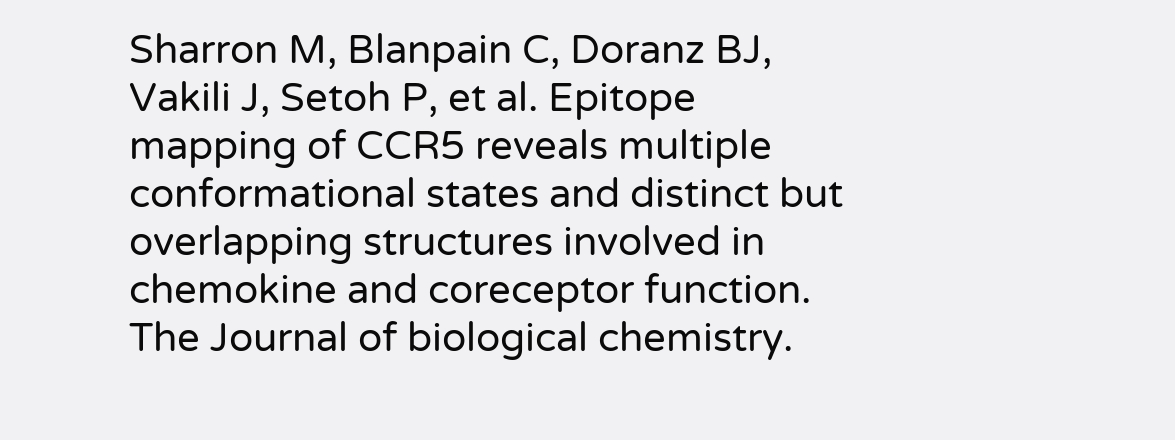Sharron M, Blanpain C, Doranz BJ, Vakili J, Setoh P, et al. Epitope mapping of CCR5 reveals multiple conformational states and distinct but overlapping structures involved in chemokine and coreceptor function. The Journal of biological chemistry.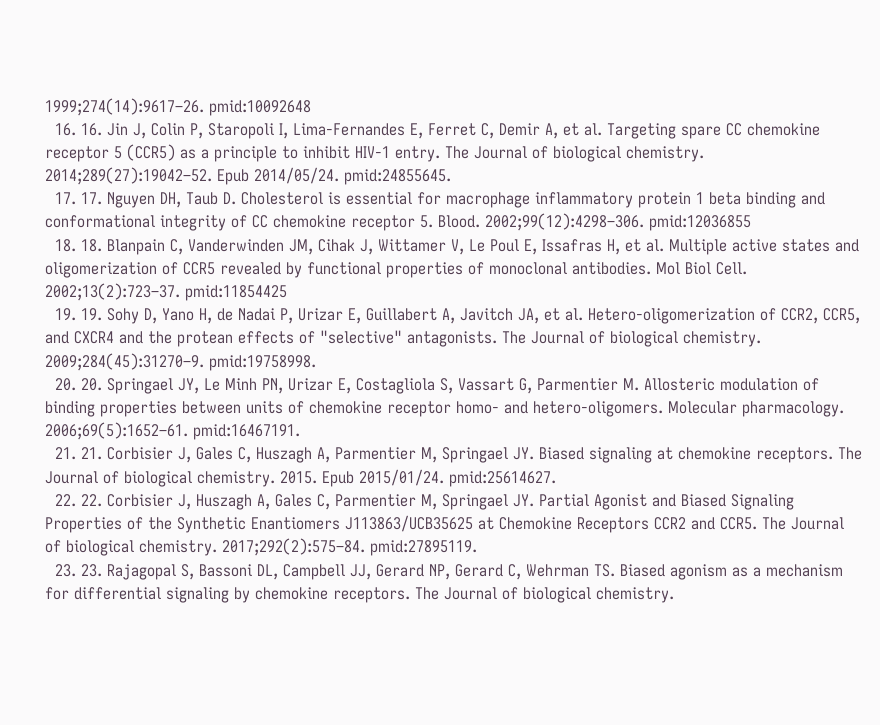1999;274(14):9617–26. pmid:10092648
  16. 16. Jin J, Colin P, Staropoli I, Lima-Fernandes E, Ferret C, Demir A, et al. Targeting spare CC chemokine receptor 5 (CCR5) as a principle to inhibit HIV-1 entry. The Journal of biological chemistry. 2014;289(27):19042–52. Epub 2014/05/24. pmid:24855645.
  17. 17. Nguyen DH, Taub D. Cholesterol is essential for macrophage inflammatory protein 1 beta binding and conformational integrity of CC chemokine receptor 5. Blood. 2002;99(12):4298–306. pmid:12036855
  18. 18. Blanpain C, Vanderwinden JM, Cihak J, Wittamer V, Le Poul E, Issafras H, et al. Multiple active states and oligomerization of CCR5 revealed by functional properties of monoclonal antibodies. Mol Biol Cell. 2002;13(2):723–37. pmid:11854425
  19. 19. Sohy D, Yano H, de Nadai P, Urizar E, Guillabert A, Javitch JA, et al. Hetero-oligomerization of CCR2, CCR5, and CXCR4 and the protean effects of "selective" antagonists. The Journal of biological chemistry. 2009;284(45):31270–9. pmid:19758998.
  20. 20. Springael JY, Le Minh PN, Urizar E, Costagliola S, Vassart G, Parmentier M. Allosteric modulation of binding properties between units of chemokine receptor homo- and hetero-oligomers. Molecular pharmacology. 2006;69(5):1652–61. pmid:16467191.
  21. 21. Corbisier J, Gales C, Huszagh A, Parmentier M, Springael JY. Biased signaling at chemokine receptors. The Journal of biological chemistry. 2015. Epub 2015/01/24. pmid:25614627.
  22. 22. Corbisier J, Huszagh A, Gales C, Parmentier M, Springael JY. Partial Agonist and Biased Signaling Properties of the Synthetic Enantiomers J113863/UCB35625 at Chemokine Receptors CCR2 and CCR5. The Journal of biological chemistry. 2017;292(2):575–84. pmid:27895119.
  23. 23. Rajagopal S, Bassoni DL, Campbell JJ, Gerard NP, Gerard C, Wehrman TS. Biased agonism as a mechanism for differential signaling by chemokine receptors. The Journal of biological chemistry.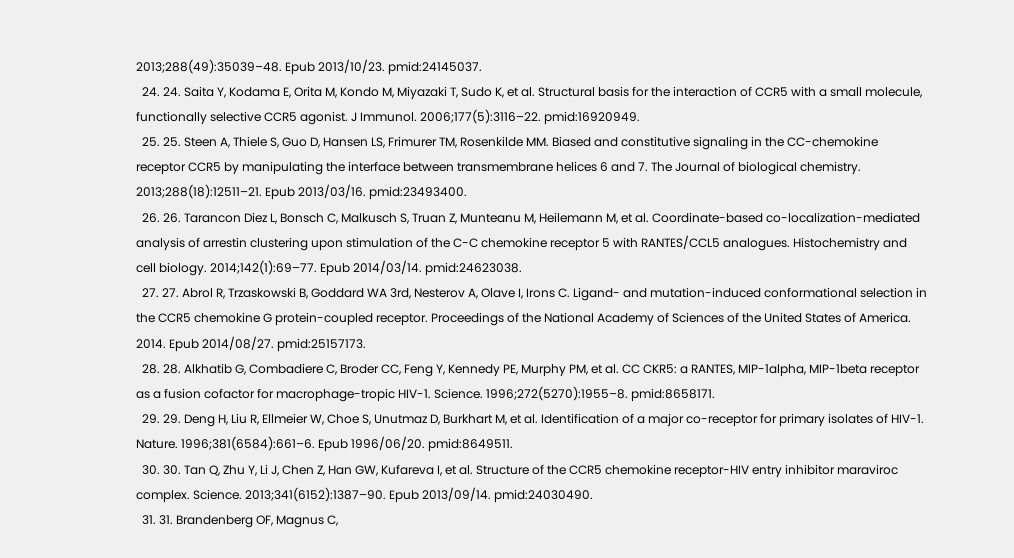2013;288(49):35039–48. Epub 2013/10/23. pmid:24145037.
  24. 24. Saita Y, Kodama E, Orita M, Kondo M, Miyazaki T, Sudo K, et al. Structural basis for the interaction of CCR5 with a small molecule, functionally selective CCR5 agonist. J Immunol. 2006;177(5):3116–22. pmid:16920949.
  25. 25. Steen A, Thiele S, Guo D, Hansen LS, Frimurer TM, Rosenkilde MM. Biased and constitutive signaling in the CC-chemokine receptor CCR5 by manipulating the interface between transmembrane helices 6 and 7. The Journal of biological chemistry. 2013;288(18):12511–21. Epub 2013/03/16. pmid:23493400.
  26. 26. Tarancon Diez L, Bonsch C, Malkusch S, Truan Z, Munteanu M, Heilemann M, et al. Coordinate-based co-localization-mediated analysis of arrestin clustering upon stimulation of the C-C chemokine receptor 5 with RANTES/CCL5 analogues. Histochemistry and cell biology. 2014;142(1):69–77. Epub 2014/03/14. pmid:24623038.
  27. 27. Abrol R, Trzaskowski B, Goddard WA 3rd, Nesterov A, Olave I, Irons C. Ligand- and mutation-induced conformational selection in the CCR5 chemokine G protein-coupled receptor. Proceedings of the National Academy of Sciences of the United States of America. 2014. Epub 2014/08/27. pmid:25157173.
  28. 28. Alkhatib G, Combadiere C, Broder CC, Feng Y, Kennedy PE, Murphy PM, et al. CC CKR5: a RANTES, MIP-1alpha, MIP-1beta receptor as a fusion cofactor for macrophage-tropic HIV-1. Science. 1996;272(5270):1955–8. pmid:8658171.
  29. 29. Deng H, Liu R, Ellmeier W, Choe S, Unutmaz D, Burkhart M, et al. Identification of a major co-receptor for primary isolates of HIV-1. Nature. 1996;381(6584):661–6. Epub 1996/06/20. pmid:8649511.
  30. 30. Tan Q, Zhu Y, Li J, Chen Z, Han GW, Kufareva I, et al. Structure of the CCR5 chemokine receptor-HIV entry inhibitor maraviroc complex. Science. 2013;341(6152):1387–90. Epub 2013/09/14. pmid:24030490.
  31. 31. Brandenberg OF, Magnus C,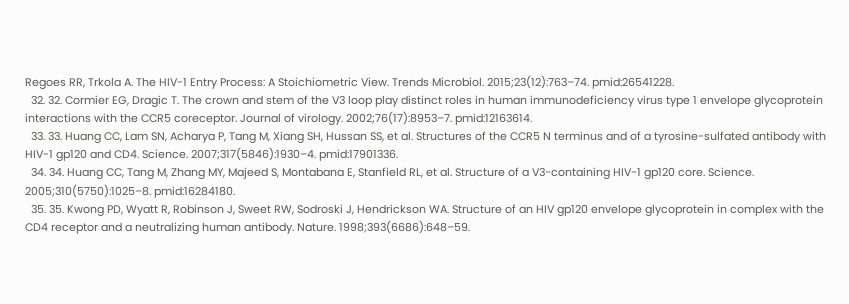Regoes RR, Trkola A. The HIV-1 Entry Process: A Stoichiometric View. Trends Microbiol. 2015;23(12):763–74. pmid:26541228.
  32. 32. Cormier EG, Dragic T. The crown and stem of the V3 loop play distinct roles in human immunodeficiency virus type 1 envelope glycoprotein interactions with the CCR5 coreceptor. Journal of virology. 2002;76(17):8953–7. pmid:12163614.
  33. 33. Huang CC, Lam SN, Acharya P, Tang M, Xiang SH, Hussan SS, et al. Structures of the CCR5 N terminus and of a tyrosine-sulfated antibody with HIV-1 gp120 and CD4. Science. 2007;317(5846):1930–4. pmid:17901336.
  34. 34. Huang CC, Tang M, Zhang MY, Majeed S, Montabana E, Stanfield RL, et al. Structure of a V3-containing HIV-1 gp120 core. Science. 2005;310(5750):1025–8. pmid:16284180.
  35. 35. Kwong PD, Wyatt R, Robinson J, Sweet RW, Sodroski J, Hendrickson WA. Structure of an HIV gp120 envelope glycoprotein in complex with the CD4 receptor and a neutralizing human antibody. Nature. 1998;393(6686):648–59.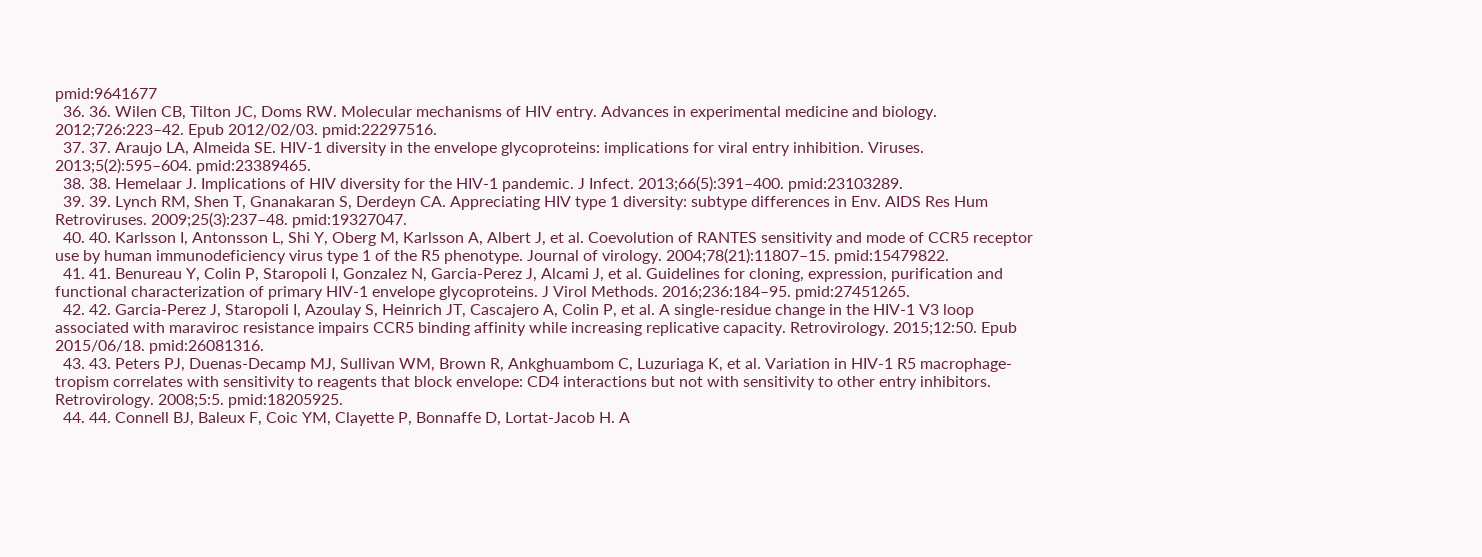pmid:9641677
  36. 36. Wilen CB, Tilton JC, Doms RW. Molecular mechanisms of HIV entry. Advances in experimental medicine and biology. 2012;726:223–42. Epub 2012/02/03. pmid:22297516.
  37. 37. Araujo LA, Almeida SE. HIV-1 diversity in the envelope glycoproteins: implications for viral entry inhibition. Viruses. 2013;5(2):595–604. pmid:23389465.
  38. 38. Hemelaar J. Implications of HIV diversity for the HIV-1 pandemic. J Infect. 2013;66(5):391–400. pmid:23103289.
  39. 39. Lynch RM, Shen T, Gnanakaran S, Derdeyn CA. Appreciating HIV type 1 diversity: subtype differences in Env. AIDS Res Hum Retroviruses. 2009;25(3):237–48. pmid:19327047.
  40. 40. Karlsson I, Antonsson L, Shi Y, Oberg M, Karlsson A, Albert J, et al. Coevolution of RANTES sensitivity and mode of CCR5 receptor use by human immunodeficiency virus type 1 of the R5 phenotype. Journal of virology. 2004;78(21):11807–15. pmid:15479822.
  41. 41. Benureau Y, Colin P, Staropoli I, Gonzalez N, Garcia-Perez J, Alcami J, et al. Guidelines for cloning, expression, purification and functional characterization of primary HIV-1 envelope glycoproteins. J Virol Methods. 2016;236:184–95. pmid:27451265.
  42. 42. Garcia-Perez J, Staropoli I, Azoulay S, Heinrich JT, Cascajero A, Colin P, et al. A single-residue change in the HIV-1 V3 loop associated with maraviroc resistance impairs CCR5 binding affinity while increasing replicative capacity. Retrovirology. 2015;12:50. Epub 2015/06/18. pmid:26081316.
  43. 43. Peters PJ, Duenas-Decamp MJ, Sullivan WM, Brown R, Ankghuambom C, Luzuriaga K, et al. Variation in HIV-1 R5 macrophage-tropism correlates with sensitivity to reagents that block envelope: CD4 interactions but not with sensitivity to other entry inhibitors. Retrovirology. 2008;5:5. pmid:18205925.
  44. 44. Connell BJ, Baleux F, Coic YM, Clayette P, Bonnaffe D, Lortat-Jacob H. A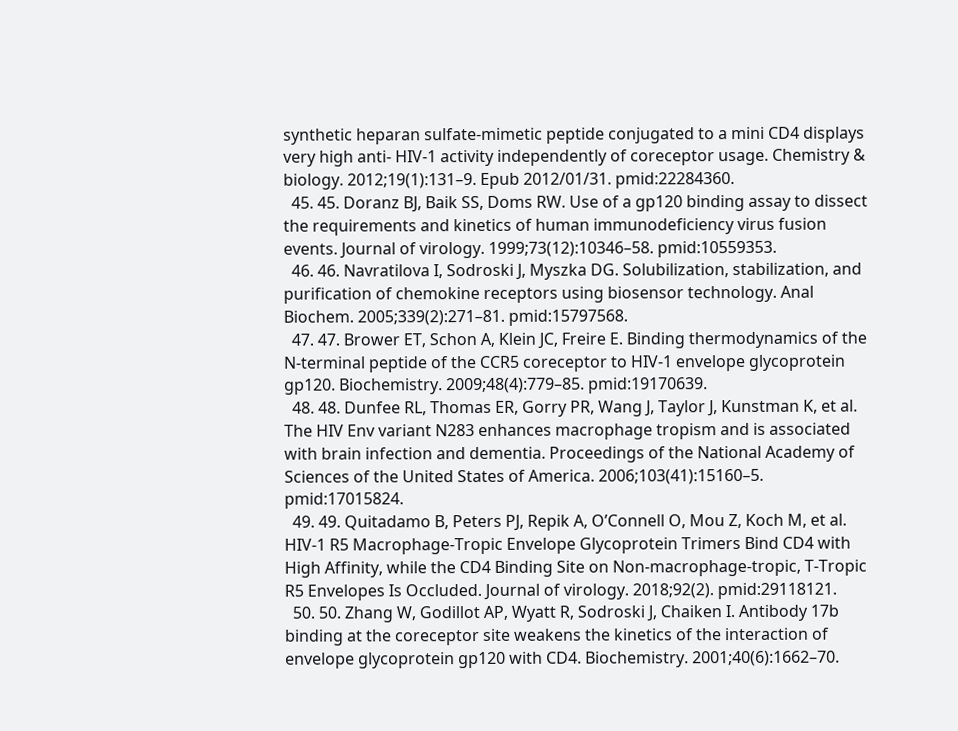synthetic heparan sulfate-mimetic peptide conjugated to a mini CD4 displays very high anti- HIV-1 activity independently of coreceptor usage. Chemistry & biology. 2012;19(1):131–9. Epub 2012/01/31. pmid:22284360.
  45. 45. Doranz BJ, Baik SS, Doms RW. Use of a gp120 binding assay to dissect the requirements and kinetics of human immunodeficiency virus fusion events. Journal of virology. 1999;73(12):10346–58. pmid:10559353.
  46. 46. Navratilova I, Sodroski J, Myszka DG. Solubilization, stabilization, and purification of chemokine receptors using biosensor technology. Anal Biochem. 2005;339(2):271–81. pmid:15797568.
  47. 47. Brower ET, Schon A, Klein JC, Freire E. Binding thermodynamics of the N-terminal peptide of the CCR5 coreceptor to HIV-1 envelope glycoprotein gp120. Biochemistry. 2009;48(4):779–85. pmid:19170639.
  48. 48. Dunfee RL, Thomas ER, Gorry PR, Wang J, Taylor J, Kunstman K, et al. The HIV Env variant N283 enhances macrophage tropism and is associated with brain infection and dementia. Proceedings of the National Academy of Sciences of the United States of America. 2006;103(41):15160–5. pmid:17015824.
  49. 49. Quitadamo B, Peters PJ, Repik A, O’Connell O, Mou Z, Koch M, et al. HIV-1 R5 Macrophage-Tropic Envelope Glycoprotein Trimers Bind CD4 with High Affinity, while the CD4 Binding Site on Non-macrophage-tropic, T-Tropic R5 Envelopes Is Occluded. Journal of virology. 2018;92(2). pmid:29118121.
  50. 50. Zhang W, Godillot AP, Wyatt R, Sodroski J, Chaiken I. Antibody 17b binding at the coreceptor site weakens the kinetics of the interaction of envelope glycoprotein gp120 with CD4. Biochemistry. 2001;40(6):1662–70.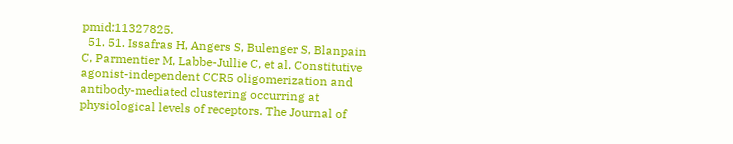pmid:11327825.
  51. 51. Issafras H, Angers S, Bulenger S, Blanpain C, Parmentier M, Labbe-Jullie C, et al. Constitutive agonist-independent CCR5 oligomerization and antibody-mediated clustering occurring at physiological levels of receptors. The Journal of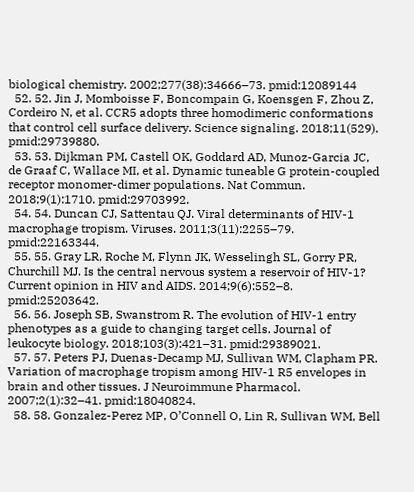biological chemistry. 2002;277(38):34666–73. pmid:12089144
  52. 52. Jin J, Momboisse F, Boncompain G, Koensgen F, Zhou Z, Cordeiro N, et al. CCR5 adopts three homodimeric conformations that control cell surface delivery. Science signaling. 2018;11(529). pmid:29739880.
  53. 53. Dijkman PM, Castell OK, Goddard AD, Munoz-Garcia JC, de Graaf C, Wallace MI, et al. Dynamic tuneable G protein-coupled receptor monomer-dimer populations. Nat Commun. 2018;9(1):1710. pmid:29703992.
  54. 54. Duncan CJ, Sattentau QJ. Viral determinants of HIV-1 macrophage tropism. Viruses. 2011;3(11):2255–79. pmid:22163344.
  55. 55. Gray LR, Roche M, Flynn JK, Wesselingh SL, Gorry PR, Churchill MJ. Is the central nervous system a reservoir of HIV-1? Current opinion in HIV and AIDS. 2014;9(6):552–8. pmid:25203642.
  56. 56. Joseph SB, Swanstrom R. The evolution of HIV-1 entry phenotypes as a guide to changing target cells. Journal of leukocyte biology. 2018;103(3):421–31. pmid:29389021.
  57. 57. Peters PJ, Duenas-Decamp MJ, Sullivan WM, Clapham PR. Variation of macrophage tropism among HIV-1 R5 envelopes in brain and other tissues. J Neuroimmune Pharmacol. 2007;2(1):32–41. pmid:18040824.
  58. 58. Gonzalez-Perez MP, O’Connell O, Lin R, Sullivan WM, Bell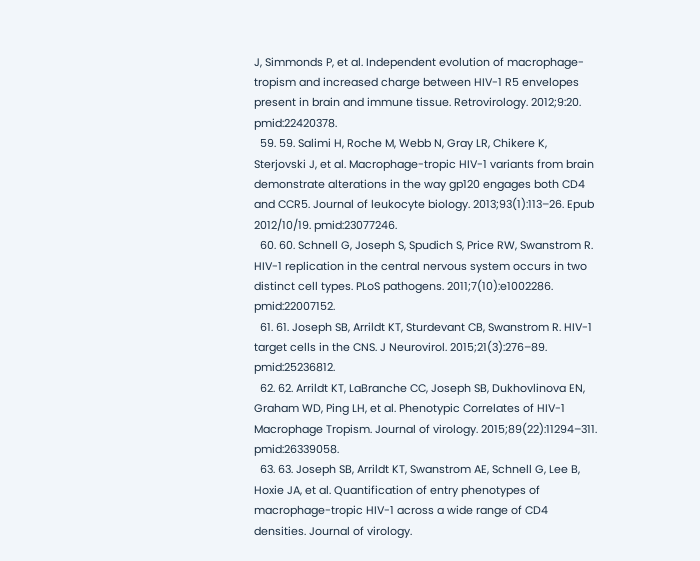J, Simmonds P, et al. Independent evolution of macrophage-tropism and increased charge between HIV-1 R5 envelopes present in brain and immune tissue. Retrovirology. 2012;9:20. pmid:22420378.
  59. 59. Salimi H, Roche M, Webb N, Gray LR, Chikere K, Sterjovski J, et al. Macrophage-tropic HIV-1 variants from brain demonstrate alterations in the way gp120 engages both CD4 and CCR5. Journal of leukocyte biology. 2013;93(1):113–26. Epub 2012/10/19. pmid:23077246.
  60. 60. Schnell G, Joseph S, Spudich S, Price RW, Swanstrom R. HIV-1 replication in the central nervous system occurs in two distinct cell types. PLoS pathogens. 2011;7(10):e1002286. pmid:22007152.
  61. 61. Joseph SB, Arrildt KT, Sturdevant CB, Swanstrom R. HIV-1 target cells in the CNS. J Neurovirol. 2015;21(3):276–89. pmid:25236812.
  62. 62. Arrildt KT, LaBranche CC, Joseph SB, Dukhovlinova EN, Graham WD, Ping LH, et al. Phenotypic Correlates of HIV-1 Macrophage Tropism. Journal of virology. 2015;89(22):11294–311. pmid:26339058.
  63. 63. Joseph SB, Arrildt KT, Swanstrom AE, Schnell G, Lee B, Hoxie JA, et al. Quantification of entry phenotypes of macrophage-tropic HIV-1 across a wide range of CD4 densities. Journal of virology.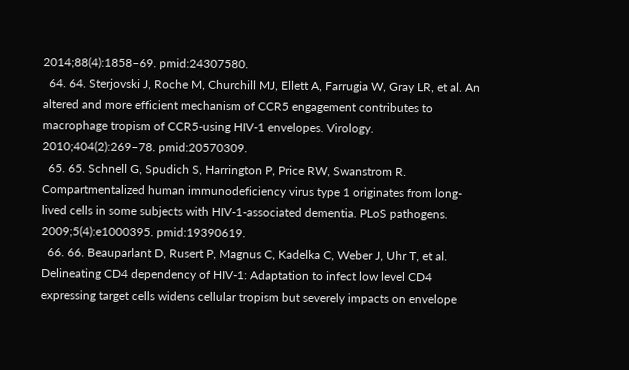2014;88(4):1858–69. pmid:24307580.
  64. 64. Sterjovski J, Roche M, Churchill MJ, Ellett A, Farrugia W, Gray LR, et al. An altered and more efficient mechanism of CCR5 engagement contributes to macrophage tropism of CCR5-using HIV-1 envelopes. Virology. 2010;404(2):269–78. pmid:20570309.
  65. 65. Schnell G, Spudich S, Harrington P, Price RW, Swanstrom R. Compartmentalized human immunodeficiency virus type 1 originates from long-lived cells in some subjects with HIV-1-associated dementia. PLoS pathogens. 2009;5(4):e1000395. pmid:19390619.
  66. 66. Beauparlant D, Rusert P, Magnus C, Kadelka C, Weber J, Uhr T, et al. Delineating CD4 dependency of HIV-1: Adaptation to infect low level CD4 expressing target cells widens cellular tropism but severely impacts on envelope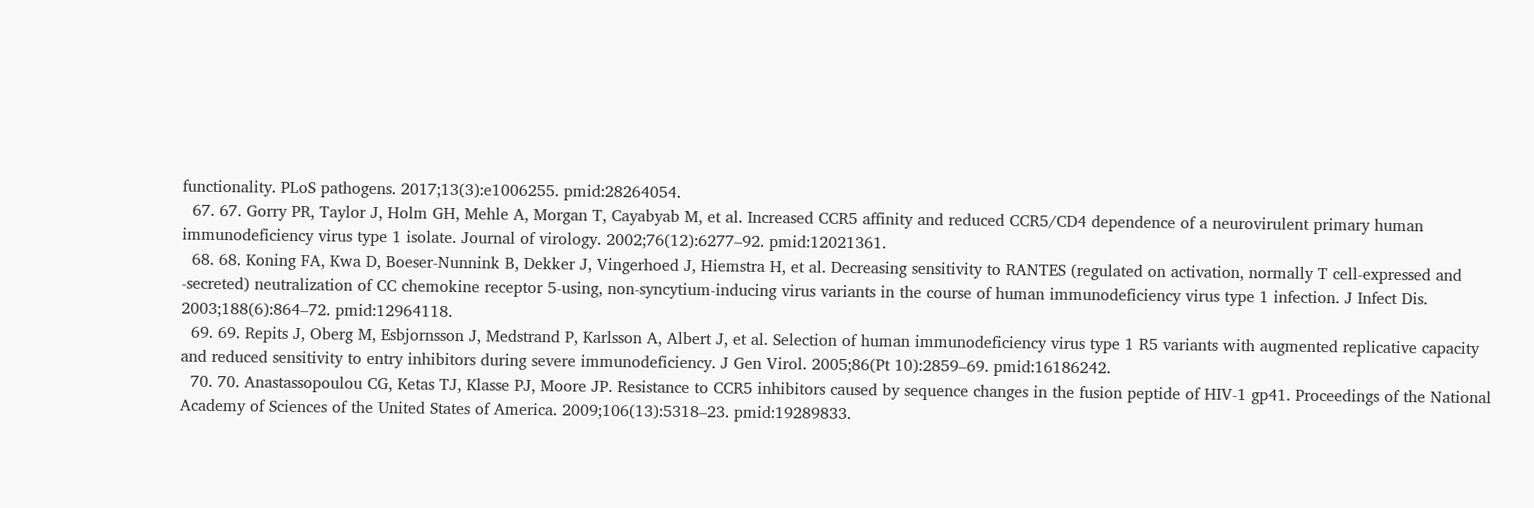functionality. PLoS pathogens. 2017;13(3):e1006255. pmid:28264054.
  67. 67. Gorry PR, Taylor J, Holm GH, Mehle A, Morgan T, Cayabyab M, et al. Increased CCR5 affinity and reduced CCR5/CD4 dependence of a neurovirulent primary human immunodeficiency virus type 1 isolate. Journal of virology. 2002;76(12):6277–92. pmid:12021361.
  68. 68. Koning FA, Kwa D, Boeser-Nunnink B, Dekker J, Vingerhoed J, Hiemstra H, et al. Decreasing sensitivity to RANTES (regulated on activation, normally T cell-expressed and -secreted) neutralization of CC chemokine receptor 5-using, non-syncytium-inducing virus variants in the course of human immunodeficiency virus type 1 infection. J Infect Dis. 2003;188(6):864–72. pmid:12964118.
  69. 69. Repits J, Oberg M, Esbjornsson J, Medstrand P, Karlsson A, Albert J, et al. Selection of human immunodeficiency virus type 1 R5 variants with augmented replicative capacity and reduced sensitivity to entry inhibitors during severe immunodeficiency. J Gen Virol. 2005;86(Pt 10):2859–69. pmid:16186242.
  70. 70. Anastassopoulou CG, Ketas TJ, Klasse PJ, Moore JP. Resistance to CCR5 inhibitors caused by sequence changes in the fusion peptide of HIV-1 gp41. Proceedings of the National Academy of Sciences of the United States of America. 2009;106(13):5318–23. pmid:19289833.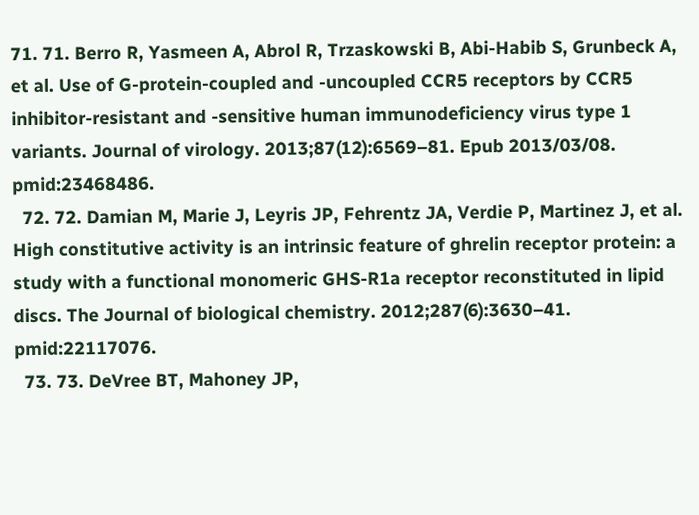71. 71. Berro R, Yasmeen A, Abrol R, Trzaskowski B, Abi-Habib S, Grunbeck A, et al. Use of G-protein-coupled and -uncoupled CCR5 receptors by CCR5 inhibitor-resistant and -sensitive human immunodeficiency virus type 1 variants. Journal of virology. 2013;87(12):6569–81. Epub 2013/03/08. pmid:23468486.
  72. 72. Damian M, Marie J, Leyris JP, Fehrentz JA, Verdie P, Martinez J, et al. High constitutive activity is an intrinsic feature of ghrelin receptor protein: a study with a functional monomeric GHS-R1a receptor reconstituted in lipid discs. The Journal of biological chemistry. 2012;287(6):3630–41. pmid:22117076.
  73. 73. DeVree BT, Mahoney JP,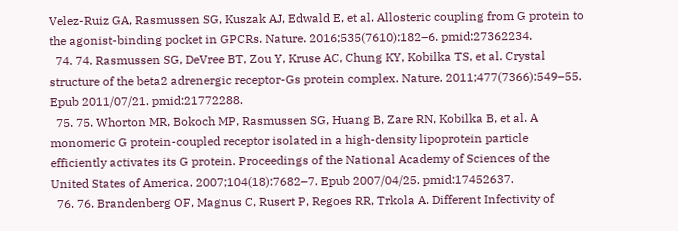Velez-Ruiz GA, Rasmussen SG, Kuszak AJ, Edwald E, et al. Allosteric coupling from G protein to the agonist-binding pocket in GPCRs. Nature. 2016;535(7610):182–6. pmid:27362234.
  74. 74. Rasmussen SG, DeVree BT, Zou Y, Kruse AC, Chung KY, Kobilka TS, et al. Crystal structure of the beta2 adrenergic receptor-Gs protein complex. Nature. 2011;477(7366):549–55. Epub 2011/07/21. pmid:21772288.
  75. 75. Whorton MR, Bokoch MP, Rasmussen SG, Huang B, Zare RN, Kobilka B, et al. A monomeric G protein-coupled receptor isolated in a high-density lipoprotein particle efficiently activates its G protein. Proceedings of the National Academy of Sciences of the United States of America. 2007;104(18):7682–7. Epub 2007/04/25. pmid:17452637.
  76. 76. Brandenberg OF, Magnus C, Rusert P, Regoes RR, Trkola A. Different Infectivity of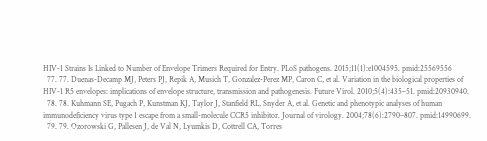HIV-1 Strains Is Linked to Number of Envelope Trimers Required for Entry. PLoS pathogens. 2015;11(1):e1004595. pmid:25569556
  77. 77. Duenas-Decamp MJ, Peters PJ, Repik A, Musich T, Gonzalez-Perez MP, Caron C, et al. Variation in the biological properties of HIV-1 R5 envelopes: implications of envelope structure, transmission and pathogenesis. Future Virol. 2010;5(4):435–51. pmid:20930940.
  78. 78. Kuhmann SE, Pugach P, Kunstman KJ, Taylor J, Stanfield RL, Snyder A, et al. Genetic and phenotypic analyses of human immunodeficiency virus type 1 escape from a small-molecule CCR5 inhibitor. Journal of virology. 2004;78(6):2790–807. pmid:14990699.
  79. 79. Ozorowski G, Pallesen J, de Val N, Lyumkis D, Cottrell CA, Torres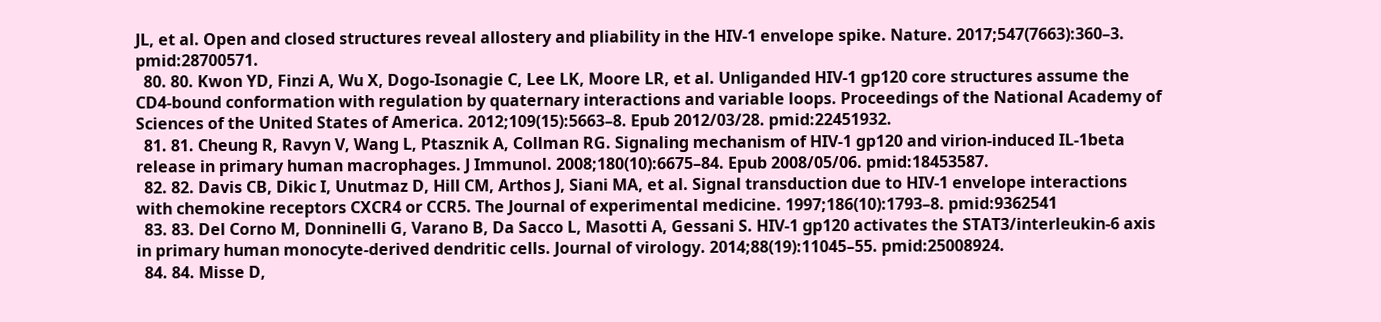JL, et al. Open and closed structures reveal allostery and pliability in the HIV-1 envelope spike. Nature. 2017;547(7663):360–3. pmid:28700571.
  80. 80. Kwon YD, Finzi A, Wu X, Dogo-Isonagie C, Lee LK, Moore LR, et al. Unliganded HIV-1 gp120 core structures assume the CD4-bound conformation with regulation by quaternary interactions and variable loops. Proceedings of the National Academy of Sciences of the United States of America. 2012;109(15):5663–8. Epub 2012/03/28. pmid:22451932.
  81. 81. Cheung R, Ravyn V, Wang L, Ptasznik A, Collman RG. Signaling mechanism of HIV-1 gp120 and virion-induced IL-1beta release in primary human macrophages. J Immunol. 2008;180(10):6675–84. Epub 2008/05/06. pmid:18453587.
  82. 82. Davis CB, Dikic I, Unutmaz D, Hill CM, Arthos J, Siani MA, et al. Signal transduction due to HIV-1 envelope interactions with chemokine receptors CXCR4 or CCR5. The Journal of experimental medicine. 1997;186(10):1793–8. pmid:9362541
  83. 83. Del Corno M, Donninelli G, Varano B, Da Sacco L, Masotti A, Gessani S. HIV-1 gp120 activates the STAT3/interleukin-6 axis in primary human monocyte-derived dendritic cells. Journal of virology. 2014;88(19):11045–55. pmid:25008924.
  84. 84. Misse D,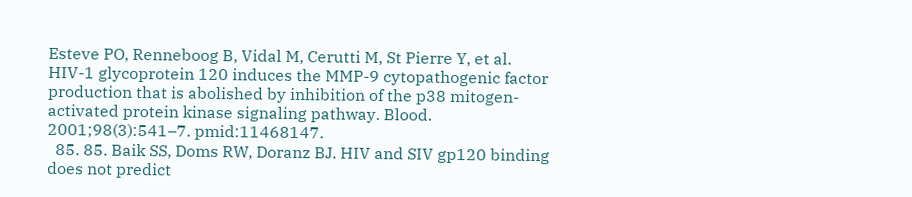Esteve PO, Renneboog B, Vidal M, Cerutti M, St Pierre Y, et al. HIV-1 glycoprotein 120 induces the MMP-9 cytopathogenic factor production that is abolished by inhibition of the p38 mitogen-activated protein kinase signaling pathway. Blood. 2001;98(3):541–7. pmid:11468147.
  85. 85. Baik SS, Doms RW, Doranz BJ. HIV and SIV gp120 binding does not predict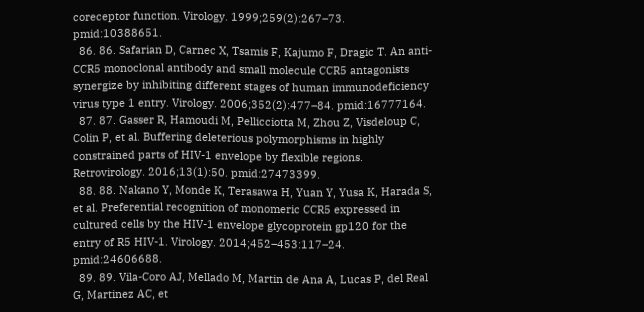coreceptor function. Virology. 1999;259(2):267–73. pmid:10388651.
  86. 86. Safarian D, Carnec X, Tsamis F, Kajumo F, Dragic T. An anti-CCR5 monoclonal antibody and small molecule CCR5 antagonists synergize by inhibiting different stages of human immunodeficiency virus type 1 entry. Virology. 2006;352(2):477–84. pmid:16777164.
  87. 87. Gasser R, Hamoudi M, Pellicciotta M, Zhou Z, Visdeloup C, Colin P, et al. Buffering deleterious polymorphisms in highly constrained parts of HIV-1 envelope by flexible regions. Retrovirology. 2016;13(1):50. pmid:27473399.
  88. 88. Nakano Y, Monde K, Terasawa H, Yuan Y, Yusa K, Harada S, et al. Preferential recognition of monomeric CCR5 expressed in cultured cells by the HIV-1 envelope glycoprotein gp120 for the entry of R5 HIV-1. Virology. 2014;452–453:117–24. pmid:24606688.
  89. 89. Vila-Coro AJ, Mellado M, Martin de Ana A, Lucas P, del Real G, Martinez AC, et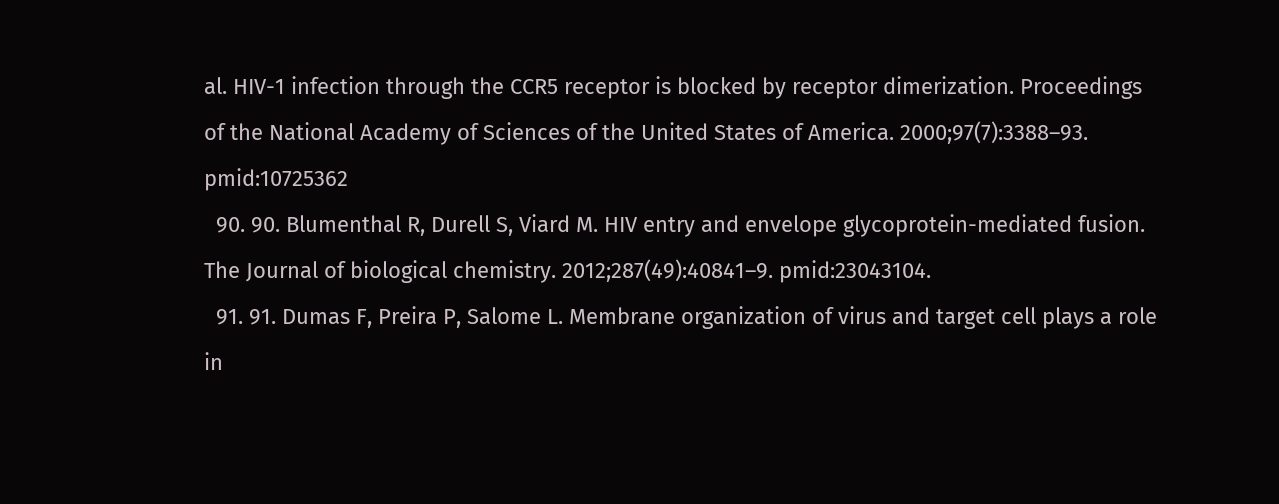al. HIV-1 infection through the CCR5 receptor is blocked by receptor dimerization. Proceedings of the National Academy of Sciences of the United States of America. 2000;97(7):3388–93. pmid:10725362
  90. 90. Blumenthal R, Durell S, Viard M. HIV entry and envelope glycoprotein-mediated fusion. The Journal of biological chemistry. 2012;287(49):40841–9. pmid:23043104.
  91. 91. Dumas F, Preira P, Salome L. Membrane organization of virus and target cell plays a role in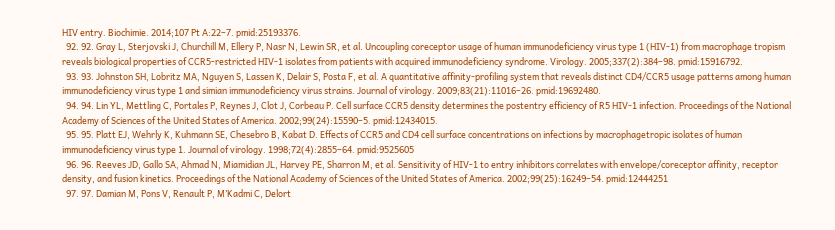HIV entry. Biochimie. 2014;107 Pt A:22–7. pmid:25193376.
  92. 92. Gray L, Sterjovski J, Churchill M, Ellery P, Nasr N, Lewin SR, et al. Uncoupling coreceptor usage of human immunodeficiency virus type 1 (HIV-1) from macrophage tropism reveals biological properties of CCR5-restricted HIV-1 isolates from patients with acquired immunodeficiency syndrome. Virology. 2005;337(2):384–98. pmid:15916792.
  93. 93. Johnston SH, Lobritz MA, Nguyen S, Lassen K, Delair S, Posta F, et al. A quantitative affinity-profiling system that reveals distinct CD4/CCR5 usage patterns among human immunodeficiency virus type 1 and simian immunodeficiency virus strains. Journal of virology. 2009;83(21):11016–26. pmid:19692480.
  94. 94. Lin YL, Mettling C, Portales P, Reynes J, Clot J, Corbeau P. Cell surface CCR5 density determines the postentry efficiency of R5 HIV-1 infection. Proceedings of the National Academy of Sciences of the United States of America. 2002;99(24):15590–5. pmid:12434015.
  95. 95. Platt EJ, Wehrly K, Kuhmann SE, Chesebro B, Kabat D. Effects of CCR5 and CD4 cell surface concentrations on infections by macrophagetropic isolates of human immunodeficiency virus type 1. Journal of virology. 1998;72(4):2855–64. pmid:9525605
  96. 96. Reeves JD, Gallo SA, Ahmad N, Miamidian JL, Harvey PE, Sharron M, et al. Sensitivity of HIV-1 to entry inhibitors correlates with envelope/coreceptor affinity, receptor density, and fusion kinetics. Proceedings of the National Academy of Sciences of the United States of America. 2002;99(25):16249–54. pmid:12444251
  97. 97. Damian M, Pons V, Renault P, M’Kadmi C, Delort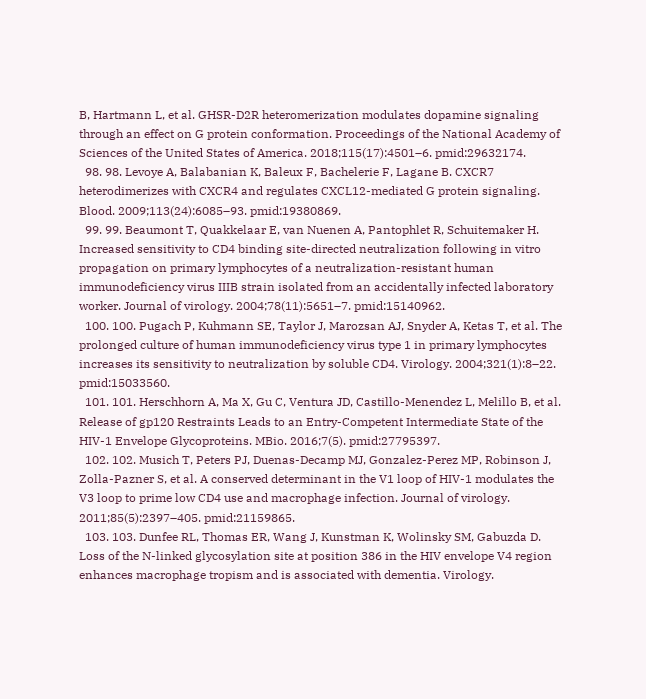B, Hartmann L, et al. GHSR-D2R heteromerization modulates dopamine signaling through an effect on G protein conformation. Proceedings of the National Academy of Sciences of the United States of America. 2018;115(17):4501–6. pmid:29632174.
  98. 98. Levoye A, Balabanian K, Baleux F, Bachelerie F, Lagane B. CXCR7 heterodimerizes with CXCR4 and regulates CXCL12-mediated G protein signaling. Blood. 2009;113(24):6085–93. pmid:19380869.
  99. 99. Beaumont T, Quakkelaar E, van Nuenen A, Pantophlet R, Schuitemaker H. Increased sensitivity to CD4 binding site-directed neutralization following in vitro propagation on primary lymphocytes of a neutralization-resistant human immunodeficiency virus IIIB strain isolated from an accidentally infected laboratory worker. Journal of virology. 2004;78(11):5651–7. pmid:15140962.
  100. 100. Pugach P, Kuhmann SE, Taylor J, Marozsan AJ, Snyder A, Ketas T, et al. The prolonged culture of human immunodeficiency virus type 1 in primary lymphocytes increases its sensitivity to neutralization by soluble CD4. Virology. 2004;321(1):8–22. pmid:15033560.
  101. 101. Herschhorn A, Ma X, Gu C, Ventura JD, Castillo-Menendez L, Melillo B, et al. Release of gp120 Restraints Leads to an Entry-Competent Intermediate State of the HIV-1 Envelope Glycoproteins. MBio. 2016;7(5). pmid:27795397.
  102. 102. Musich T, Peters PJ, Duenas-Decamp MJ, Gonzalez-Perez MP, Robinson J, Zolla-Pazner S, et al. A conserved determinant in the V1 loop of HIV-1 modulates the V3 loop to prime low CD4 use and macrophage infection. Journal of virology. 2011;85(5):2397–405. pmid:21159865.
  103. 103. Dunfee RL, Thomas ER, Wang J, Kunstman K, Wolinsky SM, Gabuzda D. Loss of the N-linked glycosylation site at position 386 in the HIV envelope V4 region enhances macrophage tropism and is associated with dementia. Virology.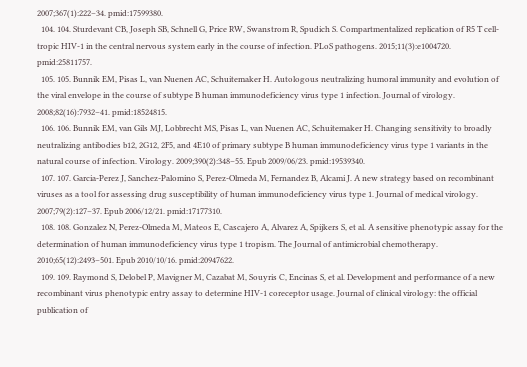2007;367(1):222–34. pmid:17599380.
  104. 104. Sturdevant CB, Joseph SB, Schnell G, Price RW, Swanstrom R, Spudich S. Compartmentalized replication of R5 T cell-tropic HIV-1 in the central nervous system early in the course of infection. PLoS pathogens. 2015;11(3):e1004720. pmid:25811757.
  105. 105. Bunnik EM, Pisas L, van Nuenen AC, Schuitemaker H. Autologous neutralizing humoral immunity and evolution of the viral envelope in the course of subtype B human immunodeficiency virus type 1 infection. Journal of virology. 2008;82(16):7932–41. pmid:18524815.
  106. 106. Bunnik EM, van Gils MJ, Lobbrecht MS, Pisas L, van Nuenen AC, Schuitemaker H. Changing sensitivity to broadly neutralizing antibodies b12, 2G12, 2F5, and 4E10 of primary subtype B human immunodeficiency virus type 1 variants in the natural course of infection. Virology. 2009;390(2):348–55. Epub 2009/06/23. pmid:19539340.
  107. 107. Garcia-Perez J, Sanchez-Palomino S, Perez-Olmeda M, Fernandez B, Alcami J. A new strategy based on recombinant viruses as a tool for assessing drug susceptibility of human immunodeficiency virus type 1. Journal of medical virology. 2007;79(2):127–37. Epub 2006/12/21. pmid:17177310.
  108. 108. Gonzalez N, Perez-Olmeda M, Mateos E, Cascajero A, Alvarez A, Spijkers S, et al. A sensitive phenotypic assay for the determination of human immunodeficiency virus type 1 tropism. The Journal of antimicrobial chemotherapy. 2010;65(12):2493–501. Epub 2010/10/16. pmid:20947622.
  109. 109. Raymond S, Delobel P, Mavigner M, Cazabat M, Souyris C, Encinas S, et al. Development and performance of a new recombinant virus phenotypic entry assay to determine HIV-1 coreceptor usage. Journal of clinical virology: the official publication of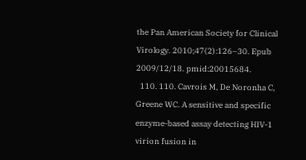the Pan American Society for Clinical Virology. 2010;47(2):126–30. Epub 2009/12/18. pmid:20015684.
  110. 110. Cavrois M, De Noronha C, Greene WC. A sensitive and specific enzyme-based assay detecting HIV-1 virion fusion in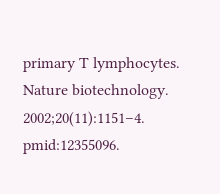primary T lymphocytes. Nature biotechnology. 2002;20(11):1151–4. pmid:12355096.